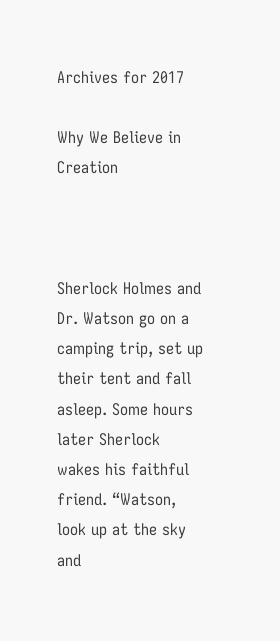Archives for 2017

Why We Believe in Creation



Sherlock Holmes and Dr. Watson go on a camping trip, set up their tent and fall asleep. Some hours later Sherlock wakes his faithful friend. “Watson, look up at the sky and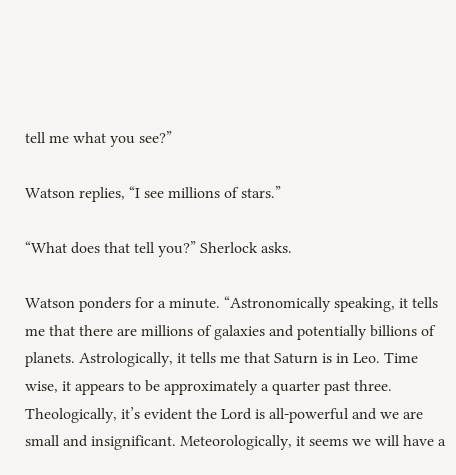tell me what you see?”

Watson replies, “I see millions of stars.”

“What does that tell you?” Sherlock asks.

Watson ponders for a minute. “Astronomically speaking, it tells me that there are millions of galaxies and potentially billions of planets. Astrologically, it tells me that Saturn is in Leo. Time wise, it appears to be approximately a quarter past three. Theologically, it’s evident the Lord is all-powerful and we are small and insignificant. Meteorologically, it seems we will have a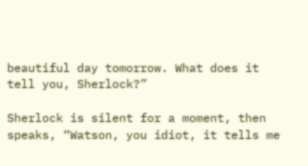beautiful day tomorrow. What does it tell you, Sherlock?”

Sherlock is silent for a moment, then speaks, “Watson, you idiot, it tells me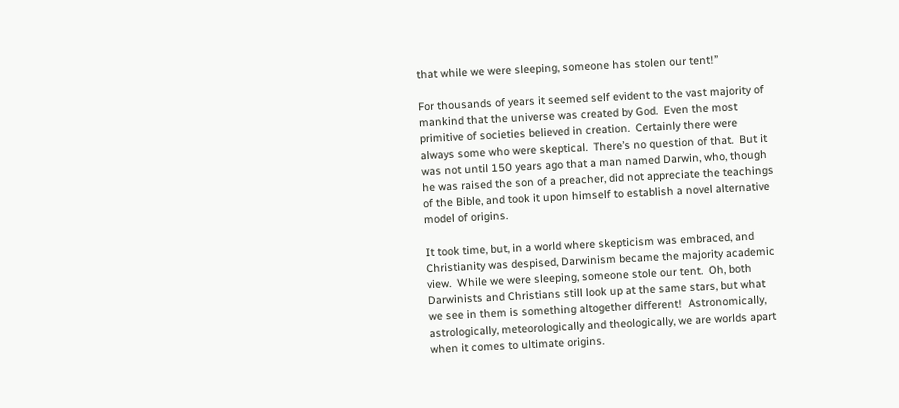that while we were sleeping, someone has stolen our tent!”

For thousands of years it seemed self evident to the vast majority of mankind that the universe was created by God.  Even the most primitive of societies believed in creation.  Certainly there were always some who were skeptical.  There’s no question of that.  But it was not until 150 years ago that a man named Darwin, who, though he was raised the son of a preacher, did not appreciate the teachings of the Bible, and took it upon himself to establish a novel alternative model of origins.

It took time, but, in a world where skepticism was embraced, and Christianity was despised, Darwinism became the majority academic view.  While we were sleeping, someone stole our tent.  Oh, both Darwinists and Christians still look up at the same stars, but what we see in them is something altogether different!  Astronomically, astrologically, meteorologically and theologically, we are worlds apart when it comes to ultimate origins.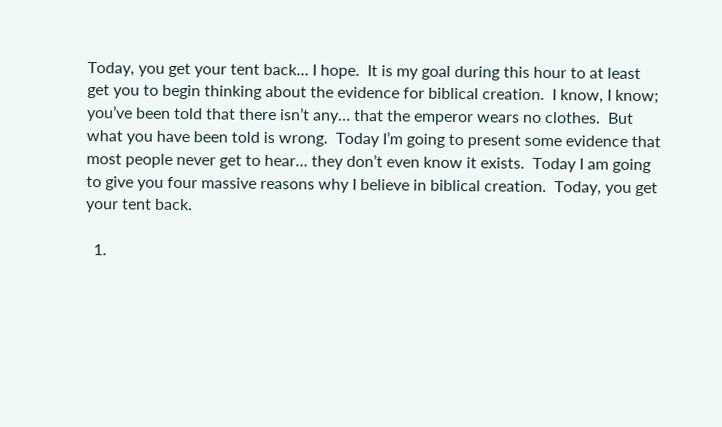Today, you get your tent back… I hope.  It is my goal during this hour to at least get you to begin thinking about the evidence for biblical creation.  I know, I know; you’ve been told that there isn’t any… that the emperor wears no clothes.  But what you have been told is wrong.  Today I’m going to present some evidence that most people never get to hear… they don’t even know it exists.  Today I am going to give you four massive reasons why I believe in biblical creation.  Today, you get your tent back.

  1.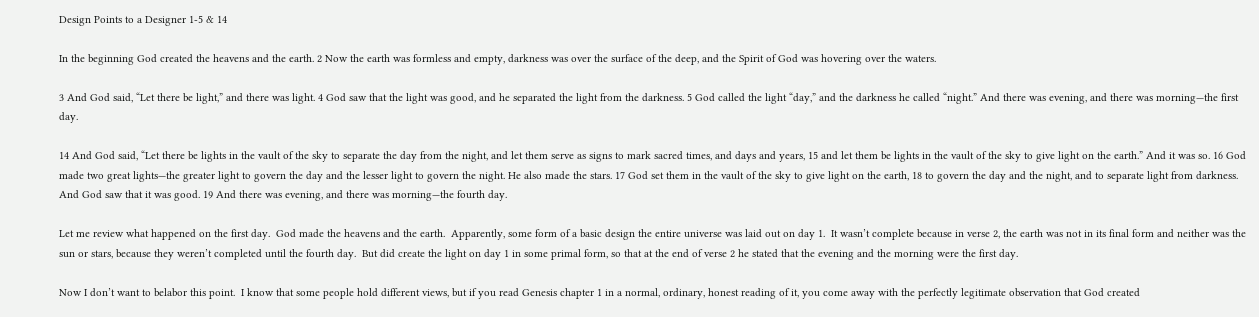Design Points to a Designer 1-5 & 14

In the beginning God created the heavens and the earth. 2 Now the earth was formless and empty, darkness was over the surface of the deep, and the Spirit of God was hovering over the waters.

3 And God said, “Let there be light,” and there was light. 4 God saw that the light was good, and he separated the light from the darkness. 5 God called the light “day,” and the darkness he called “night.” And there was evening, and there was morning—the first day.

14 And God said, “Let there be lights in the vault of the sky to separate the day from the night, and let them serve as signs to mark sacred times, and days and years, 15 and let them be lights in the vault of the sky to give light on the earth.” And it was so. 16 God made two great lights—the greater light to govern the day and the lesser light to govern the night. He also made the stars. 17 God set them in the vault of the sky to give light on the earth, 18 to govern the day and the night, and to separate light from darkness. And God saw that it was good. 19 And there was evening, and there was morning—the fourth day.

Let me review what happened on the first day.  God made the heavens and the earth.  Apparently, some form of a basic design the entire universe was laid out on day 1.  It wasn’t complete because in verse 2, the earth was not in its final form and neither was the sun or stars, because they weren’t completed until the fourth day.  But did create the light on day 1 in some primal form, so that at the end of verse 2 he stated that the evening and the morning were the first day.

Now I don’t want to belabor this point.  I know that some people hold different views, but if you read Genesis chapter 1 in a normal, ordinary, honest reading of it, you come away with the perfectly legitimate observation that God created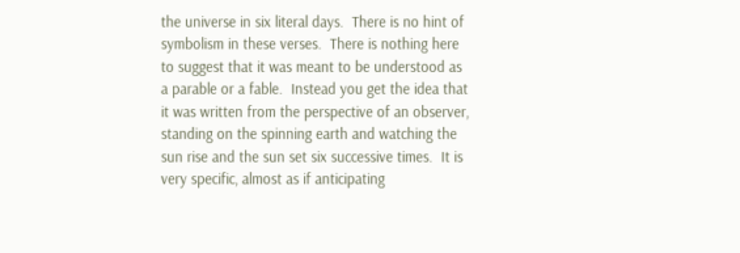the universe in six literal days.  There is no hint of symbolism in these verses.  There is nothing here to suggest that it was meant to be understood as a parable or a fable.  Instead you get the idea that it was written from the perspective of an observer, standing on the spinning earth and watching the sun rise and the sun set six successive times.  It is very specific, almost as if anticipating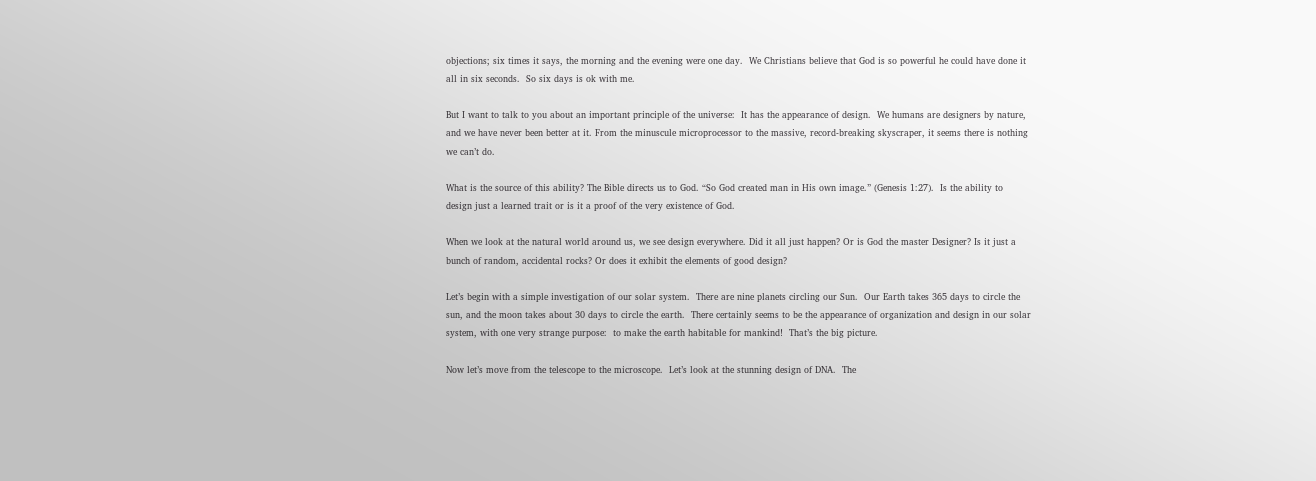objections; six times it says, the morning and the evening were one day.  We Christians believe that God is so powerful he could have done it all in six seconds.  So six days is ok with me.

But I want to talk to you about an important principle of the universe:  It has the appearance of design.  We humans are designers by nature, and we have never been better at it. From the minuscule microprocessor to the massive, record-breaking skyscraper, it seems there is nothing we can’t do.

What is the source of this ability? The Bible directs us to God. “So God created man in His own image.” (Genesis 1:27).  Is the ability to design just a learned trait or is it a proof of the very existence of God.

When we look at the natural world around us, we see design everywhere. Did it all just happen? Or is God the master Designer? Is it just a bunch of random, accidental rocks? Or does it exhibit the elements of good design?

Let’s begin with a simple investigation of our solar system.  There are nine planets circling our Sun.  Our Earth takes 365 days to circle the sun, and the moon takes about 30 days to circle the earth.  There certainly seems to be the appearance of organization and design in our solar system, with one very strange purpose:  to make the earth habitable for mankind!  That’s the big picture.

Now let’s move from the telescope to the microscope.  Let’s look at the stunning design of DNA.  The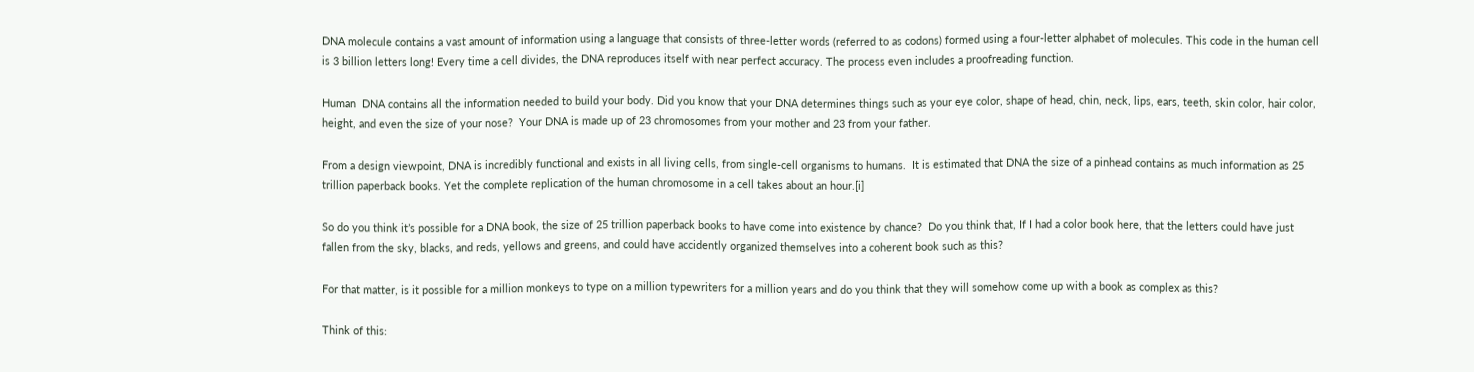DNA molecule contains a vast amount of information using a language that consists of three-letter words (referred to as codons) formed using a four-letter alphabet of molecules. This code in the human cell is 3 billion letters long! Every time a cell divides, the DNA reproduces itself with near perfect accuracy. The process even includes a proofreading function.

Human  DNA contains all the information needed to build your body. Did you know that your DNA determines things such as your eye color, shape of head, chin, neck, lips, ears, teeth, skin color, hair color, height, and even the size of your nose?  Your DNA is made up of 23 chromosomes from your mother and 23 from your father.

From a design viewpoint, DNA is incredibly functional and exists in all living cells, from single-cell organisms to humans.  It is estimated that DNA the size of a pinhead contains as much information as 25 trillion paperback books. Yet the complete replication of the human chromosome in a cell takes about an hour.[i]

So do you think it’s possible for a DNA book, the size of 25 trillion paperback books to have come into existence by chance?  Do you think that, If I had a color book here, that the letters could have just fallen from the sky, blacks, and reds, yellows and greens, and could have accidently organized themselves into a coherent book such as this?

For that matter, is it possible for a million monkeys to type on a million typewriters for a million years and do you think that they will somehow come up with a book as complex as this?

Think of this: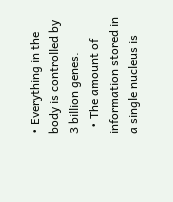• Everything in the body is controlled by 3 billion genes.
  • The amount of information stored in a single nucleus is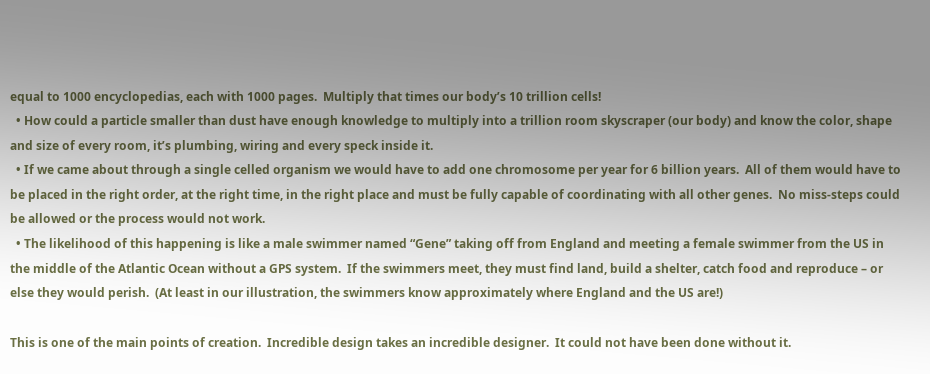equal to 1000 encyclopedias, each with 1000 pages.  Multiply that times our body’s 10 trillion cells!
  • How could a particle smaller than dust have enough knowledge to multiply into a trillion room skyscraper (our body) and know the color, shape and size of every room, it’s plumbing, wiring and every speck inside it.
  • If we came about through a single celled organism we would have to add one chromosome per year for 6 billion years.  All of them would have to be placed in the right order, at the right time, in the right place and must be fully capable of coordinating with all other genes.  No miss-steps could be allowed or the process would not work.
  • The likelihood of this happening is like a male swimmer named “Gene” taking off from England and meeting a female swimmer from the US in the middle of the Atlantic Ocean without a GPS system.  If the swimmers meet, they must find land, build a shelter, catch food and reproduce – or else they would perish.  (At least in our illustration, the swimmers know approximately where England and the US are!)

This is one of the main points of creation.  Incredible design takes an incredible designer.  It could not have been done without it.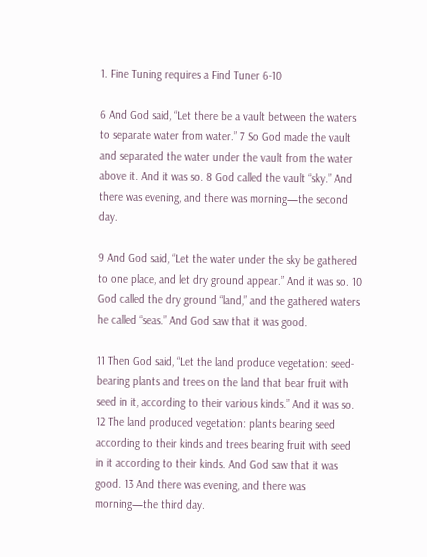1. Fine Tuning requires a Find Tuner 6-10

6 And God said, “Let there be a vault between the waters to separate water from water.” 7 So God made the vault and separated the water under the vault from the water above it. And it was so. 8 God called the vault “sky.” And there was evening, and there was morning—the second day.

9 And God said, “Let the water under the sky be gathered to one place, and let dry ground appear.” And it was so. 10 God called the dry ground “land,” and the gathered waters he called “seas.” And God saw that it was good.

11 Then God said, “Let the land produce vegetation: seed-bearing plants and trees on the land that bear fruit with seed in it, according to their various kinds.” And it was so. 12 The land produced vegetation: plants bearing seed according to their kinds and trees bearing fruit with seed in it according to their kinds. And God saw that it was good. 13 And there was evening, and there was morning—the third day.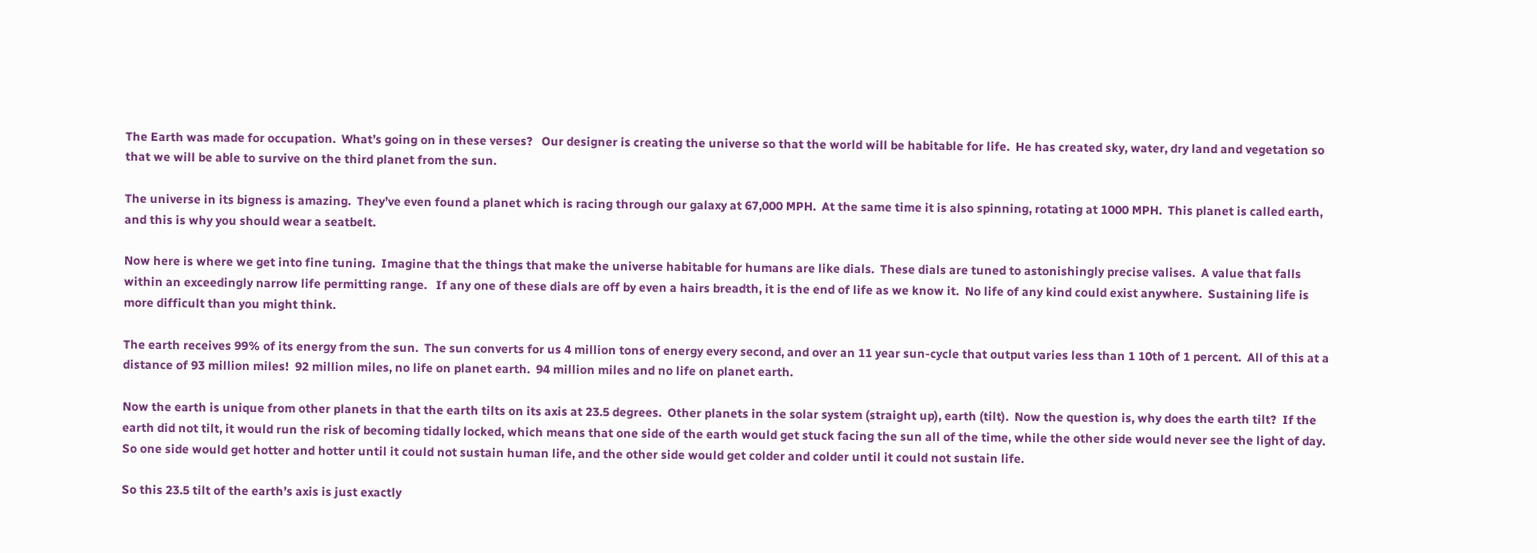The Earth was made for occupation.  What’s going on in these verses?   Our designer is creating the universe so that the world will be habitable for life.  He has created sky, water, dry land and vegetation so that we will be able to survive on the third planet from the sun.

The universe in its bigness is amazing.  They’ve even found a planet which is racing through our galaxy at 67,000 MPH.  At the same time it is also spinning, rotating at 1000 MPH.  This planet is called earth, and this is why you should wear a seatbelt.

Now here is where we get into fine tuning.  Imagine that the things that make the universe habitable for humans are like dials.  These dials are tuned to astonishingly precise valises.  A value that falls within an exceedingly narrow life permitting range.   If any one of these dials are off by even a hairs breadth, it is the end of life as we know it.  No life of any kind could exist anywhere.  Sustaining life is more difficult than you might think.

The earth receives 99% of its energy from the sun.  The sun converts for us 4 million tons of energy every second, and over an 11 year sun-cycle that output varies less than 1 10th of 1 percent.  All of this at a distance of 93 million miles!  92 million miles, no life on planet earth.  94 million miles and no life on planet earth.

Now the earth is unique from other planets in that the earth tilts on its axis at 23.5 degrees.  Other planets in the solar system (straight up), earth (tilt).  Now the question is, why does the earth tilt?  If the earth did not tilt, it would run the risk of becoming tidally locked, which means that one side of the earth would get stuck facing the sun all of the time, while the other side would never see the light of day.  So one side would get hotter and hotter until it could not sustain human life, and the other side would get colder and colder until it could not sustain life.

So this 23.5 tilt of the earth’s axis is just exactly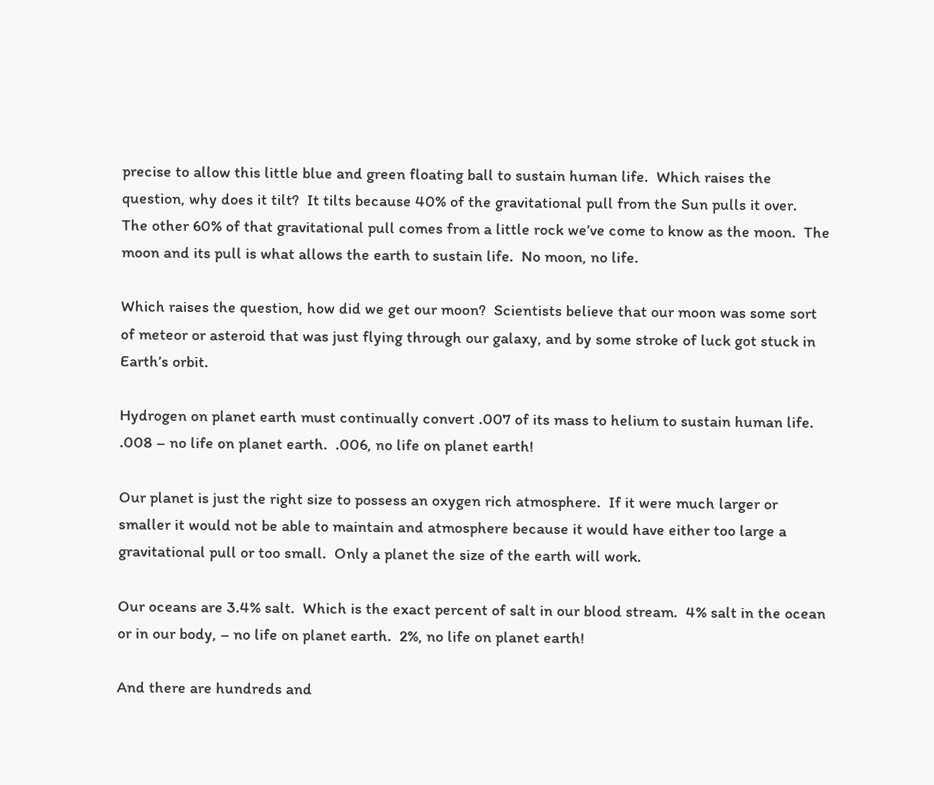precise to allow this little blue and green floating ball to sustain human life.  Which raises the question, why does it tilt?  It tilts because 40% of the gravitational pull from the Sun pulls it over.  The other 60% of that gravitational pull comes from a little rock we’ve come to know as the moon.  The moon and its pull is what allows the earth to sustain life.  No moon, no life.

Which raises the question, how did we get our moon?  Scientists believe that our moon was some sort of meteor or asteroid that was just flying through our galaxy, and by some stroke of luck got stuck in Earth’s orbit.

Hydrogen on planet earth must continually convert .007 of its mass to helium to sustain human life.  .008 – no life on planet earth.  .006, no life on planet earth!

Our planet is just the right size to possess an oxygen rich atmosphere.  If it were much larger or smaller it would not be able to maintain and atmosphere because it would have either too large a gravitational pull or too small.  Only a planet the size of the earth will work.

Our oceans are 3.4% salt.  Which is the exact percent of salt in our blood stream.  4% salt in the ocean or in our body, – no life on planet earth.  2%, no life on planet earth!

And there are hundreds and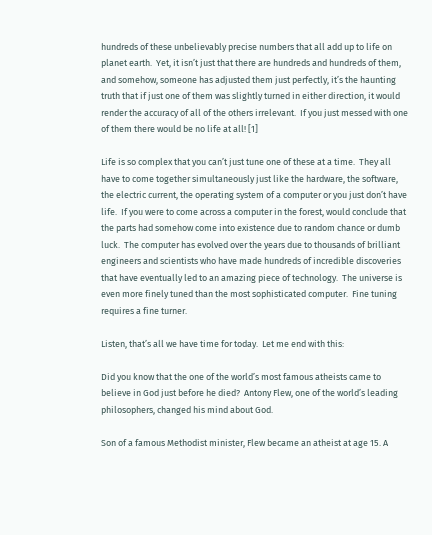hundreds of these unbelievably precise numbers that all add up to life on planet earth.  Yet, it isn’t just that there are hundreds and hundreds of them, and somehow, someone has adjusted them just perfectly, it’s the haunting truth that if just one of them was slightly turned in either direction, it would render the accuracy of all of the others irrelevant.  If you just messed with one of them there would be no life at all! [1]

Life is so complex that you can’t just tune one of these at a time.  They all have to come together simultaneously just like the hardware, the software, the electric current, the operating system of a computer or you just don’t have life.  If you were to come across a computer in the forest, would conclude that the parts had somehow come into existence due to random chance or dumb luck.  The computer has evolved over the years due to thousands of brilliant engineers and scientists who have made hundreds of incredible discoveries that have eventually led to an amazing piece of technology.  The universe is even more finely tuned than the most sophisticated computer.  Fine tuning requires a fine turner.

Listen, that’s all we have time for today.  Let me end with this:

Did you know that the one of the world’s most famous atheists came to believe in God just before he died?  Antony Flew, one of the world’s leading philosophers, changed his mind about God.

Son of a famous Methodist minister, Flew became an atheist at age 15. A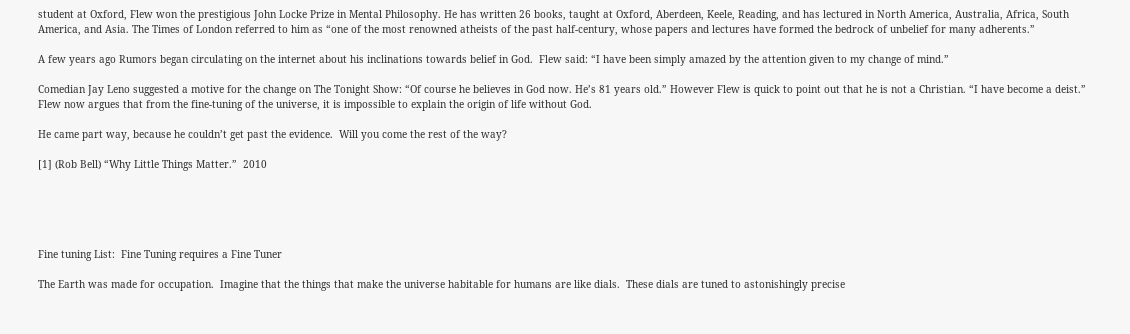student at Oxford, Flew won the prestigious John Locke Prize in Mental Philosophy. He has written 26 books, taught at Oxford, Aberdeen, Keele, Reading, and has lectured in North America, Australia, Africa, South America, and Asia. The Times of London referred to him as “one of the most renowned atheists of the past half-century, whose papers and lectures have formed the bedrock of unbelief for many adherents.”

A few years ago Rumors began circulating on the internet about his inclinations towards belief in God.  Flew said: “I have been simply amazed by the attention given to my change of mind.”

Comedian Jay Leno suggested a motive for the change on The Tonight Show: “Of course he believes in God now. He’s 81 years old.” However Flew is quick to point out that he is not a Christian. “I have become a deist.”  Flew now argues that from the fine-tuning of the universe, it is impossible to explain the origin of life without God.

He came part way, because he couldn’t get past the evidence.  Will you come the rest of the way?

[1] (Rob Bell) “Why Little Things Matter.”  2010





Fine tuning List:  Fine Tuning requires a Fine Tuner

The Earth was made for occupation.  Imagine that the things that make the universe habitable for humans are like dials.  These dials are tuned to astonishingly precise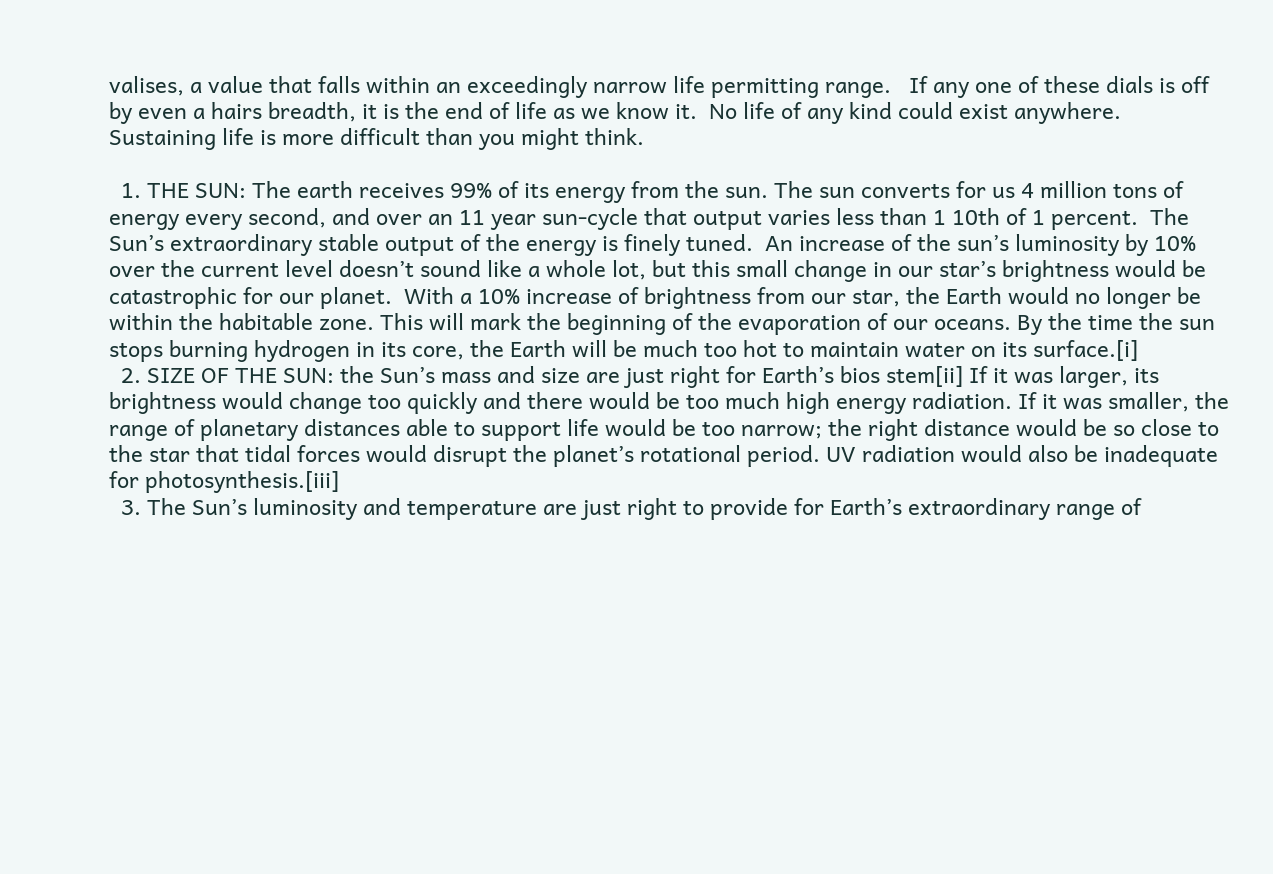valises, a value that falls within an exceedingly narrow life permitting range.   If any one of these dials is off by even a hairs breadth, it is the end of life as we know it.  No life of any kind could exist anywhere.  Sustaining life is more difficult than you might think.

  1. THE SUN: The earth receives 99% of its energy from the sun. The sun converts for us 4 million tons of energy every second, and over an 11 year sun-cycle that output varies less than 1 10th of 1 percent.  The Sun’s extraordinary stable output of the energy is finely tuned.  An increase of the sun’s luminosity by 10% over the current level doesn’t sound like a whole lot, but this small change in our star’s brightness would be catastrophic for our planet.  With a 10% increase of brightness from our star, the Earth would no longer be within the habitable zone. This will mark the beginning of the evaporation of our oceans. By the time the sun stops burning hydrogen in its core, the Earth will be much too hot to maintain water on its surface.[i]
  2. SIZE OF THE SUN: the Sun’s mass and size are just right for Earth’s bios stem[ii] If it was larger, its brightness would change too quickly and there would be too much high energy radiation. If it was smaller, the range of planetary distances able to support life would be too narrow; the right distance would be so close to the star that tidal forces would disrupt the planet’s rotational period. UV radiation would also be inadequate for photosynthesis.[iii]
  3. The Sun’s luminosity and temperature are just right to provide for Earth’s extraordinary range of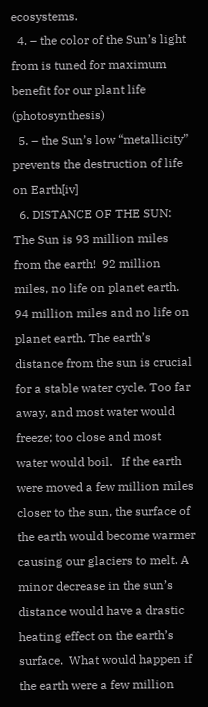ecosystems.
  4. – the color of the Sun’s light from is tuned for maximum benefit for our plant life (photosynthesis)
  5. – the Sun’s low “metallicity” prevents the destruction of life on Earth[iv]
  6. DISTANCE OF THE SUN: The Sun is 93 million miles from the earth!  92 million miles, no life on planet earth.  94 million miles and no life on planet earth. The earth’s distance from the sun is crucial for a stable water cycle. Too far away, and most water would freeze; too close and most water would boil.   If the earth were moved a few million miles closer to the sun, the surface of the earth would become warmer causing our glaciers to melt. A minor decrease in the sun’s distance would have a drastic heating effect on the earth’s surface.  What would happen if the earth were a few million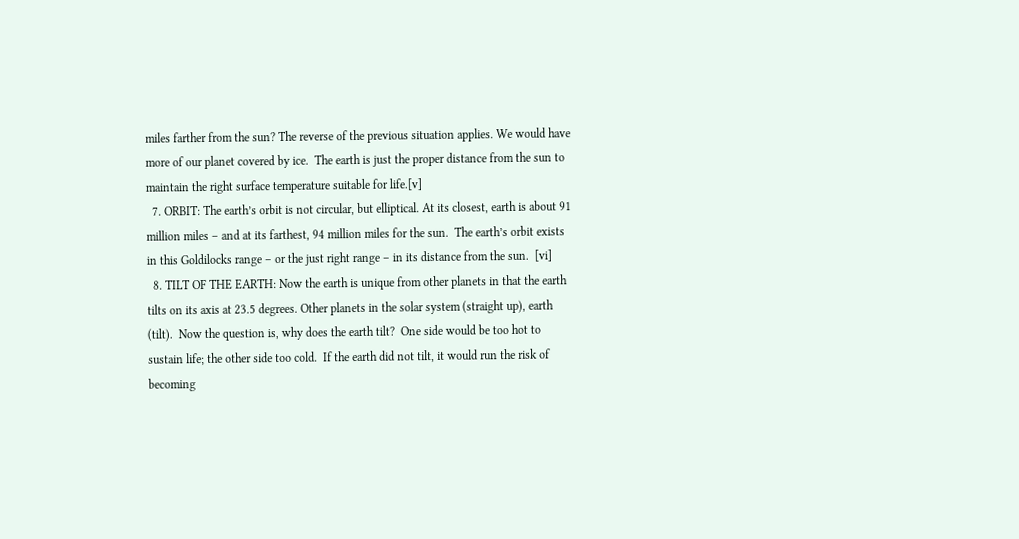miles farther from the sun? The reverse of the previous situation applies. We would have more of our planet covered by ice.  The earth is just the proper distance from the sun to maintain the right surface temperature suitable for life.[v]
  7. ORBIT: The earth’s orbit is not circular, but elliptical. At its closest, earth is about 91 million miles – and at its farthest, 94 million miles for the sun.  The earth’s orbit exists in this Goldilocks range – or the just right range – in its distance from the sun.  [vi]
  8. TILT OF THE EARTH: Now the earth is unique from other planets in that the earth tilts on its axis at 23.5 degrees. Other planets in the solar system (straight up), earth (tilt).  Now the question is, why does the earth tilt?  One side would be too hot to sustain life; the other side too cold.  If the earth did not tilt, it would run the risk of becoming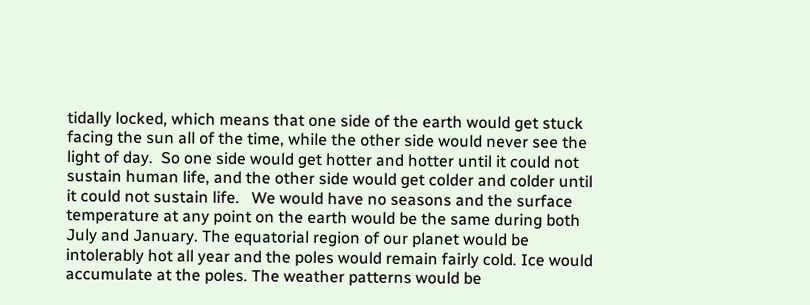tidally locked, which means that one side of the earth would get stuck facing the sun all of the time, while the other side would never see the light of day.  So one side would get hotter and hotter until it could not sustain human life, and the other side would get colder and colder until it could not sustain life.   We would have no seasons and the surface temperature at any point on the earth would be the same during both July and January. The equatorial region of our planet would be intolerably hot all year and the poles would remain fairly cold. Ice would accumulate at the poles. The weather patterns would be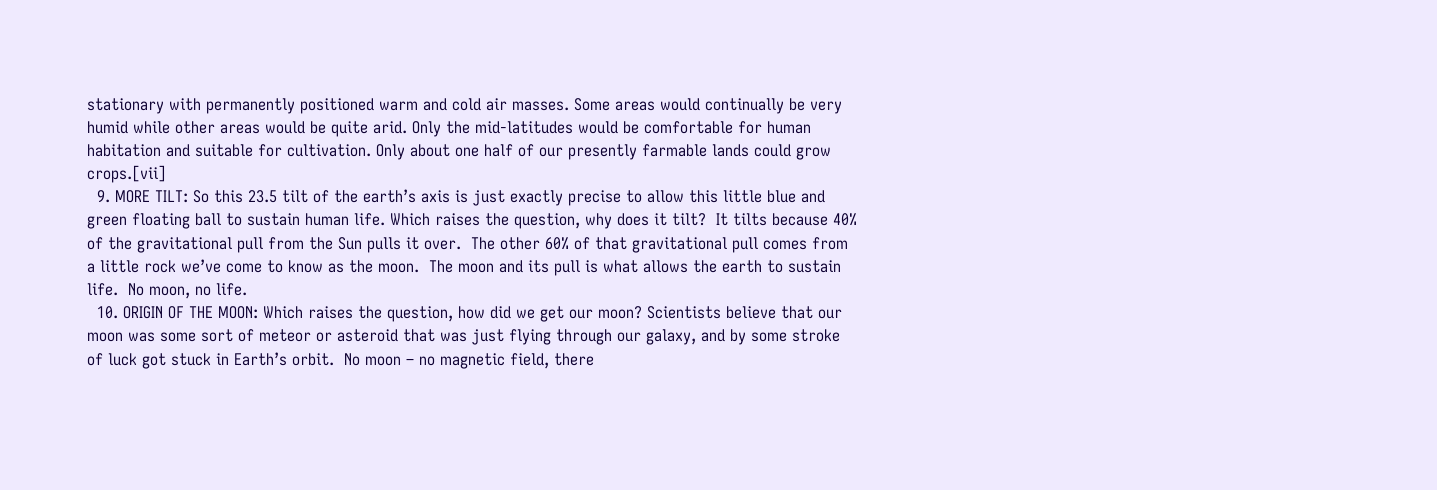stationary with permanently positioned warm and cold air masses. Some areas would continually be very humid while other areas would be quite arid. Only the mid-latitudes would be comfortable for human habitation and suitable for cultivation. Only about one half of our presently farmable lands could grow crops.[vii]
  9. MORE TILT: So this 23.5 tilt of the earth’s axis is just exactly precise to allow this little blue and green floating ball to sustain human life. Which raises the question, why does it tilt?  It tilts because 40% of the gravitational pull from the Sun pulls it over.  The other 60% of that gravitational pull comes from a little rock we’ve come to know as the moon.  The moon and its pull is what allows the earth to sustain life.  No moon, no life.
  10. ORIGIN OF THE MOON: Which raises the question, how did we get our moon? Scientists believe that our moon was some sort of meteor or asteroid that was just flying through our galaxy, and by some stroke of luck got stuck in Earth’s orbit.  No moon – no magnetic field, there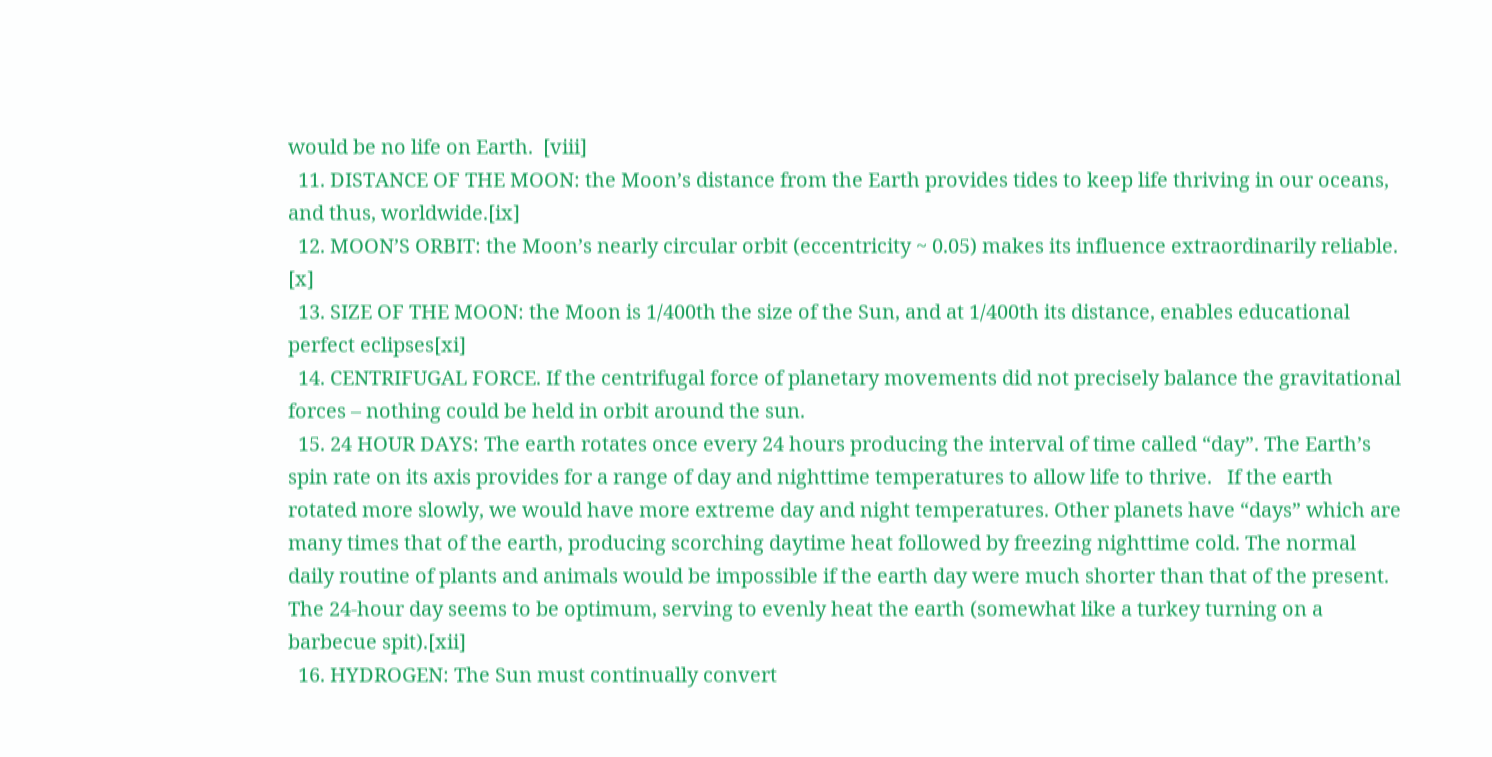would be no life on Earth.  [viii]
  11. DISTANCE OF THE MOON: the Moon’s distance from the Earth provides tides to keep life thriving in our oceans, and thus, worldwide.[ix]
  12. MOON’S ORBIT: the Moon’s nearly circular orbit (eccentricity ~ 0.05) makes its influence extraordinarily reliable. [x]
  13. SIZE OF THE MOON: the Moon is 1/400th the size of the Sun, and at 1/400th its distance, enables educational perfect eclipses[xi]
  14. CENTRIFUGAL FORCE. If the centrifugal force of planetary movements did not precisely balance the gravitational forces – nothing could be held in orbit around the sun.
  15. 24 HOUR DAYS: The earth rotates once every 24 hours producing the interval of time called “day”. The Earth’s spin rate on its axis provides for a range of day and nighttime temperatures to allow life to thrive.   If the earth rotated more slowly, we would have more extreme day and night temperatures. Other planets have “days” which are many times that of the earth, producing scorching daytime heat followed by freezing nighttime cold. The normal daily routine of plants and animals would be impossible if the earth day were much shorter than that of the present. The 24-hour day seems to be optimum, serving to evenly heat the earth (somewhat like a turkey turning on a barbecue spit).[xii]
  16. HYDROGEN: The Sun must continually convert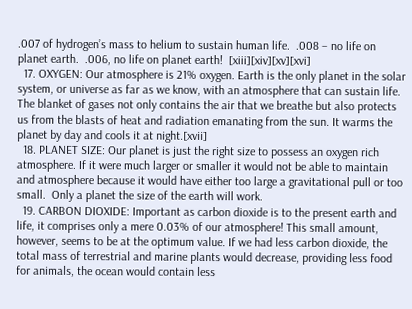.007 of hydrogen’s mass to helium to sustain human life.  .008 – no life on planet earth.  .006, no life on planet earth!  [xiii][xiv][xv][xvi]
  17. OXYGEN: Our atmosphere is 21% oxygen. Earth is the only planet in the solar system, or universe as far as we know, with an atmosphere that can sustain life.  The blanket of gases not only contains the air that we breathe but also protects us from the blasts of heat and radiation emanating from the sun. It warms the planet by day and cools it at night.[xvii]
  18. PLANET SIZE: Our planet is just the right size to possess an oxygen rich atmosphere. If it were much larger or smaller it would not be able to maintain and atmosphere because it would have either too large a gravitational pull or too small.  Only a planet the size of the earth will work.
  19. CARBON DIOXIDE: Important as carbon dioxide is to the present earth and life, it comprises only a mere 0.03% of our atmosphere! This small amount, however, seems to be at the optimum value. If we had less carbon dioxide, the total mass of terrestrial and marine plants would decrease, providing less food for animals, the ocean would contain less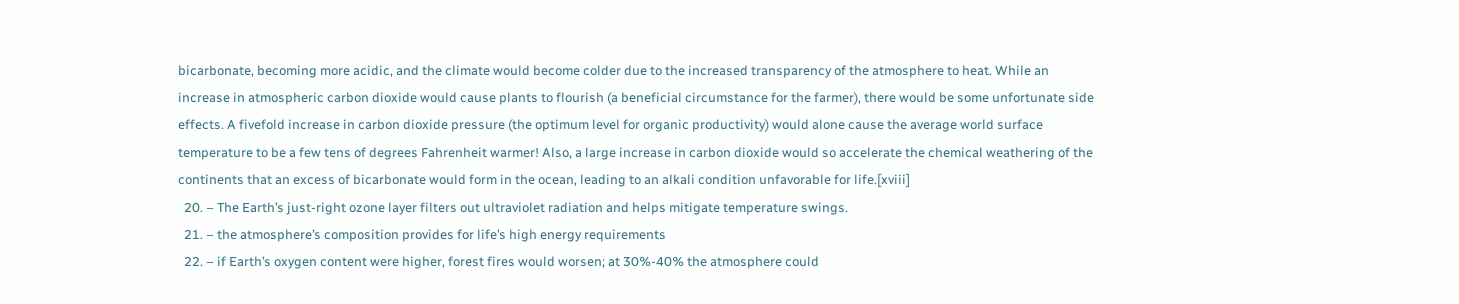bicarbonate, becoming more acidic, and the climate would become colder due to the increased transparency of the atmosphere to heat. While an increase in atmospheric carbon dioxide would cause plants to flourish (a beneficial circumstance for the farmer), there would be some unfortunate side effects. A fivefold increase in carbon dioxide pressure (the optimum level for organic productivity) would alone cause the average world surface temperature to be a few tens of degrees Fahrenheit warmer! Also, a large increase in carbon dioxide would so accelerate the chemical weathering of the continents that an excess of bicarbonate would form in the ocean, leading to an alkali condition unfavorable for life.[xviii]
  20. – The Earth’s just-right ozone layer filters out ultraviolet radiation and helps mitigate temperature swings.
  21. – the atmosphere’s composition provides for life’s high energy requirements
  22. – if Earth’s oxygen content were higher, forest fires would worsen; at 30%-40% the atmosphere could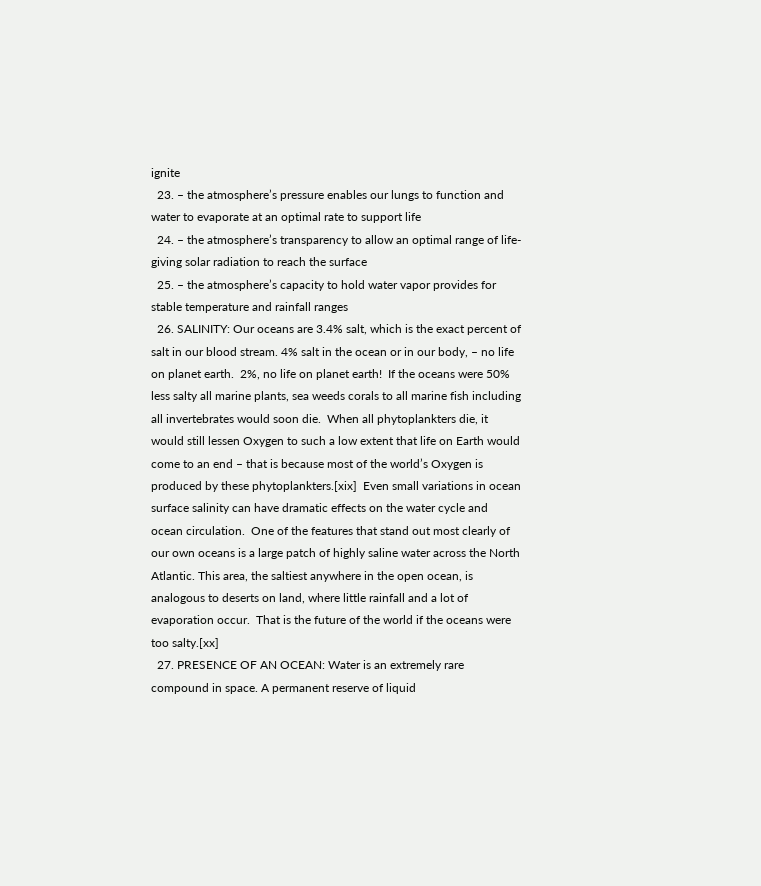ignite
  23. – the atmosphere’s pressure enables our lungs to function and water to evaporate at an optimal rate to support life
  24. – the atmosphere’s transparency to allow an optimal range of life-giving solar radiation to reach the surface
  25. – the atmosphere’s capacity to hold water vapor provides for stable temperature and rainfall ranges
  26. SALINITY: Our oceans are 3.4% salt, which is the exact percent of salt in our blood stream. 4% salt in the ocean or in our body, – no life on planet earth.  2%, no life on planet earth!  If the oceans were 50% less salty all marine plants, sea weeds corals to all marine fish including all invertebrates would soon die.  When all phytoplankters die, it would still lessen Oxygen to such a low extent that life on Earth would come to an end – that is because most of the world’s Oxygen is produced by these phytoplankters.[xix]  Even small variations in ocean surface salinity can have dramatic effects on the water cycle and ocean circulation.  One of the features that stand out most clearly of our own oceans is a large patch of highly saline water across the North Atlantic. This area, the saltiest anywhere in the open ocean, is analogous to deserts on land, where little rainfall and a lot of evaporation occur.  That is the future of the world if the oceans were too salty.[xx]
  27. PRESENCE OF AN OCEAN: Water is an extremely rare compound in space. A permanent reserve of liquid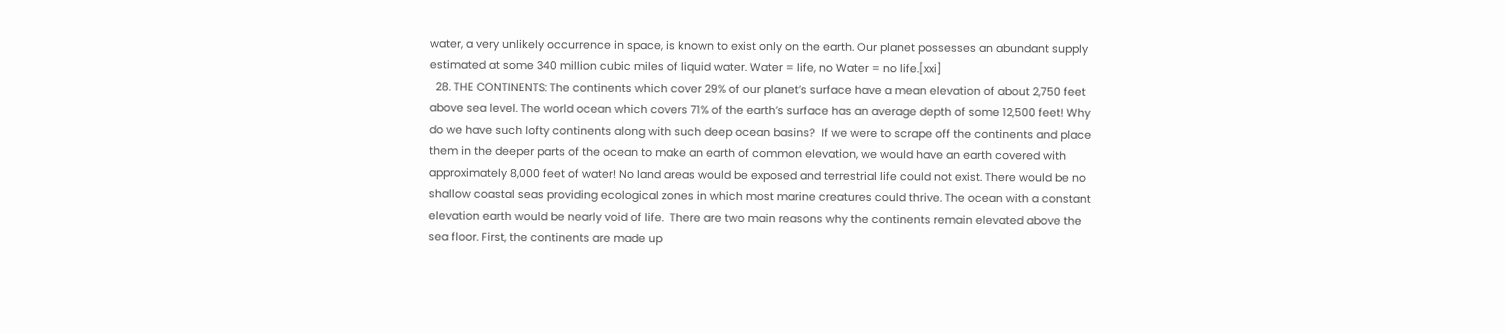water, a very unlikely occurrence in space, is known to exist only on the earth. Our planet possesses an abundant supply estimated at some 340 million cubic miles of liquid water. Water = life, no Water = no life.[xxi]
  28. THE CONTINENTS: The continents which cover 29% of our planet’s surface have a mean elevation of about 2,750 feet above sea level. The world ocean which covers 71% of the earth’s surface has an average depth of some 12,500 feet! Why do we have such lofty continents along with such deep ocean basins?  If we were to scrape off the continents and place them in the deeper parts of the ocean to make an earth of common elevation, we would have an earth covered with approximately 8,000 feet of water! No land areas would be exposed and terrestrial life could not exist. There would be no shallow coastal seas providing ecological zones in which most marine creatures could thrive. The ocean with a constant elevation earth would be nearly void of life.  There are two main reasons why the continents remain elevated above the sea floor. First, the continents are made up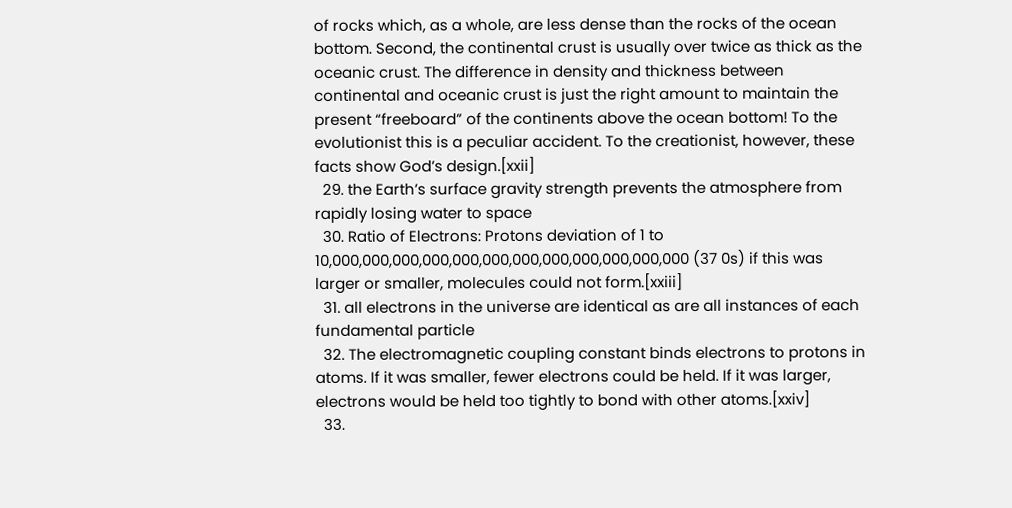of rocks which, as a whole, are less dense than the rocks of the ocean bottom. Second, the continental crust is usually over twice as thick as the oceanic crust. The difference in density and thickness between continental and oceanic crust is just the right amount to maintain the present “freeboard” of the continents above the ocean bottom! To the evolutionist this is a peculiar accident. To the creationist, however, these facts show God’s design.[xxii]
  29. the Earth’s surface gravity strength prevents the atmosphere from rapidly losing water to space
  30. Ratio of Electrons: Protons deviation of 1 to 10,000,000,000,000,000,000,000,000,000,000,000,000 (37 0s) if this was larger or smaller, molecules could not form.[xxiii]
  31. all electrons in the universe are identical as are all instances of each fundamental particle
  32. The electromagnetic coupling constant binds electrons to protons in atoms. If it was smaller, fewer electrons could be held. If it was larger, electrons would be held too tightly to bond with other atoms.[xxiv]
  33.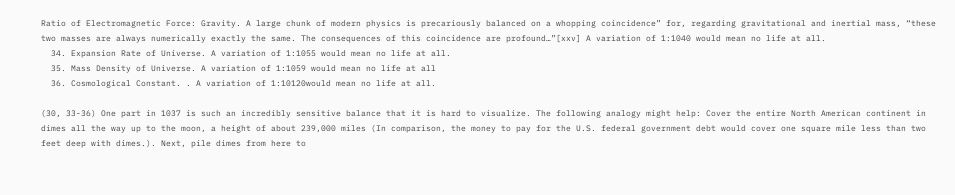Ratio of Electromagnetic Force: Gravity. A large chunk of modern physics is precariously balanced on a whopping coincidence” for, regarding gravitational and inertial mass, “these two masses are always numerically exactly the same. The consequences of this coincidence are profound…”[xxv] A variation of 1:1040 would mean no life at all.
  34. Expansion Rate of Universe. A variation of 1:1055 would mean no life at all.
  35. Mass Density of Universe. A variation of 1:1059 would mean no life at all
  36. Cosmological Constant. . A variation of 1:10120would mean no life at all.

(30, 33-36) One part in 1037 is such an incredibly sensitive balance that it is hard to visualize. The following analogy might help: Cover the entire North American continent in dimes all the way up to the moon, a height of about 239,000 miles (In comparison, the money to pay for the U.S. federal government debt would cover one square mile less than two feet deep with dimes.). Next, pile dimes from here to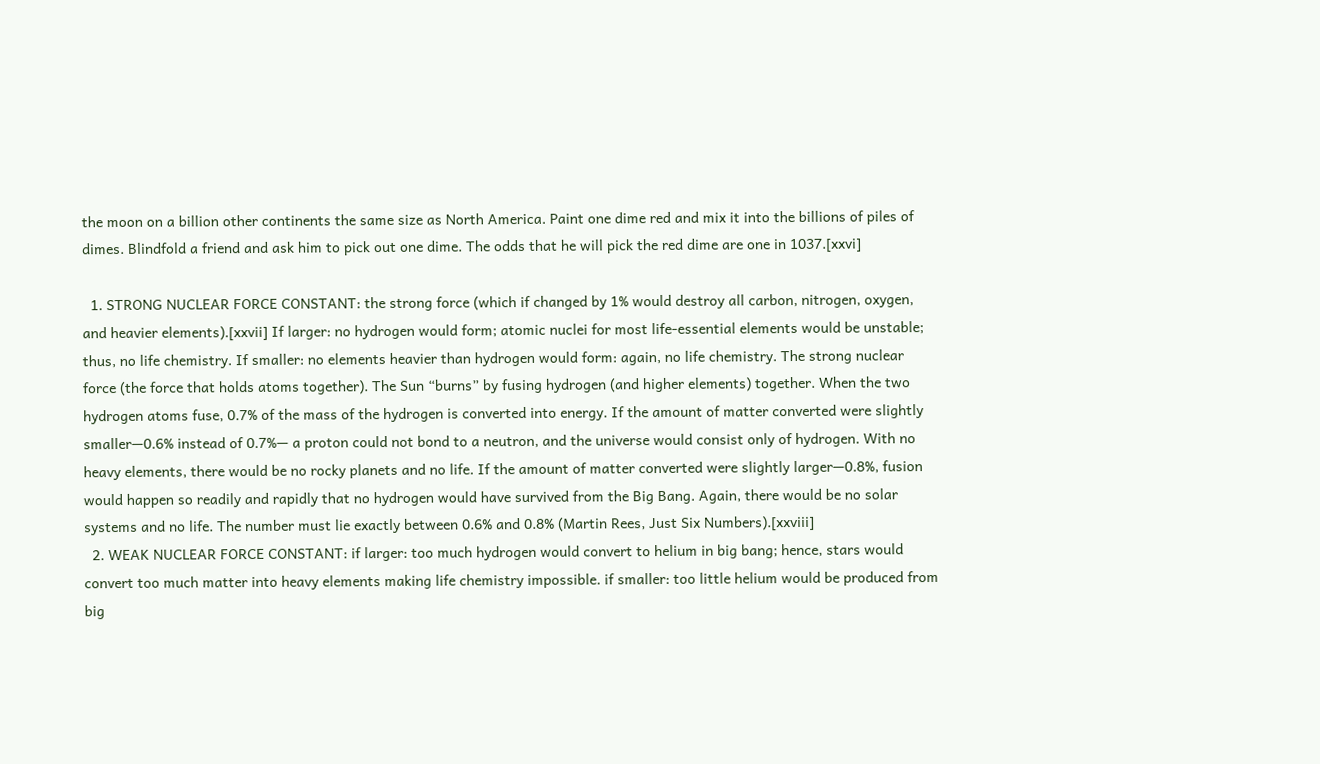the moon on a billion other continents the same size as North America. Paint one dime red and mix it into the billions of piles of dimes. Blindfold a friend and ask him to pick out one dime. The odds that he will pick the red dime are one in 1037.[xxvi]

  1. STRONG NUCLEAR FORCE CONSTANT: the strong force (which if changed by 1% would destroy all carbon, nitrogen, oxygen, and heavier elements).[xxvii] If larger: no hydrogen would form; atomic nuclei for most life-essential elements would be unstable; thus, no life chemistry. If smaller: no elements heavier than hydrogen would form: again, no life chemistry. The strong nuclear force (the force that holds atoms together). The Sun “burns” by fusing hydrogen (and higher elements) together. When the two hydrogen atoms fuse, 0.7% of the mass of the hydrogen is converted into energy. If the amount of matter converted were slightly smaller—0.6% instead of 0.7%— a proton could not bond to a neutron, and the universe would consist only of hydrogen. With no heavy elements, there would be no rocky planets and no life. If the amount of matter converted were slightly larger—0.8%, fusion would happen so readily and rapidly that no hydrogen would have survived from the Big Bang. Again, there would be no solar systems and no life. The number must lie exactly between 0.6% and 0.8% (Martin Rees, Just Six Numbers).[xxviii]
  2. WEAK NUCLEAR FORCE CONSTANT: if larger: too much hydrogen would convert to helium in big bang; hence, stars would convert too much matter into heavy elements making life chemistry impossible. if smaller: too little helium would be produced from big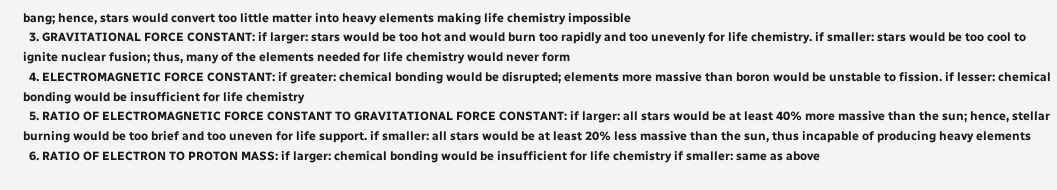bang; hence, stars would convert too little matter into heavy elements making life chemistry impossible
  3. GRAVITATIONAL FORCE CONSTANT: if larger: stars would be too hot and would burn too rapidly and too unevenly for life chemistry. if smaller: stars would be too cool to ignite nuclear fusion; thus, many of the elements needed for life chemistry would never form
  4. ELECTROMAGNETIC FORCE CONSTANT: if greater: chemical bonding would be disrupted; elements more massive than boron would be unstable to fission. if lesser: chemical bonding would be insufficient for life chemistry
  5. RATIO OF ELECTROMAGNETIC FORCE CONSTANT TO GRAVITATIONAL FORCE CONSTANT: if larger: all stars would be at least 40% more massive than the sun; hence, stellar burning would be too brief and too uneven for life support. if smaller: all stars would be at least 20% less massive than the sun, thus incapable of producing heavy elements
  6. RATIO OF ELECTRON TO PROTON MASS: if larger: chemical bonding would be insufficient for life chemistry if smaller: same as above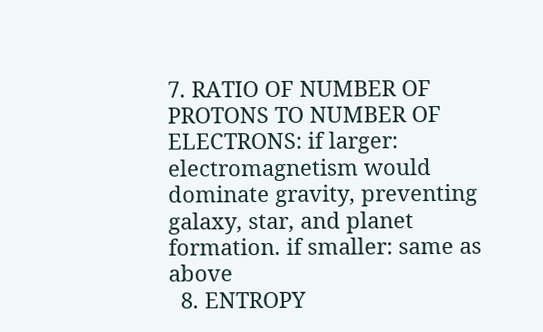7. RATIO OF NUMBER OF PROTONS TO NUMBER OF ELECTRONS: if larger: electromagnetism would dominate gravity, preventing galaxy, star, and planet formation. if smaller: same as above
  8. ENTROPY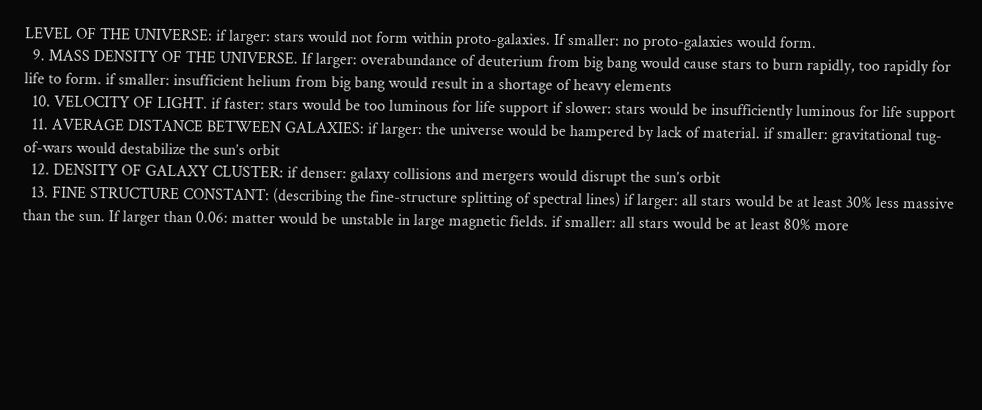LEVEL OF THE UNIVERSE: if larger: stars would not form within proto-galaxies. If smaller: no proto-galaxies would form.
  9. MASS DENSITY OF THE UNIVERSE. If larger: overabundance of deuterium from big bang would cause stars to burn rapidly, too rapidly for life to form. if smaller: insufficient helium from big bang would result in a shortage of heavy elements
  10. VELOCITY OF LIGHT. if faster: stars would be too luminous for life support if slower: stars would be insufficiently luminous for life support
  11. AVERAGE DISTANCE BETWEEN GALAXIES: if larger: the universe would be hampered by lack of material. if smaller: gravitational tug-of-wars would destabilize the sun’s orbit
  12. DENSITY OF GALAXY CLUSTER: if denser: galaxy collisions and mergers would disrupt the sun’s orbit
  13. FINE STRUCTURE CONSTANT: (describing the fine-structure splitting of spectral lines) if larger: all stars would be at least 30% less massive than the sun. If larger than 0.06: matter would be unstable in large magnetic fields. if smaller: all stars would be at least 80% more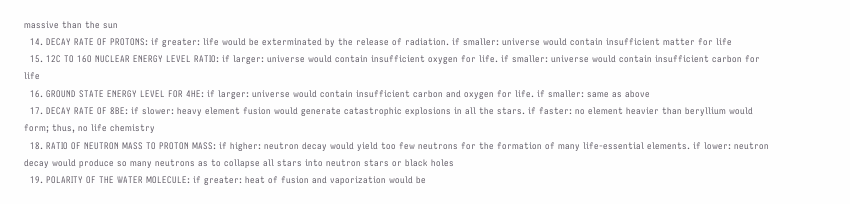massive than the sun
  14. DECAY RATE OF PROTONS: if greater: life would be exterminated by the release of radiation. if smaller: universe would contain insufficient matter for life
  15. 12C TO 16O NUCLEAR ENERGY LEVEL RATIO: if larger: universe would contain insufficient oxygen for life. if smaller: universe would contain insufficient carbon for life
  16. GROUND STATE ENERGY LEVEL FOR 4HE: if larger: universe would contain insufficient carbon and oxygen for life. if smaller: same as above
  17. DECAY RATE OF 8BE: if slower: heavy element fusion would generate catastrophic explosions in all the stars. if faster: no element heavier than beryllium would form; thus, no life chemistry
  18. RATIO OF NEUTRON MASS TO PROTON MASS: if higher: neutron decay would yield too few neutrons for the formation of many life-essential elements. if lower: neutron decay would produce so many neutrons as to collapse all stars into neutron stars or black holes
  19. POLARITY OF THE WATER MOLECULE: if greater: heat of fusion and vaporization would be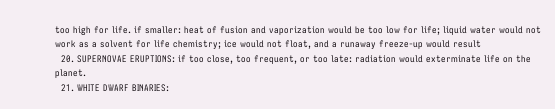too high for life. if smaller: heat of fusion and vaporization would be too low for life; liquid water would not work as a solvent for life chemistry; ice would not float, and a runaway freeze-up would result
  20. SUPERNOVAE ERUPTIONS: if too close, too frequent, or too late: radiation would exterminate life on the planet.
  21. WHITE DWARF BINARIES: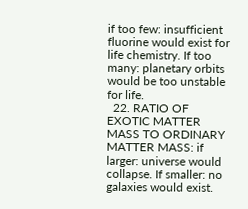if too few: insufficient fluorine would exist for life chemistry. If too many: planetary orbits would be too unstable for life.
  22. RATIO OF EXOTIC MATTER MASS TO ORDINARY MATTER MASS: if larger: universe would collapse. If smaller: no galaxies would exist.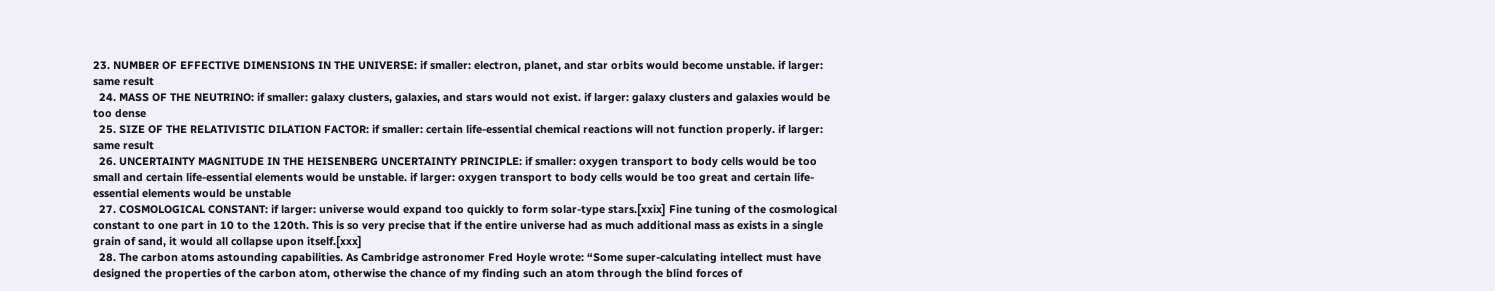23. NUMBER OF EFFECTIVE DIMENSIONS IN THE UNIVERSE: if smaller: electron, planet, and star orbits would become unstable. if larger: same result
  24. MASS OF THE NEUTRINO: if smaller: galaxy clusters, galaxies, and stars would not exist. if larger: galaxy clusters and galaxies would be too dense
  25. SIZE OF THE RELATIVISTIC DILATION FACTOR: if smaller: certain life-essential chemical reactions will not function properly. if larger: same result
  26. UNCERTAINTY MAGNITUDE IN THE HEISENBERG UNCERTAINTY PRINCIPLE: if smaller: oxygen transport to body cells would be too small and certain life-essential elements would be unstable. if larger: oxygen transport to body cells would be too great and certain life-essential elements would be unstable
  27. COSMOLOGICAL CONSTANT: if larger: universe would expand too quickly to form solar-type stars.[xxix] Fine tuning of the cosmological constant to one part in 10 to the 120th. This is so very precise that if the entire universe had as much additional mass as exists in a single grain of sand, it would all collapse upon itself.[xxx]
  28. The carbon atoms astounding capabilities. As Cambridge astronomer Fred Hoyle wrote: “Some super-calculating intellect must have designed the properties of the carbon atom, otherwise the chance of my finding such an atom through the blind forces of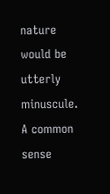nature would be utterly minuscule. A common sense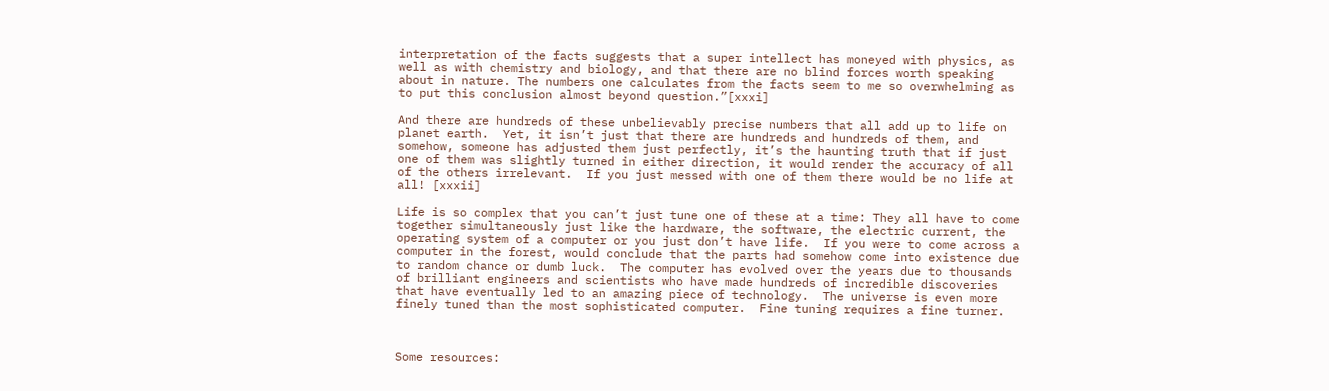interpretation of the facts suggests that a super intellect has moneyed with physics, as well as with chemistry and biology, and that there are no blind forces worth speaking about in nature. The numbers one calculates from the facts seem to me so overwhelming as to put this conclusion almost beyond question.”[xxxi]

And there are hundreds of these unbelievably precise numbers that all add up to life on planet earth.  Yet, it isn’t just that there are hundreds and hundreds of them, and somehow, someone has adjusted them just perfectly, it’s the haunting truth that if just one of them was slightly turned in either direction, it would render the accuracy of all of the others irrelevant.  If you just messed with one of them there would be no life at all! [xxxii]

Life is so complex that you can’t just tune one of these at a time: They all have to come together simultaneously just like the hardware, the software, the electric current, the operating system of a computer or you just don’t have life.  If you were to come across a computer in the forest, would conclude that the parts had somehow come into existence due to random chance or dumb luck.  The computer has evolved over the years due to thousands of brilliant engineers and scientists who have made hundreds of incredible discoveries that have eventually led to an amazing piece of technology.  The universe is even more finely tuned than the most sophisticated computer.  Fine tuning requires a fine turner.



Some resources: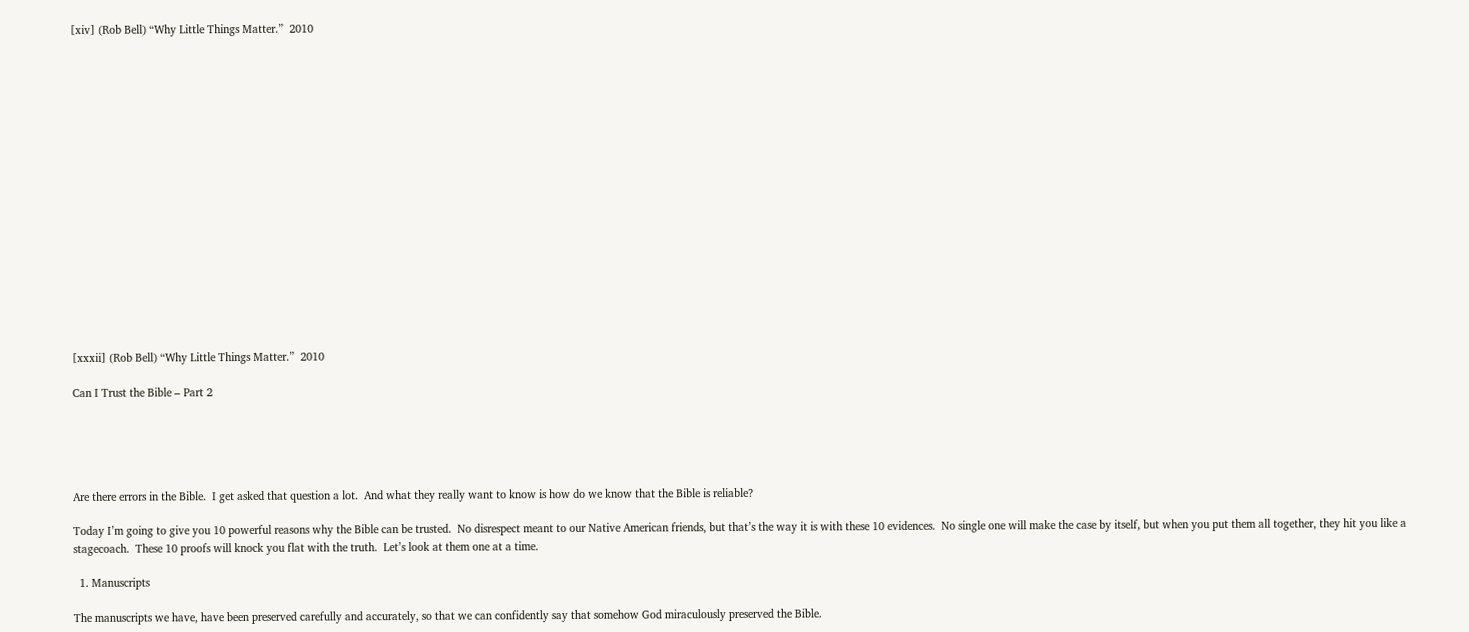[xiv] (Rob Bell) “Why Little Things Matter.”  2010


















[xxxii] (Rob Bell) “Why Little Things Matter.”  2010

Can I Trust the Bible – Part 2





Are there errors in the Bible.  I get asked that question a lot.  And what they really want to know is how do we know that the Bible is reliable?

Today I’m going to give you 10 powerful reasons why the Bible can be trusted.  No disrespect meant to our Native American friends, but that’s the way it is with these 10 evidences.  No single one will make the case by itself, but when you put them all together, they hit you like a stagecoach.  These 10 proofs will knock you flat with the truth.  Let’s look at them one at a time.

  1. Manuscripts

The manuscripts we have, have been preserved carefully and accurately, so that we can confidently say that somehow God miraculously preserved the Bible.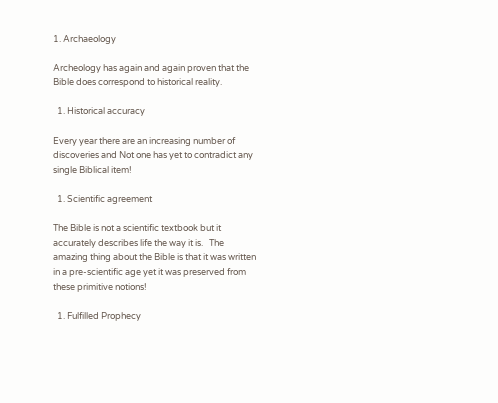1. Archaeology

Archeology has again and again proven that the Bible does correspond to historical reality.

  1. Historical accuracy

Every year there are an increasing number of discoveries and Not one has yet to contradict any single Biblical item!

  1. Scientific agreement

The Bible is not a scientific textbook but it accurately describes life the way it is.   The amazing thing about the Bible is that it was written in a pre-scientific age yet it was preserved from these primitive notions!

  1. Fulfilled Prophecy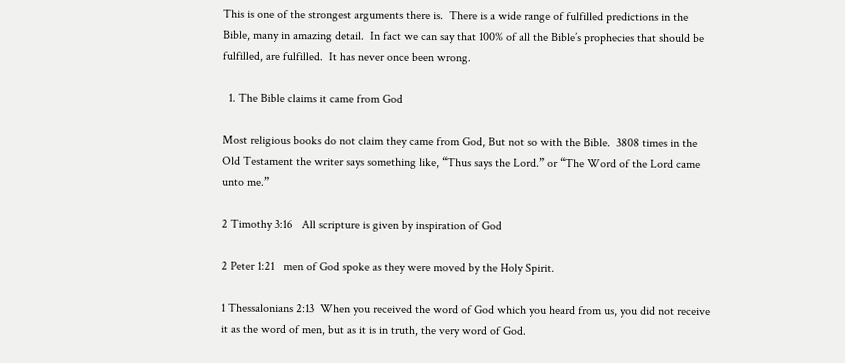This is one of the strongest arguments there is.  There is a wide range of fulfilled predictions in the Bible, many in amazing detail.  In fact we can say that 100% of all the Bible’s prophecies that should be fulfilled, are fulfilled.  It has never once been wrong.

  1. The Bible claims it came from God

Most religious books do not claim they came from God, But not so with the Bible.  3808 times in the Old Testament the writer says something like, “Thus says the Lord.” or “The Word of the Lord came unto me.”

2 Timothy 3:16   All scripture is given by inspiration of God

2 Peter 1:21   men of God spoke as they were moved by the Holy Spirit.

1 Thessalonians 2:13  When you received the word of God which you heard from us, you did not receive it as the word of men, but as it is in truth, the very word of God.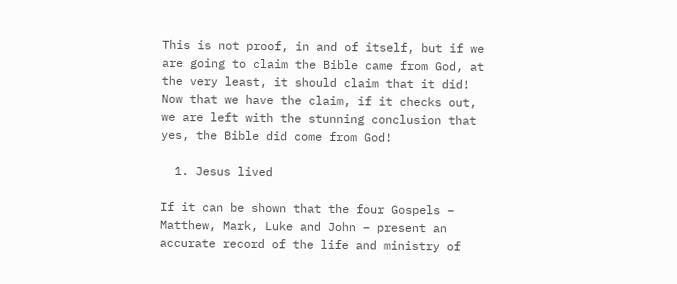This is not proof, in and of itself, but if we are going to claim the Bible came from God, at the very least, it should claim that it did!  Now that we have the claim, if it checks out, we are left with the stunning conclusion that yes, the Bible did come from God!

  1. Jesus lived

If it can be shown that the four Gospels – Matthew, Mark, Luke and John – present an accurate record of the life and ministry of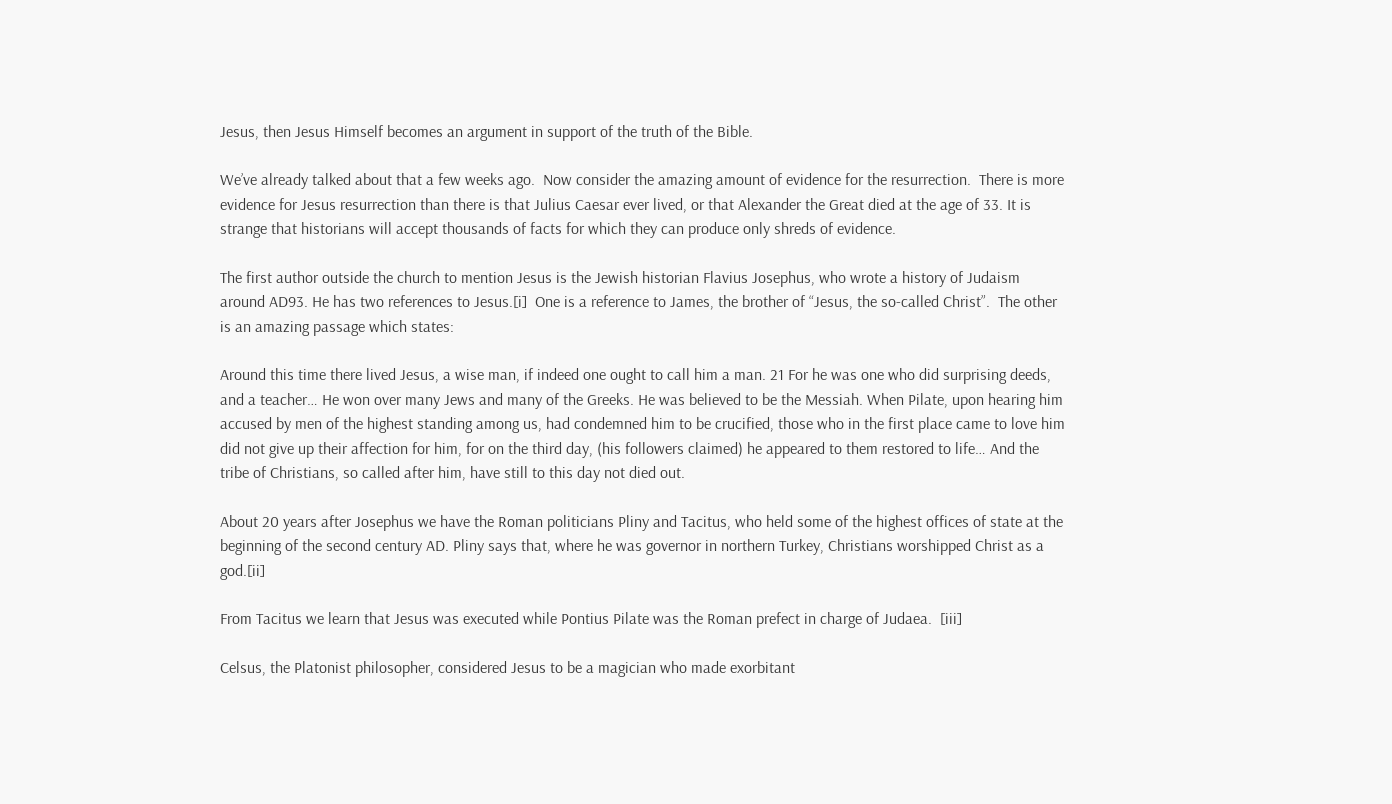Jesus, then Jesus Himself becomes an argument in support of the truth of the Bible.

We’ve already talked about that a few weeks ago.  Now consider the amazing amount of evidence for the resurrection.  There is more evidence for Jesus resurrection than there is that Julius Caesar ever lived, or that Alexander the Great died at the age of 33. It is strange that historians will accept thousands of facts for which they can produce only shreds of evidence.

The first author outside the church to mention Jesus is the Jewish historian Flavius Josephus, who wrote a history of Judaism around AD93. He has two references to Jesus.[i]  One is a reference to James, the brother of “Jesus, the so-called Christ”.  The other is an amazing passage which states:

Around this time there lived Jesus, a wise man, if indeed one ought to call him a man. 21 For he was one who did surprising deeds, and a teacher… He won over many Jews and many of the Greeks. He was believed to be the Messiah. When Pilate, upon hearing him accused by men of the highest standing among us, had condemned him to be crucified, those who in the first place came to love him did not give up their affection for him, for on the third day, (his followers claimed) he appeared to them restored to life… And the tribe of Christians, so called after him, have still to this day not died out.

About 20 years after Josephus we have the Roman politicians Pliny and Tacitus, who held some of the highest offices of state at the beginning of the second century AD. Pliny says that, where he was governor in northern Turkey, Christians worshipped Christ as a god.[ii]

From Tacitus we learn that Jesus was executed while Pontius Pilate was the Roman prefect in charge of Judaea.  [iii]

Celsus, the Platonist philosopher, considered Jesus to be a magician who made exorbitant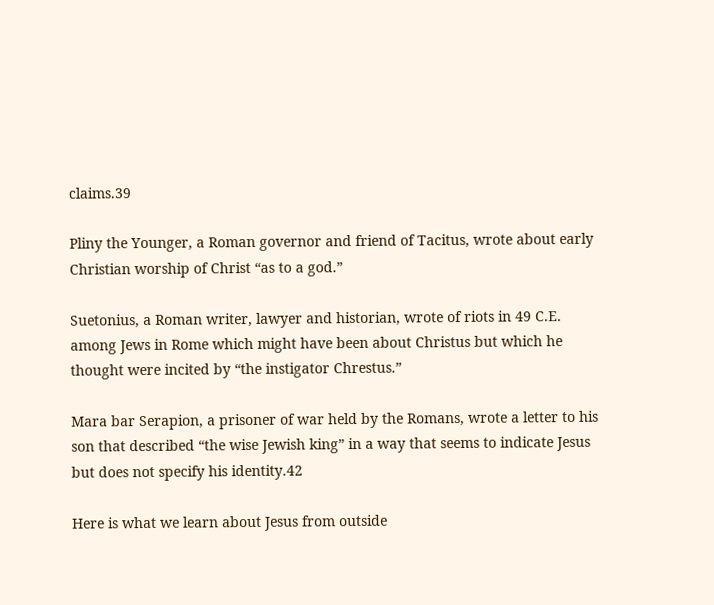claims.39

Pliny the Younger, a Roman governor and friend of Tacitus, wrote about early Christian worship of Christ “as to a god.”

Suetonius, a Roman writer, lawyer and historian, wrote of riots in 49 C.E. among Jews in Rome which might have been about Christus but which he thought were incited by “the instigator Chrestus.”

Mara bar Serapion, a prisoner of war held by the Romans, wrote a letter to his son that described “the wise Jewish king” in a way that seems to indicate Jesus but does not specify his identity.42

Here is what we learn about Jesus from outside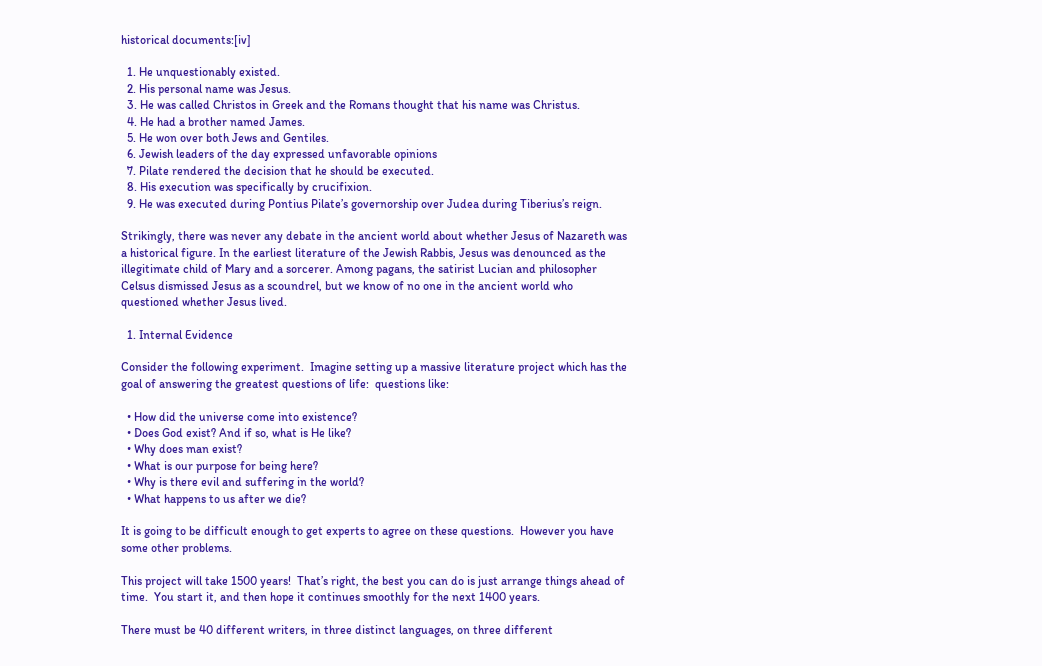historical documents:[iv]

  1. He unquestionably existed.
  2. His personal name was Jesus.
  3. He was called Christos in Greek and the Romans thought that his name was Christus.
  4. He had a brother named James.
  5. He won over both Jews and Gentiles.
  6. Jewish leaders of the day expressed unfavorable opinions
  7. Pilate rendered the decision that he should be executed.
  8. His execution was specifically by crucifixion.
  9. He was executed during Pontius Pilate’s governorship over Judea during Tiberius’s reign.

Strikingly, there was never any debate in the ancient world about whether Jesus of Nazareth was a historical figure. In the earliest literature of the Jewish Rabbis, Jesus was denounced as the illegitimate child of Mary and a sorcerer. Among pagans, the satirist Lucian and philosopher Celsus dismissed Jesus as a scoundrel, but we know of no one in the ancient world who questioned whether Jesus lived.

  1. Internal Evidence

Consider the following experiment.  Imagine setting up a massive literature project which has the goal of answering the greatest questions of life:  questions like:

  • How did the universe come into existence?
  • Does God exist? And if so, what is He like?
  • Why does man exist?
  • What is our purpose for being here?
  • Why is there evil and suffering in the world?
  • What happens to us after we die?

It is going to be difficult enough to get experts to agree on these questions.  However you have some other problems.

This project will take 1500 years!  That’s right, the best you can do is just arrange things ahead of time.  You start it, and then hope it continues smoothly for the next 1400 years.

There must be 40 different writers, in three distinct languages, on three different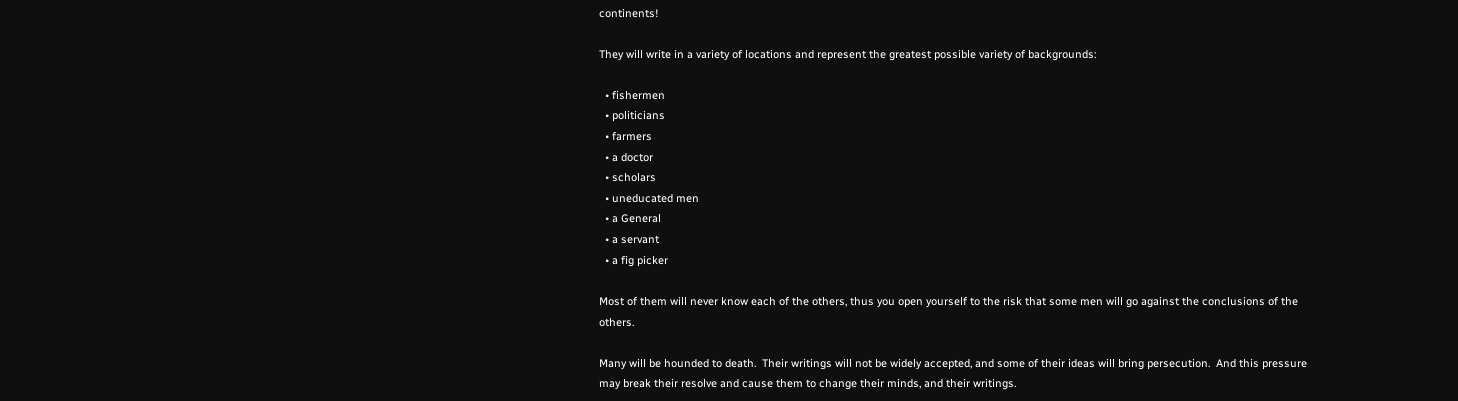continents!

They will write in a variety of locations and represent the greatest possible variety of backgrounds:

  • fishermen
  • politicians
  • farmers
  • a doctor
  • scholars
  • uneducated men
  • a General
  • a servant
  • a fig picker

Most of them will never know each of the others, thus you open yourself to the risk that some men will go against the conclusions of the others.

Many will be hounded to death.  Their writings will not be widely accepted, and some of their ideas will bring persecution.  And this pressure may break their resolve and cause them to change their minds, and their writings.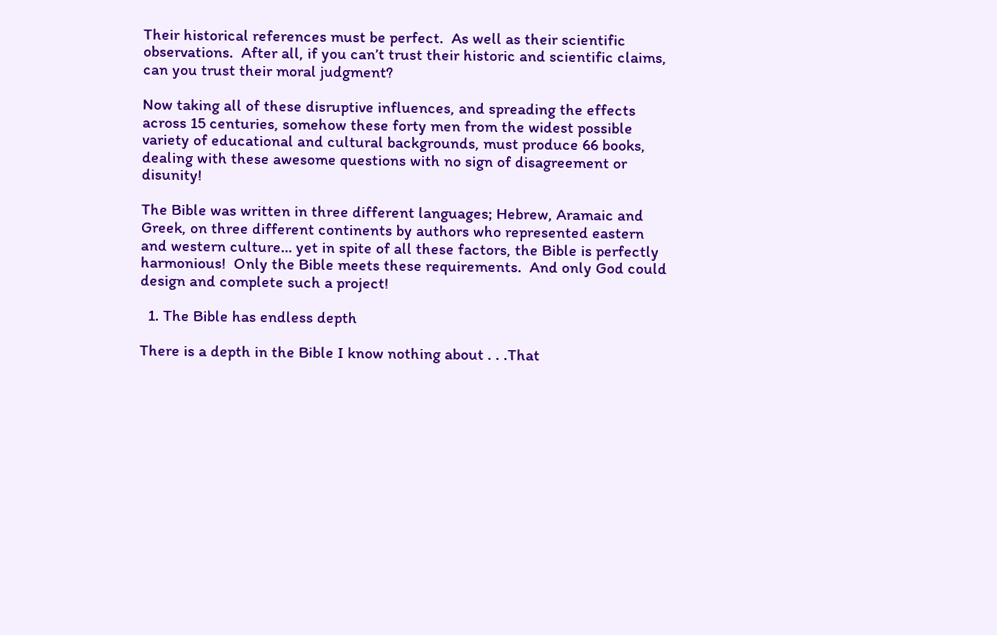Their historical references must be perfect.  As well as their scientific observations.  After all, if you can’t trust their historic and scientific claims, can you trust their moral judgment?

Now taking all of these disruptive influences, and spreading the effects across 15 centuries, somehow these forty men from the widest possible variety of educational and cultural backgrounds, must produce 66 books, dealing with these awesome questions with no sign of disagreement or disunity!

The Bible was written in three different languages; Hebrew, Aramaic and Greek, on three different continents by authors who represented eastern and western culture… yet in spite of all these factors, the Bible is perfectly harmonious!  Only the Bible meets these requirements.  And only God could design and complete such a project!

  1. The Bible has endless depth

There is a depth in the Bible I know nothing about . . .That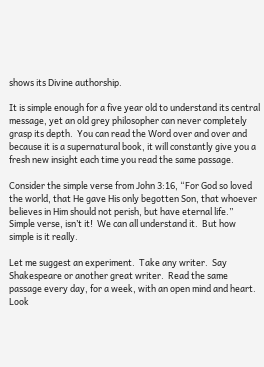shows its Divine authorship.

It is simple enough for a five year old to understand its central message, yet an old grey philosopher can never completely grasp its depth.  You can read the Word over and over and because it is a supernatural book, it will constantly give you a fresh new insight each time you read the same passage.

Consider the simple verse from John 3:16, “For God so loved the world, that He gave His only begotten Son, that whoever believes in Him should not perish, but have eternal life.”  Simple verse, isn’t it!  We can all understand it.  But how simple is it really.

Let me suggest an experiment.  Take any writer.  Say Shakespeare or another great writer.  Read the same passage every day, for a week, with an open mind and heart.  Look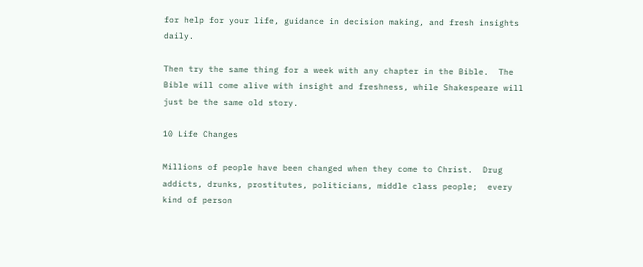for help for your life, guidance in decision making, and fresh insights daily.

Then try the same thing for a week with any chapter in the Bible.  The Bible will come alive with insight and freshness, while Shakespeare will just be the same old story.

10 Life Changes

Millions of people have been changed when they come to Christ.  Drug addicts, drunks, prostitutes, politicians, middle class people;  every kind of person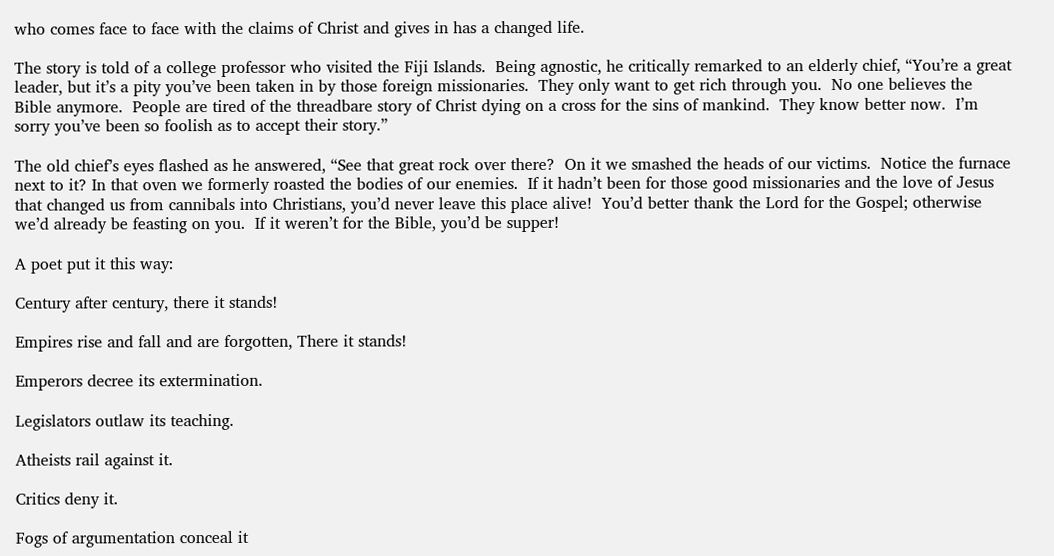who comes face to face with the claims of Christ and gives in has a changed life.

The story is told of a college professor who visited the Fiji Islands.  Being agnostic, he critically remarked to an elderly chief, “You’re a great leader, but it’s a pity you’ve been taken in by those foreign missionaries.  They only want to get rich through you.  No one believes the Bible anymore.  People are tired of the threadbare story of Christ dying on a cross for the sins of mankind.  They know better now.  I’m sorry you’ve been so foolish as to accept their story.”

The old chief’s eyes flashed as he answered, “See that great rock over there?  On it we smashed the heads of our victims.  Notice the furnace next to it? In that oven we formerly roasted the bodies of our enemies.  If it hadn’t been for those good missionaries and the love of Jesus that changed us from cannibals into Christians, you’d never leave this place alive!  You’d better thank the Lord for the Gospel; otherwise we’d already be feasting on you.  If it weren’t for the Bible, you’d be supper!

A poet put it this way:

Century after century, there it stands!

Empires rise and fall and are forgotten, There it stands!

Emperors decree its extermination.

Legislators outlaw its teaching.

Atheists rail against it.

Critics deny it.

Fogs of argumentation conceal it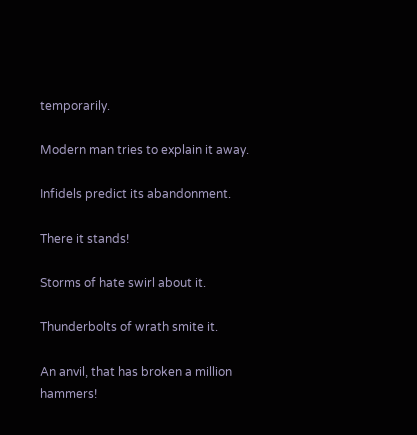temporarily.

Modern man tries to explain it away.

Infidels predict its abandonment.

There it stands!

Storms of hate swirl about it.

Thunderbolts of wrath smite it.

An anvil, that has broken a million hammers!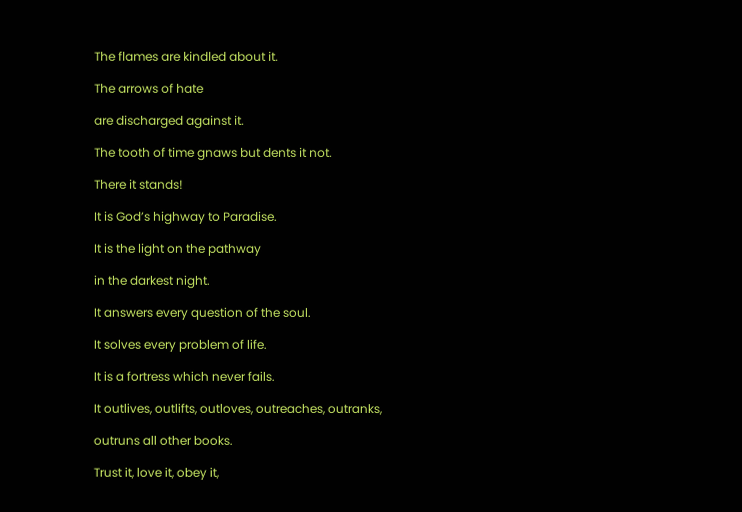The flames are kindled about it.

The arrows of hate

are discharged against it.

The tooth of time gnaws but dents it not.

There it stands!

It is God’s highway to Paradise.

It is the light on the pathway

in the darkest night.

It answers every question of the soul.

It solves every problem of life.

It is a fortress which never fails.

It outlives, outlifts, outloves, outreaches, outranks,

outruns all other books.

Trust it, love it, obey it,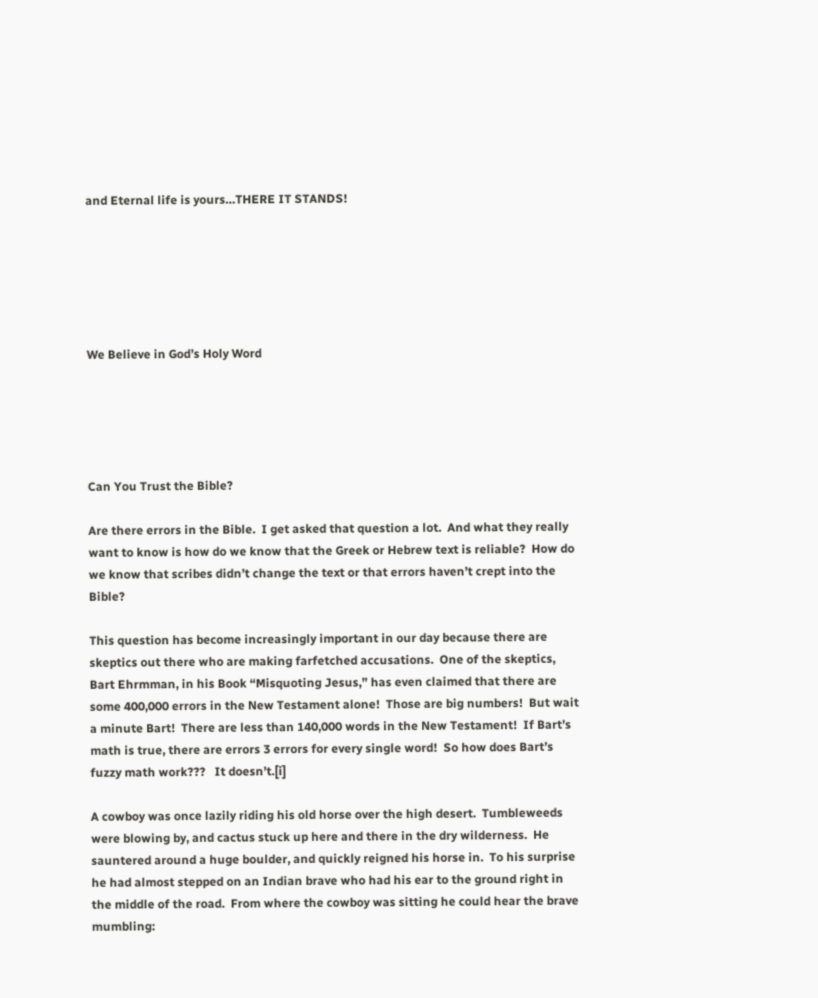and Eternal life is yours…THERE IT STANDS!






We Believe in God’s Holy Word





Can You Trust the Bible?

Are there errors in the Bible.  I get asked that question a lot.  And what they really want to know is how do we know that the Greek or Hebrew text is reliable?  How do we know that scribes didn’t change the text or that errors haven’t crept into the Bible?

This question has become increasingly important in our day because there are skeptics out there who are making farfetched accusations.  One of the skeptics, Bart Ehrmman, in his Book “Misquoting Jesus,” has even claimed that there are some 400,000 errors in the New Testament alone!  Those are big numbers!  But wait a minute Bart!  There are less than 140,000 words in the New Testament!  If Bart’s math is true, there are errors 3 errors for every single word!  So how does Bart’s fuzzy math work???   It doesn’t.[i]

A cowboy was once lazily riding his old horse over the high desert.  Tumbleweeds were blowing by, and cactus stuck up here and there in the dry wilderness.  He sauntered around a huge boulder, and quickly reigned his horse in.  To his surprise he had almost stepped on an Indian brave who had his ear to the ground right in the middle of the road.  From where the cowboy was sitting he could hear the brave mumbling: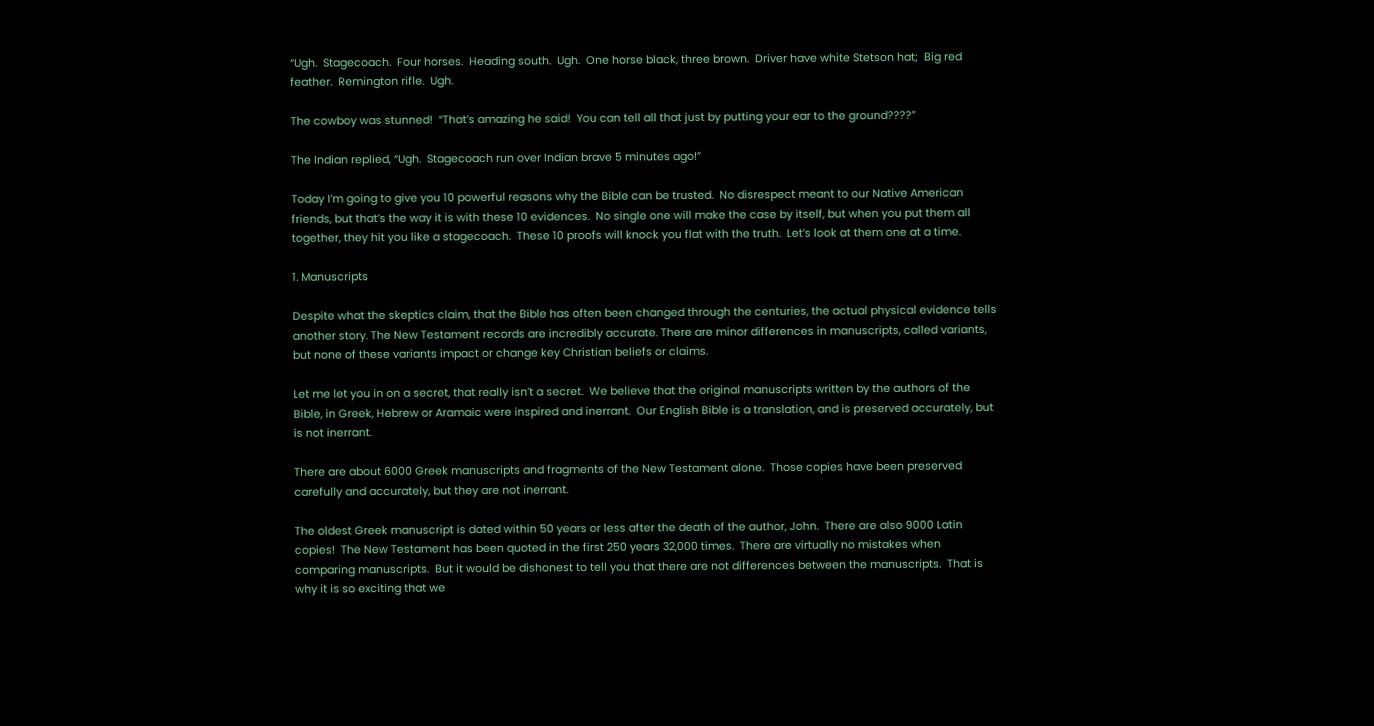“Ugh.  Stagecoach.  Four horses.  Heading south.  Ugh.  One horse black, three brown.  Driver have white Stetson hat;  Big red feather.  Remington rifle.  Ugh.

The cowboy was stunned!  “That’s amazing he said!  You can tell all that just by putting your ear to the ground????”

The Indian replied, “Ugh.  Stagecoach run over Indian brave 5 minutes ago!”

Today I’m going to give you 10 powerful reasons why the Bible can be trusted.  No disrespect meant to our Native American friends, but that’s the way it is with these 10 evidences.  No single one will make the case by itself, but when you put them all together, they hit you like a stagecoach.  These 10 proofs will knock you flat with the truth.  Let’s look at them one at a time.

1. Manuscripts

Despite what the skeptics claim, that the Bible has often been changed through the centuries, the actual physical evidence tells another story. The New Testament records are incredibly accurate. There are minor differences in manuscripts, called variants, but none of these variants impact or change key Christian beliefs or claims.

Let me let you in on a secret, that really isn’t a secret.  We believe that the original manuscripts written by the authors of the Bible, in Greek, Hebrew or Aramaic were inspired and inerrant.  Our English Bible is a translation, and is preserved accurately, but is not inerrant.

There are about 6000 Greek manuscripts and fragments of the New Testament alone.  Those copies have been preserved carefully and accurately, but they are not inerrant.

The oldest Greek manuscript is dated within 50 years or less after the death of the author, John.  There are also 9000 Latin copies!  The New Testament has been quoted in the first 250 years 32,000 times.  There are virtually no mistakes when comparing manuscripts.  But it would be dishonest to tell you that there are not differences between the manuscripts.  That is why it is so exciting that we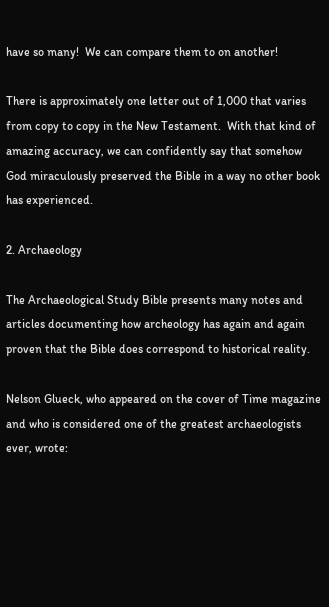have so many!  We can compare them to on another!

There is approximately one letter out of 1,000 that varies from copy to copy in the New Testament.  With that kind of amazing accuracy, we can confidently say that somehow God miraculously preserved the Bible in a way no other book has experienced.

2. Archaeology

The Archaeological Study Bible presents many notes and articles documenting how archeology has again and again proven that the Bible does correspond to historical reality.

Nelson Glueck, who appeared on the cover of Time magazine and who is considered one of the greatest archaeologists ever, wrote: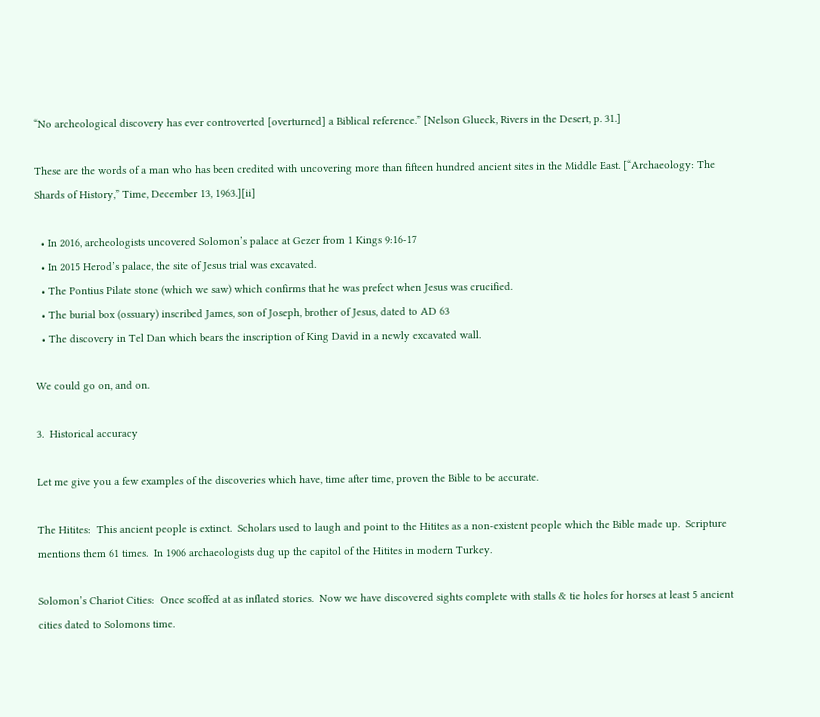“No archeological discovery has ever controverted [overturned] a Biblical reference.” [Nelson Glueck, Rivers in the Desert, p. 31.]

These are the words of a man who has been credited with uncovering more than fifteen hundred ancient sites in the Middle East. [“Archaeology: The Shards of History,” Time, December 13, 1963.][ii]

  • In 2016, archeologists uncovered Solomon’s palace at Gezer from 1 Kings 9:16-17
  • In 2015 Herod’s palace, the site of Jesus trial was excavated.
  • The Pontius Pilate stone (which we saw) which confirms that he was prefect when Jesus was crucified.
  • The burial box (ossuary) inscribed James, son of Joseph, brother of Jesus, dated to AD 63
  • The discovery in Tel Dan which bears the inscription of King David in a newly excavated wall.

We could go on, and on.

3.  Historical accuracy

Let me give you a few examples of the discoveries which have, time after time, proven the Bible to be accurate.

The Hitites:  This ancient people is extinct.  Scholars used to laugh and point to the Hitites as a non-existent people which the Bible made up.  Scripture mentions them 61 times.  In 1906 archaeologists dug up the capitol of the Hitites in modern Turkey.

Solomon’s Chariot Cities:  Once scoffed at as inflated stories.  Now we have discovered sights complete with stalls & tie holes for horses at least 5 ancient cities dated to Solomons time.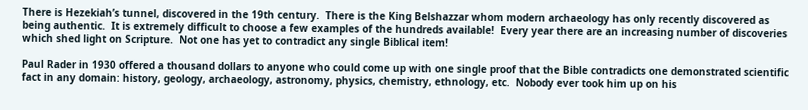There is Hezekiah’s tunnel, discovered in the 19th century.  There is the King Belshazzar whom modern archaeology has only recently discovered as being authentic.  It is extremely difficult to choose a few examples of the hundreds available!  Every year there are an increasing number of discoveries which shed light on Scripture.  Not one has yet to contradict any single Biblical item!

Paul Rader in 1930 offered a thousand dollars to anyone who could come up with one single proof that the Bible contradicts one demonstrated scientific fact in any domain: history, geology, archaeology, astronomy, physics, chemistry, ethnology, etc.  Nobody ever took him up on his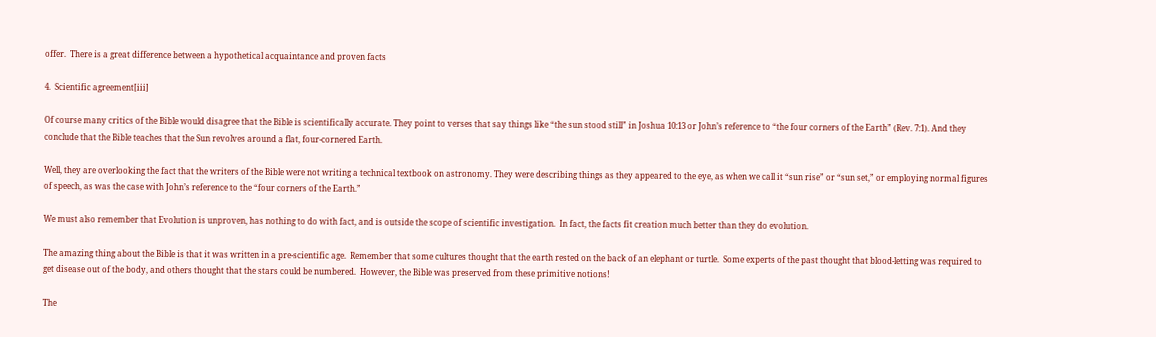offer.  There is a great difference between a hypothetical acquaintance and proven facts

4.  Scientific agreement[iii]

Of course many critics of the Bible would disagree that the Bible is scientifically accurate. They point to verses that say things like “the sun stood still” in Joshua 10:13 or John’s reference to “the four corners of the Earth” (Rev. 7:1). And they conclude that the Bible teaches that the Sun revolves around a flat, four-cornered Earth.

Well, they are overlooking the fact that the writers of the Bible were not writing a technical textbook on astronomy. They were describing things as they appeared to the eye, as when we call it “sun rise” or “sun set,” or employing normal figures of speech, as was the case with John’s reference to the “four corners of the Earth.”

We must also remember that Evolution is unproven, has nothing to do with fact, and is outside the scope of scientific investigation.  In fact, the facts fit creation much better than they do evolution.

The amazing thing about the Bible is that it was written in a pre-scientific age.  Remember that some cultures thought that the earth rested on the back of an elephant or turtle.  Some experts of the past thought that blood-letting was required to get disease out of the body, and others thought that the stars could be numbered.  However, the Bible was preserved from these primitive notions!

The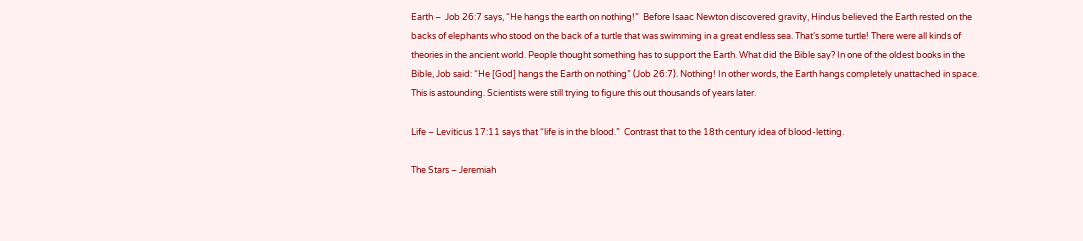Earth –  Job 26:7 says, “He hangs the earth on nothing!”  Before Isaac Newton discovered gravity, Hindus believed the Earth rested on the backs of elephants who stood on the back of a turtle that was swimming in a great endless sea. That’s some turtle! There were all kinds of theories in the ancient world. People thought something has to support the Earth. What did the Bible say? In one of the oldest books in the Bible, Job said: “He [God] hangs the Earth on nothing” (Job 26:7). Nothing! In other words, the Earth hangs completely unattached in space. This is astounding. Scientists were still trying to figure this out thousands of years later.

Life – Leviticus 17:11 says that “life is in the blood.”  Contrast that to the 18th century idea of blood-letting.

The Stars – Jeremiah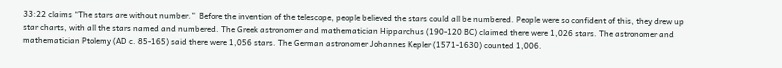33:22 claims “The stars are without number.”  Before the invention of the telescope, people believed the stars could all be numbered. People were so confident of this, they drew up star charts, with all the stars named and numbered. The Greek astronomer and mathematician Hipparchus (190-120 BC) claimed there were 1,026 stars. The astronomer and mathematician Ptolemy (AD c. 85-165) said there were 1,056 stars. The German astronomer Johannes Kepler (1571-1630) counted 1,006.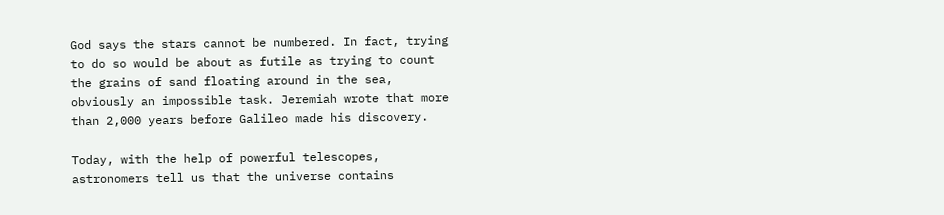God says the stars cannot be numbered. In fact, trying to do so would be about as futile as trying to count the grains of sand floating around in the sea, obviously an impossible task. Jeremiah wrote that more than 2,000 years before Galileo made his discovery.

Today, with the help of powerful telescopes, astronomers tell us that the universe contains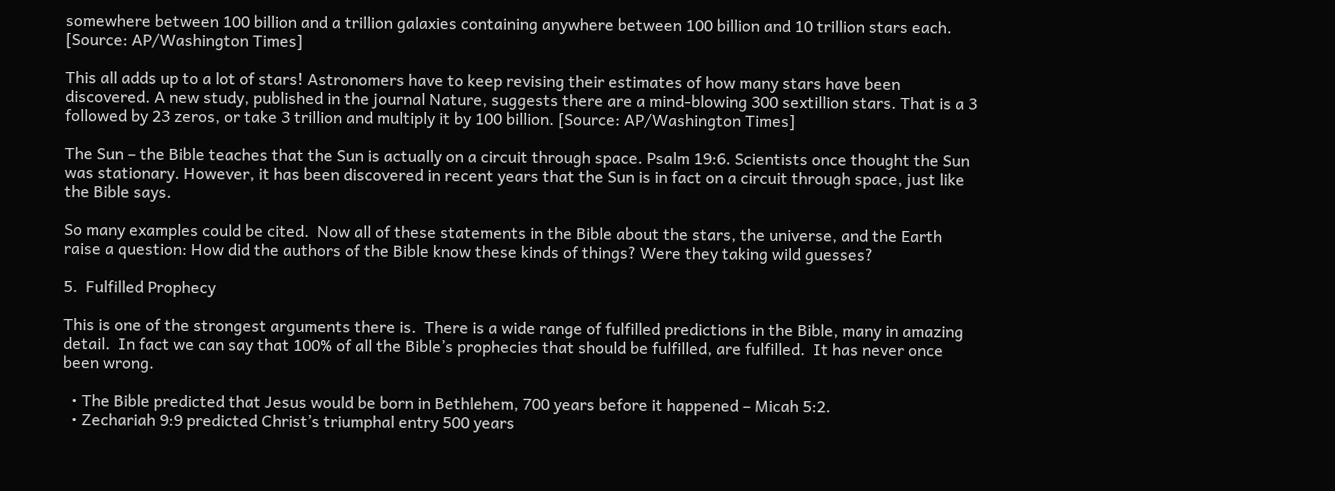somewhere between 100 billion and a trillion galaxies containing anywhere between 100 billion and 10 trillion stars each. [Source: AP/Washington Times]

This all adds up to a lot of stars! Astronomers have to keep revising their estimates of how many stars have been discovered. A new study, published in the journal Nature, suggests there are a mind-blowing 300 sextillion stars. That is a 3 followed by 23 zeros, or take 3 trillion and multiply it by 100 billion. [Source: AP/Washington Times]

The Sun – the Bible teaches that the Sun is actually on a circuit through space. Psalm 19:6. Scientists once thought the Sun was stationary. However, it has been discovered in recent years that the Sun is in fact on a circuit through space, just like the Bible says.

So many examples could be cited.  Now all of these statements in the Bible about the stars, the universe, and the Earth raise a question: How did the authors of the Bible know these kinds of things? Were they taking wild guesses?

5.  Fulfilled Prophecy

This is one of the strongest arguments there is.  There is a wide range of fulfilled predictions in the Bible, many in amazing detail.  In fact we can say that 100% of all the Bible’s prophecies that should be fulfilled, are fulfilled.  It has never once been wrong.

  • The Bible predicted that Jesus would be born in Bethlehem, 700 years before it happened – Micah 5:2.
  • Zechariah 9:9 predicted Christ’s triumphal entry 500 years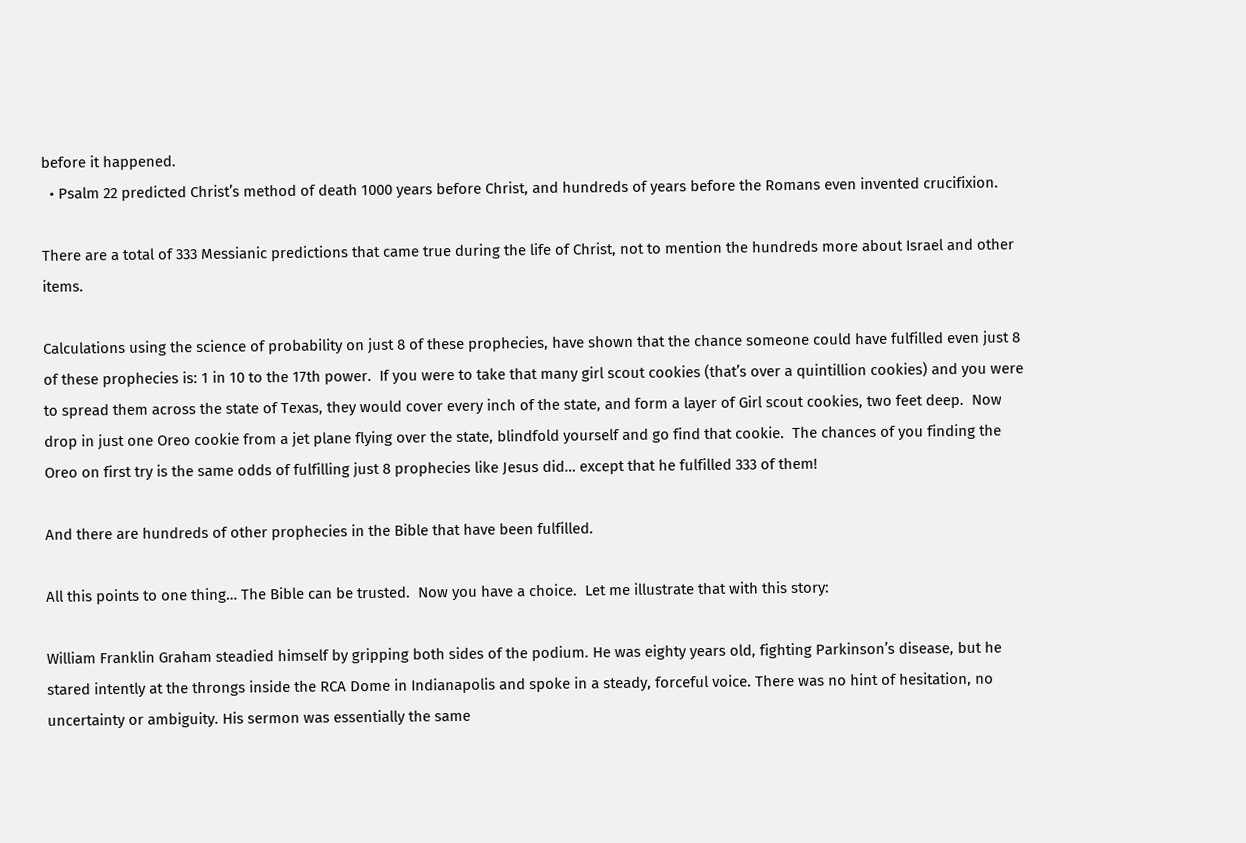before it happened.
  • Psalm 22 predicted Christ’s method of death 1000 years before Christ, and hundreds of years before the Romans even invented crucifixion.

There are a total of 333 Messianic predictions that came true during the life of Christ, not to mention the hundreds more about Israel and other items.

Calculations using the science of probability on just 8 of these prophecies, have shown that the chance someone could have fulfilled even just 8 of these prophecies is: 1 in 10 to the 17th power.  If you were to take that many girl scout cookies (that’s over a quintillion cookies) and you were to spread them across the state of Texas, they would cover every inch of the state, and form a layer of Girl scout cookies, two feet deep.  Now drop in just one Oreo cookie from a jet plane flying over the state, blindfold yourself and go find that cookie.  The chances of you finding the Oreo on first try is the same odds of fulfilling just 8 prophecies like Jesus did… except that he fulfilled 333 of them!

And there are hundreds of other prophecies in the Bible that have been fulfilled.

All this points to one thing… The Bible can be trusted.  Now you have a choice.  Let me illustrate that with this story:

William Franklin Graham steadied himself by gripping both sides of the podium. He was eighty years old, fighting Parkinson’s disease, but he stared intently at the throngs inside the RCA Dome in Indianapolis and spoke in a steady, forceful voice. There was no hint of hesitation, no uncertainty or ambiguity. His sermon was essentially the same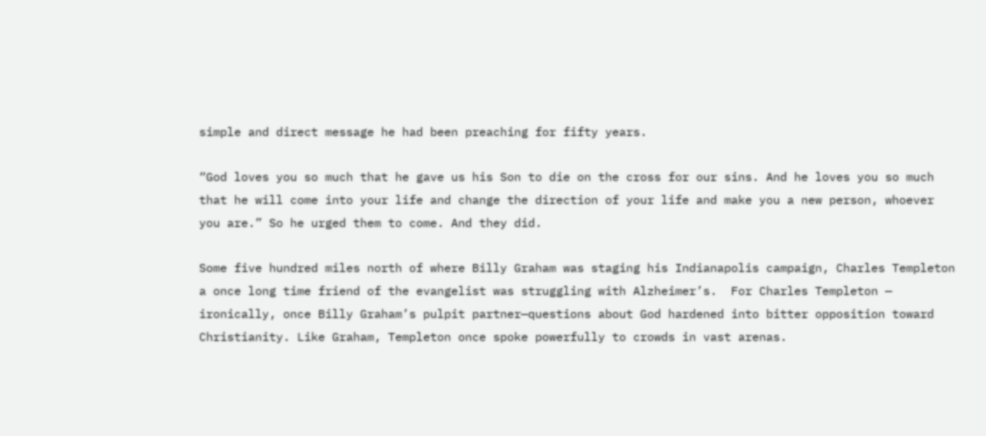simple and direct message he had been preaching for fifty years.

“God loves you so much that he gave us his Son to die on the cross for our sins. And he loves you so much that he will come into your life and change the direction of your life and make you a new person, whoever you are.” So he urged them to come. And they did.

Some five hundred miles north of where Billy Graham was staging his Indianapolis campaign, Charles Templeton a once long time friend of the evangelist was struggling with Alzheimer’s.  For Charles Templeton — ironically, once Billy Graham’s pulpit partner—questions about God hardened into bitter opposition toward Christianity. Like Graham, Templeton once spoke powerfully to crowds in vast arenas.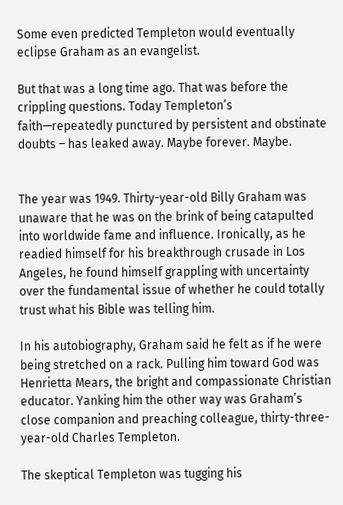Some even predicted Templeton would eventually eclipse Graham as an evangelist.

But that was a long time ago. That was before the crippling questions. Today Templeton’s faith—repeatedly punctured by persistent and obstinate doubts – has leaked away. Maybe forever. Maybe.


The year was 1949. Thirty-year-old Billy Graham was unaware that he was on the brink of being catapulted into worldwide fame and influence. Ironically, as he readied himself for his breakthrough crusade in Los Angeles, he found himself grappling with uncertainty over the fundamental issue of whether he could totally trust what his Bible was telling him.

In his autobiography, Graham said he felt as if he were being stretched on a rack. Pulling him toward God was Henrietta Mears, the bright and compassionate Christian educator. Yanking him the other way was Graham’s close companion and preaching colleague, thirty-three-year-old Charles Templeton.

The skeptical Templeton was tugging his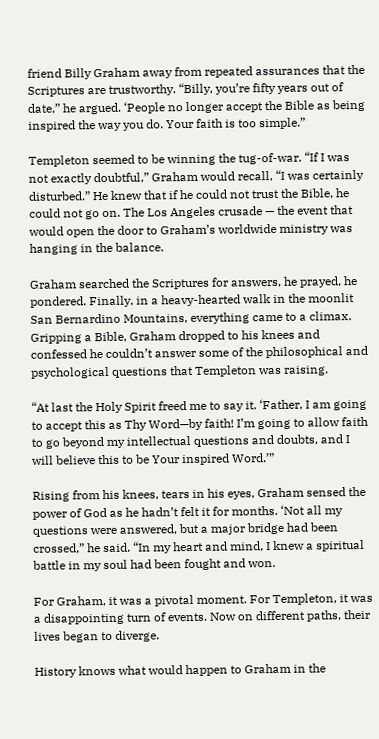friend Billy Graham away from repeated assurances that the Scriptures are trustworthy. “Billy, you’re fifty years out of date,” he argued. ‘People no longer accept the Bible as being inspired the way you do. Your faith is too simple.”

Templeton seemed to be winning the tug-of-war. “If I was not exactly doubtful,” Graham would recall, “I was certainly disturbed.” He knew that if he could not trust the Bible, he could not go on. The Los Angeles crusade — the event that would open the door to Graham’s worldwide ministry was hanging in the balance.

Graham searched the Scriptures for answers, he prayed, he pondered. Finally, in a heavy-hearted walk in the moonlit San Bernardino Mountains, everything came to a climax. Gripping a Bible, Graham dropped to his knees and confessed he couldn’t answer some of the philosophical and psychological questions that Templeton was raising.

“At last the Holy Spirit freed me to say it. ‘Father, I am going to accept this as Thy Word—by faith! I’m going to allow faith to go beyond my intellectual questions and doubts, and I will believe this to be Your inspired Word.’”

Rising from his knees, tears in his eyes, Graham sensed the power of God as he hadn’t felt it for months. ‘Not all my questions were answered, but a major bridge had been crossed,” he said. “In my heart and mind, I knew a spiritual battle in my soul had been fought and won.

For Graham, it was a pivotal moment. For Templeton, it was a disappointing turn of events. Now on different paths, their lives began to diverge.

History knows what would happen to Graham in the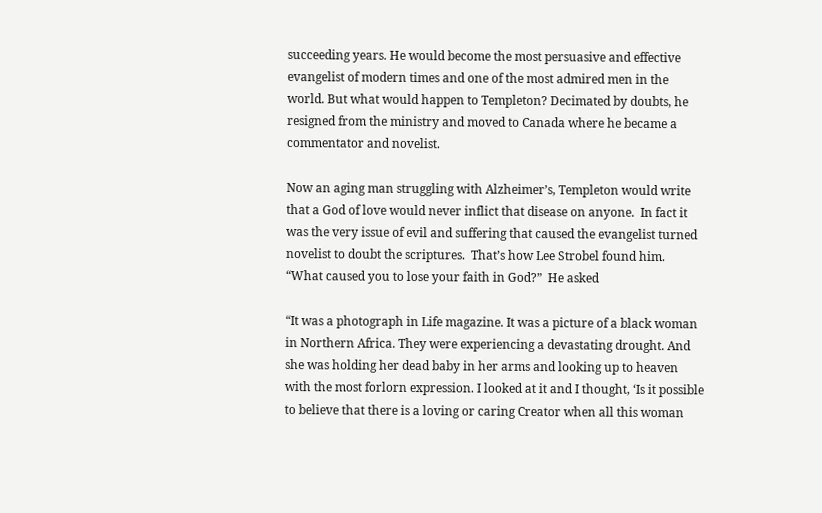succeeding years. He would become the most persuasive and effective evangelist of modern times and one of the most admired men in the world. But what would happen to Templeton? Decimated by doubts, he resigned from the ministry and moved to Canada where he became a commentator and novelist.

Now an aging man struggling with Alzheimer’s, Templeton would write that a God of love would never inflict that disease on anyone.  In fact it was the very issue of evil and suffering that caused the evangelist turned novelist to doubt the scriptures.  That’s how Lee Strobel found him.  “What caused you to lose your faith in God?”  He asked

“It was a photograph in Life magazine. It was a picture of a black woman in Northern Africa. They were experiencing a devastating drought. And she was holding her dead baby in her arms and looking up to heaven with the most forlorn expression. I looked at it and I thought, ‘Is it possible to believe that there is a loving or caring Creator when all this woman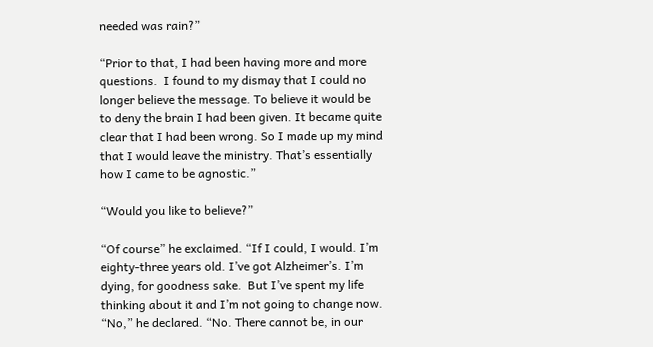needed was rain?”

“Prior to that, I had been having more and more questions.  I found to my dismay that I could no longer believe the message. To believe it would be to deny the brain I had been given. It became quite clear that I had been wrong. So I made up my mind that I would leave the ministry. That’s essentially how I came to be agnostic.”

“Would you like to believe?”

“Of course” he exclaimed. “If I could, I would. I’m eighty-three years old. I’ve got Alzheimer’s. I’m dying, for goodness sake.  But I’ve spent my life thinking about it and I’m not going to change now. “No,” he declared. “No. There cannot be, in our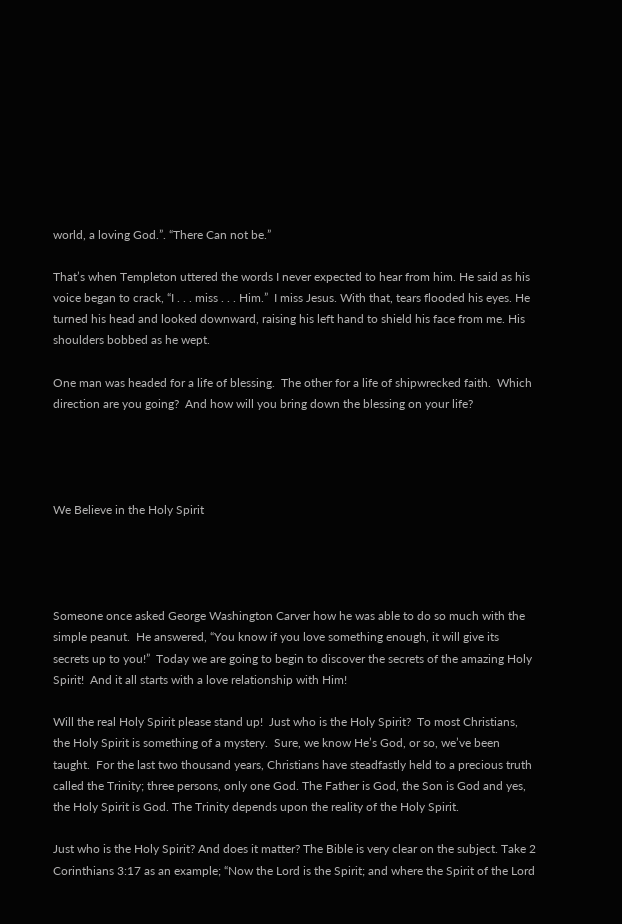world, a loving God.”. “There Can not be.”

That’s when Templeton uttered the words I never expected to hear from him. He said as his voice began to crack, “I . . . miss . . . Him.”  I miss Jesus. With that, tears flooded his eyes. He turned his head and looked downward, raising his left hand to shield his face from me. His shoulders bobbed as he wept.

One man was headed for a life of blessing.  The other for a life of shipwrecked faith.  Which direction are you going?  And how will you bring down the blessing on your life?




We Believe in the Holy Spirit




Someone once asked George Washington Carver how he was able to do so much with the simple peanut.  He answered, “You know if you love something enough, it will give its secrets up to you!”  Today we are going to begin to discover the secrets of the amazing Holy Spirit!  And it all starts with a love relationship with Him!

Will the real Holy Spirit please stand up!  Just who is the Holy Spirit?  To most Christians, the Holy Spirit is something of a mystery.  Sure, we know He’s God, or so, we’ve been taught.  For the last two thousand years, Christians have steadfastly held to a precious truth called the Trinity; three persons, only one God. The Father is God, the Son is God and yes, the Holy Spirit is God. The Trinity depends upon the reality of the Holy Spirit.

Just who is the Holy Spirit? And does it matter? The Bible is very clear on the subject. Take 2 Corinthians 3:17 as an example; “Now the Lord is the Spirit; and where the Spirit of the Lord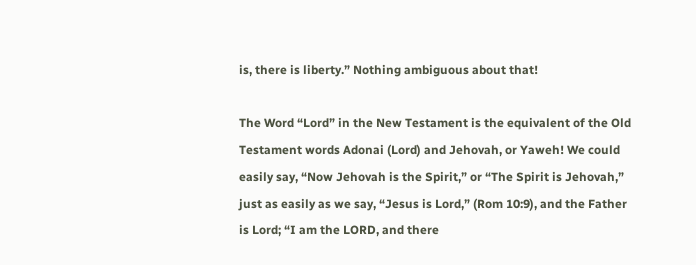is, there is liberty.” Nothing ambiguous about that!

The Word “Lord” in the New Testament is the equivalent of the Old Testament words Adonai (Lord) and Jehovah, or Yaweh! We could easily say, “Now Jehovah is the Spirit,” or “The Spirit is Jehovah,” just as easily as we say, “Jesus is Lord,” (Rom 10:9), and the Father is Lord; “I am the LORD, and there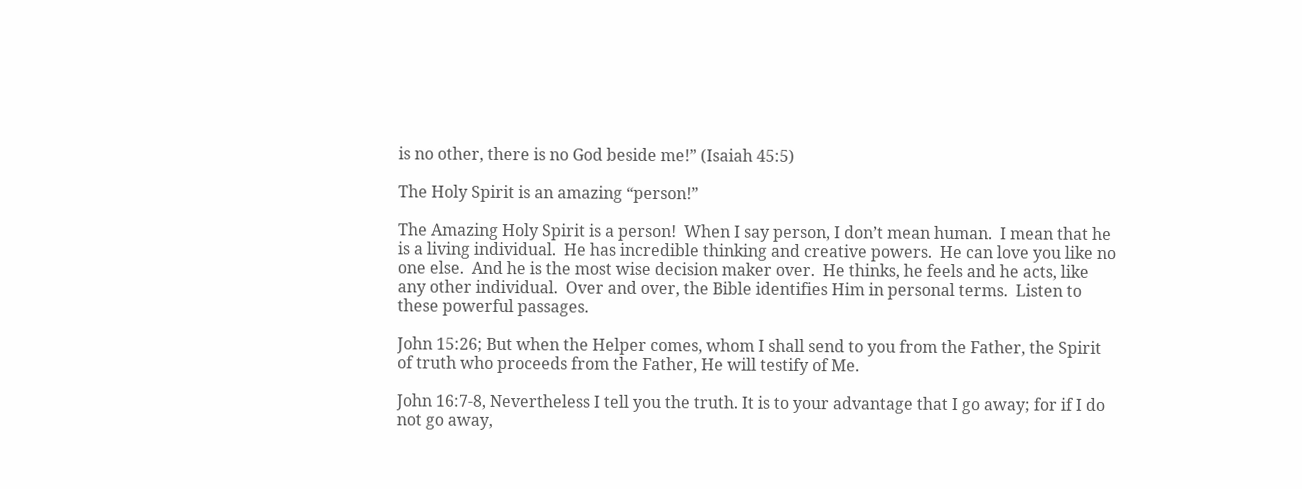is no other, there is no God beside me!” (Isaiah 45:5)

The Holy Spirit is an amazing “person!”

The Amazing Holy Spirit is a person!  When I say person, I don’t mean human.  I mean that he is a living individual.  He has incredible thinking and creative powers.  He can love you like no one else.  And he is the most wise decision maker over.  He thinks, he feels and he acts, like any other individual.  Over and over, the Bible identifies Him in personal terms.  Listen to these powerful passages.

John 15:26; But when the Helper comes, whom I shall send to you from the Father, the Spirit of truth who proceeds from the Father, He will testify of Me.

John 16:7-8, Nevertheless I tell you the truth. It is to your advantage that I go away; for if I do not go away,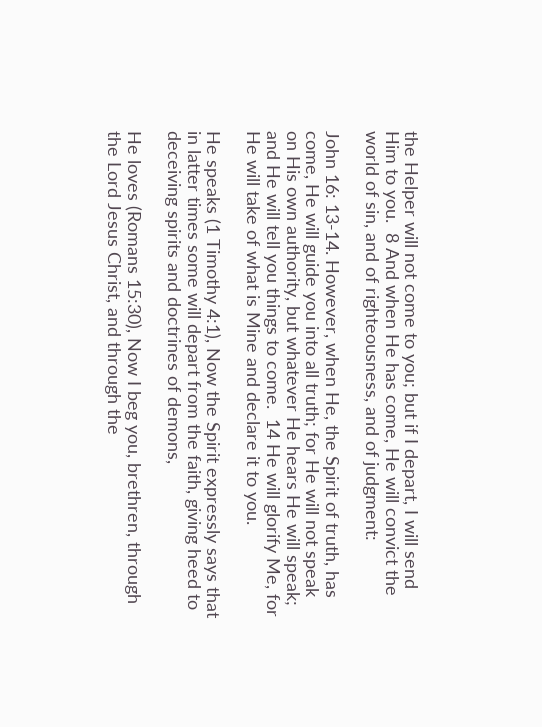the Helper will not come to you; but if I depart, I will send Him to you.  8 And when He has come, He will convict the world of sin, and of righteousness, and of judgment:

John 16: 13-14. However, when He, the Spirit of truth, has come, He will guide you into all truth; for He will not speak on His own authority, but whatever He hears He will speak; and He will tell you things to come.  14 He will glorify Me, for He will take of what is Mine and declare it to you.

He speaks (1 Timothy 4:1), Now the Spirit expressly says that in latter times some will depart from the faith, giving heed to deceiving spirits and doctrines of demons,

He loves (Romans 15:30), Now I beg you, brethren, through the Lord Jesus Christ, and through the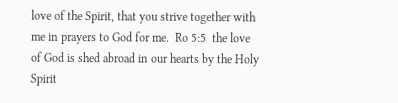love of the Spirit, that you strive together with me in prayers to God for me.  Ro 5:5  the love of God is shed abroad in our hearts by the Holy Spirit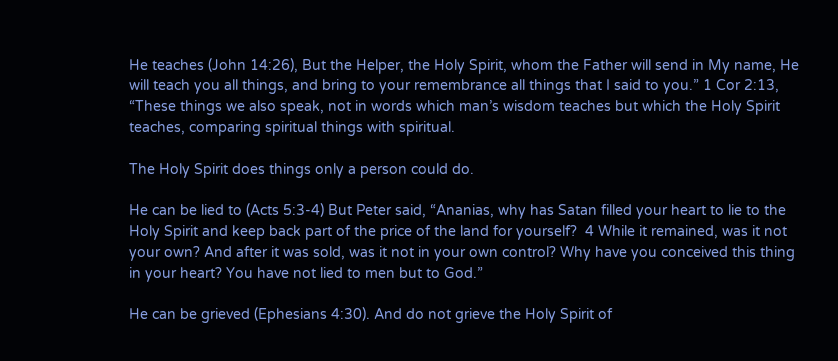He teaches (John 14:26), But the Helper, the Holy Spirit, whom the Father will send in My name, He will teach you all things, and bring to your remembrance all things that I said to you.” 1 Cor 2:13, “These things we also speak, not in words which man’s wisdom teaches but which the Holy Spirit teaches, comparing spiritual things with spiritual.

The Holy Spirit does things only a person could do.

He can be lied to (Acts 5:3-4) But Peter said, “Ananias, why has Satan filled your heart to lie to the Holy Spirit and keep back part of the price of the land for yourself?  4 While it remained, was it not your own? And after it was sold, was it not in your own control? Why have you conceived this thing in your heart? You have not lied to men but to God.”

He can be grieved (Ephesians 4:30). And do not grieve the Holy Spirit of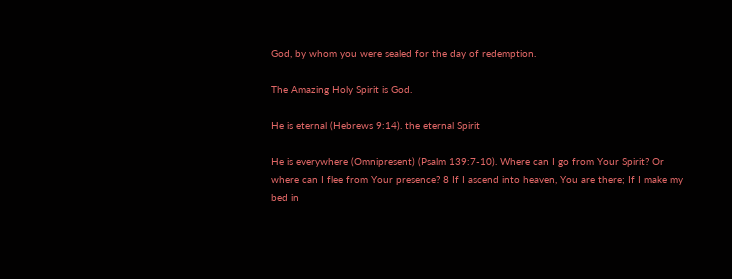God, by whom you were sealed for the day of redemption.

The Amazing Holy Spirit is God.

He is eternal (Hebrews 9:14). the eternal Spirit

He is everywhere (Omnipresent) (Psalm 139:7-10). Where can I go from Your Spirit? Or where can I flee from Your presence? 8 If I ascend into heaven, You are there; If I make my bed in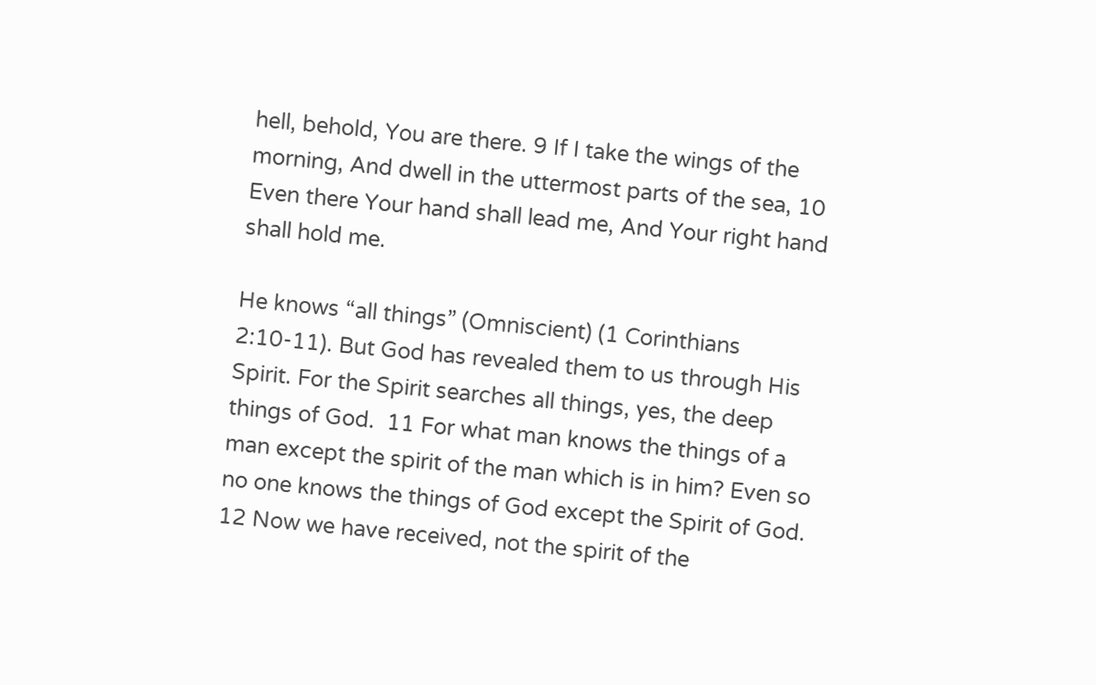hell, behold, You are there. 9 If I take the wings of the morning, And dwell in the uttermost parts of the sea, 10 Even there Your hand shall lead me, And Your right hand shall hold me.

He knows “all things” (Omniscient) (1 Corinthians 2:10-11). But God has revealed them to us through His Spirit. For the Spirit searches all things, yes, the deep things of God.  11 For what man knows the things of a man except the spirit of the man which is in him? Even so no one knows the things of God except the Spirit of God.  12 Now we have received, not the spirit of the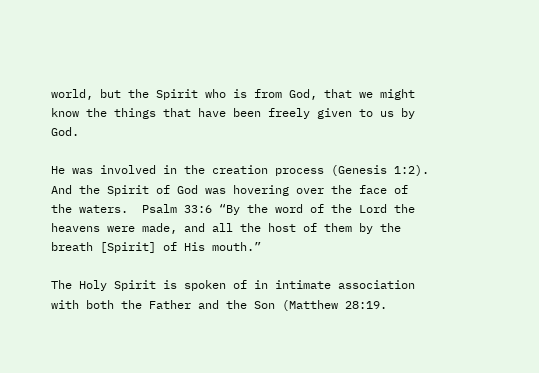world, but the Spirit who is from God, that we might know the things that have been freely given to us by God.

He was involved in the creation process (Genesis 1:2). And the Spirit of God was hovering over the face of the waters.  Psalm 33:6 “By the word of the Lord the heavens were made, and all the host of them by the breath [Spirit] of His mouth.”

The Holy Spirit is spoken of in intimate association with both the Father and the Son (Matthew 28:19.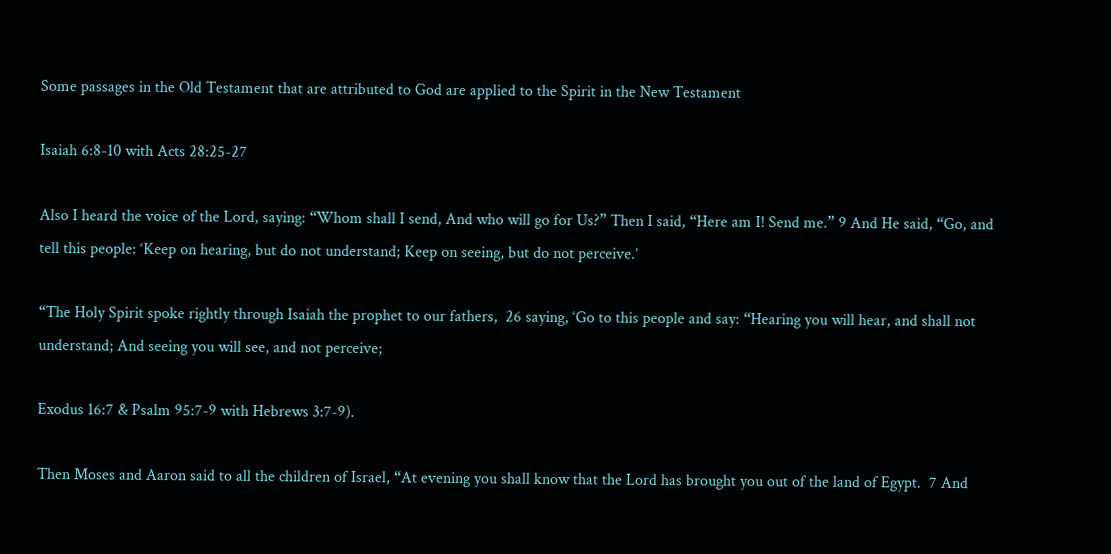Some passages in the Old Testament that are attributed to God are applied to the Spirit in the New Testament

Isaiah 6:8-10 with Acts 28:25-27

Also I heard the voice of the Lord, saying: “Whom shall I send, And who will go for Us?” Then I said, “Here am I! Send me.” 9 And He said, “Go, and tell this people: ‘Keep on hearing, but do not understand; Keep on seeing, but do not perceive.’

“The Holy Spirit spoke rightly through Isaiah the prophet to our fathers,  26 saying, ‘Go to this people and say: “Hearing you will hear, and shall not understand; And seeing you will see, and not perceive;

Exodus 16:7 & Psalm 95:7-9 with Hebrews 3:7-9).

Then Moses and Aaron said to all the children of Israel, “At evening you shall know that the Lord has brought you out of the land of Egypt.  7 And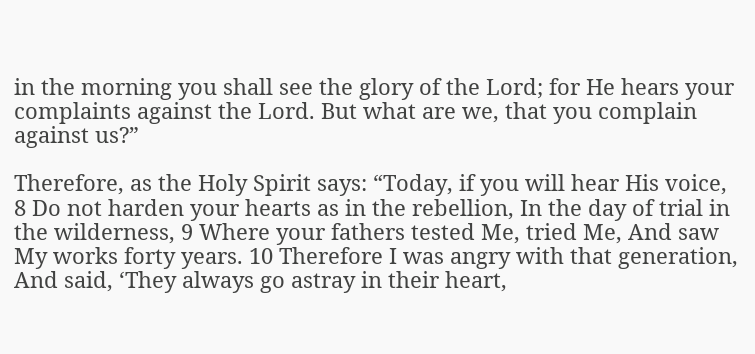in the morning you shall see the glory of the Lord; for He hears your complaints against the Lord. But what are we, that you complain against us?”

Therefore, as the Holy Spirit says: “Today, if you will hear His voice, 8 Do not harden your hearts as in the rebellion, In the day of trial in the wilderness, 9 Where your fathers tested Me, tried Me, And saw My works forty years. 10 Therefore I was angry with that generation, And said, ‘They always go astray in their heart,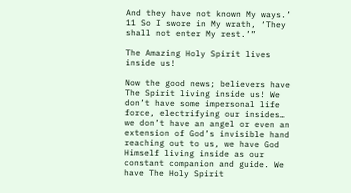And they have not known My ways.’ 11 So I swore in My wrath, ‘They shall not enter My rest.’”

The Amazing Holy Spirit lives inside us!

Now the good news; believers have The Spirit living inside us! We don’t have some impersonal life force, electrifying our insides… we don’t have an angel or even an extension of God’s invisible hand reaching out to us, we have God Himself living inside as our constant companion and guide. We have The Holy Spirit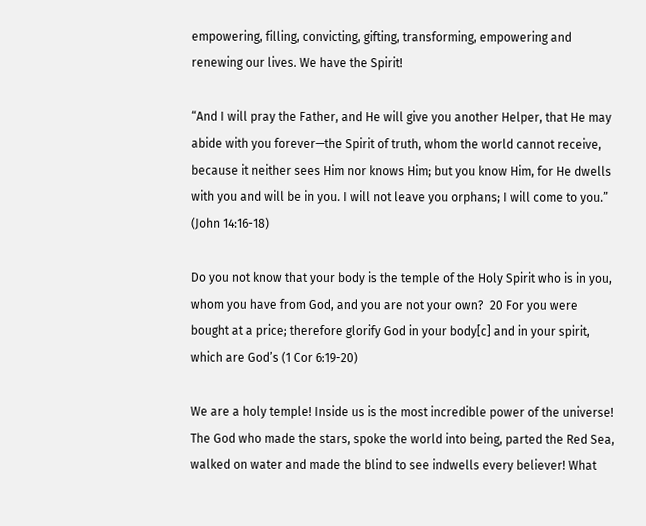empowering, filling, convicting, gifting, transforming, empowering and renewing our lives. We have the Spirit!

“And I will pray the Father, and He will give you another Helper, that He may abide with you forever—the Spirit of truth, whom the world cannot receive, because it neither sees Him nor knows Him; but you know Him, for He dwells with you and will be in you. I will not leave you orphans; I will come to you.” (John 14:16-18)

Do you not know that your body is the temple of the Holy Spirit who is in you, whom you have from God, and you are not your own?  20 For you were bought at a price; therefore glorify God in your body[c] and in your spirit, which are God’s (1 Cor 6:19-20)

We are a holy temple! Inside us is the most incredible power of the universe! The God who made the stars, spoke the world into being, parted the Red Sea, walked on water and made the blind to see indwells every believer! What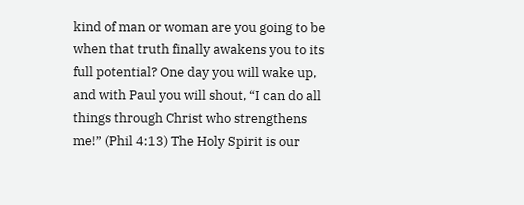kind of man or woman are you going to be when that truth finally awakens you to its full potential? One day you will wake up, and with Paul you will shout, “I can do all things through Christ who strengthens me!” (Phil 4:13) The Holy Spirit is our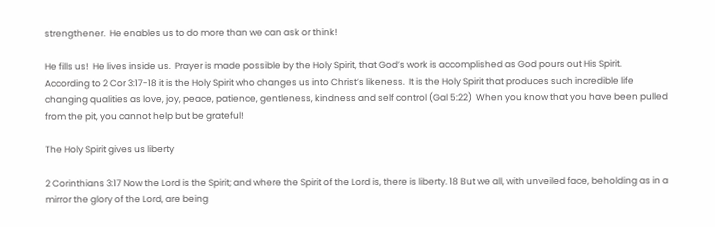strengthener.  He enables us to do more than we can ask or think!

He fills us!  He lives inside us.  Prayer is made possible by the Holy Spirit, that God’s work is accomplished as God pours out His Spirit.  According to 2 Cor 3:17-18 it is the Holy Spirit who changes us into Christ’s likeness.  It is the Holy Spirit that produces such incredible life changing qualities as love, joy, peace, patience, gentleness, kindness and self control (Gal 5:22)  When you know that you have been pulled from the pit, you cannot help but be grateful!

The Holy Spirit gives us liberty

2 Corinthians 3:17 Now the Lord is the Spirit; and where the Spirit of the Lord is, there is liberty. 18 But we all, with unveiled face, beholding as in a mirror the glory of the Lord, are being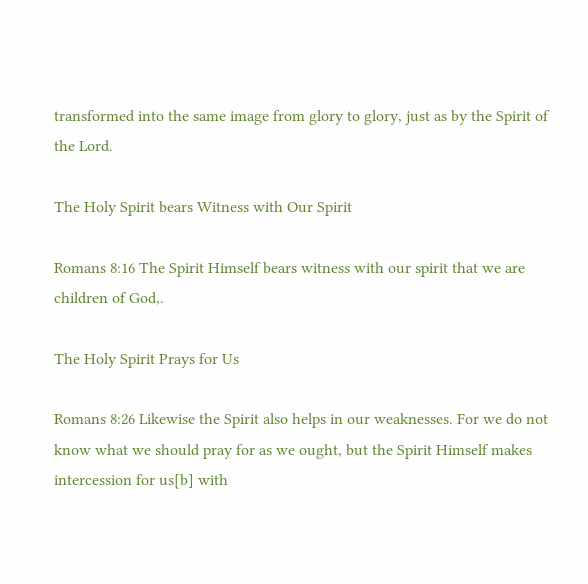transformed into the same image from glory to glory, just as by the Spirit of the Lord.

The Holy Spirit bears Witness with Our Spirit

Romans 8:16 The Spirit Himself bears witness with our spirit that we are children of God,.

The Holy Spirit Prays for Us

Romans 8:26 Likewise the Spirit also helps in our weaknesses. For we do not know what we should pray for as we ought, but the Spirit Himself makes intercession for us[b] with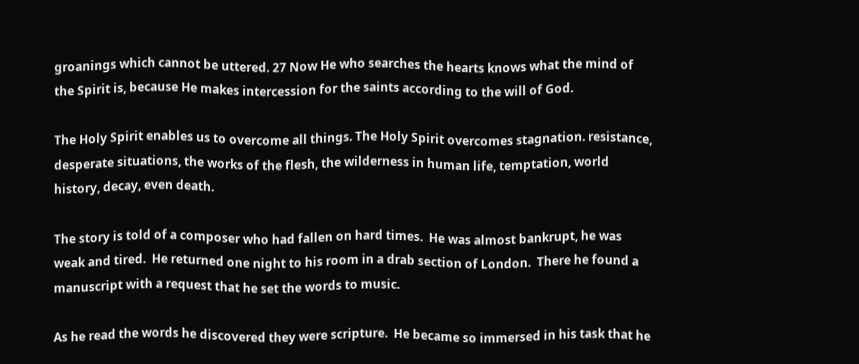groanings which cannot be uttered. 27 Now He who searches the hearts knows what the mind of the Spirit is, because He makes intercession for the saints according to the will of God.

The Holy Spirit enables us to overcome all things. The Holy Spirit overcomes stagnation. resistance, desperate situations, the works of the flesh, the wilderness in human life, temptation, world history, decay, even death.

The story is told of a composer who had fallen on hard times.  He was almost bankrupt, he was weak and tired.  He returned one night to his room in a drab section of London.  There he found a manuscript with a request that he set the words to music.

As he read the words he discovered they were scripture.  He became so immersed in his task that he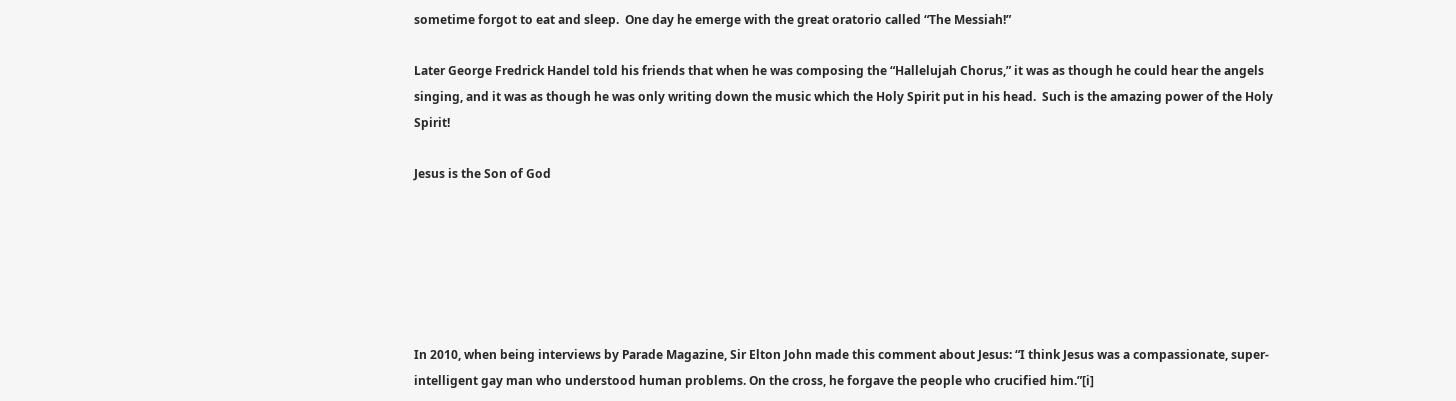sometime forgot to eat and sleep.  One day he emerge with the great oratorio called “The Messiah!”

Later George Fredrick Handel told his friends that when he was composing the “Hallelujah Chorus,” it was as though he could hear the angels singing, and it was as though he was only writing down the music which the Holy Spirit put in his head.  Such is the amazing power of the Holy Spirit!

Jesus is the Son of God






In 2010, when being interviews by Parade Magazine, Sir Elton John made this comment about Jesus: “I think Jesus was a compassionate, super-intelligent gay man who understood human problems. On the cross, he forgave the people who crucified him.”[i]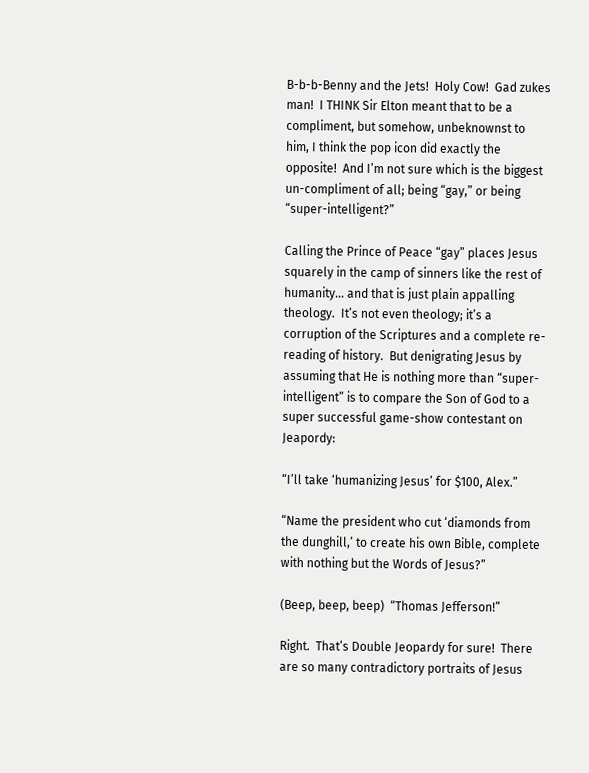B-b-b-Benny and the Jets!  Holy Cow!  Gad zukes man!  I THINK Sir Elton meant that to be a compliment, but somehow, unbeknownst to him, I think the pop icon did exactly the opposite!  And I’m not sure which is the biggest un-compliment of all; being “gay,” or being “super-intelligent?”

Calling the Prince of Peace “gay” places Jesus squarely in the camp of sinners like the rest of humanity… and that is just plain appalling theology.  It’s not even theology; it’s a corruption of the Scriptures and a complete re-reading of history.  But denigrating Jesus by assuming that He is nothing more than “super-intelligent” is to compare the Son of God to a super successful game-show contestant on Jeapordy:

“I’ll take ‘humanizing Jesus’ for $100, Alex.”

“Name the president who cut ‘diamonds from the dunghill,’ to create his own Bible, complete with nothing but the Words of Jesus?”

(Beep, beep, beep)  “Thomas Jefferson!”

Right.  That’s Double Jeopardy for sure!  There are so many contradictory portraits of Jesus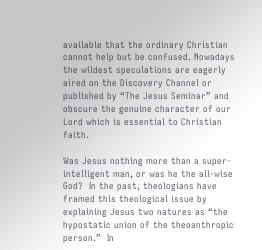available that the ordinary Christian cannot help but be confused. Nowadays the wildest speculations are eagerly aired on the Discovery Channel or published by “The Jesus Seminar” and obscure the genuine character of our Lord which is essential to Christian faith.

Was Jesus nothing more than a super-intelligent man, or was he the all-wise God?  In the past, theologians have framed this theological issue by explaining Jesus two natures as “the hypostatic union of the theoanthropic person.”  In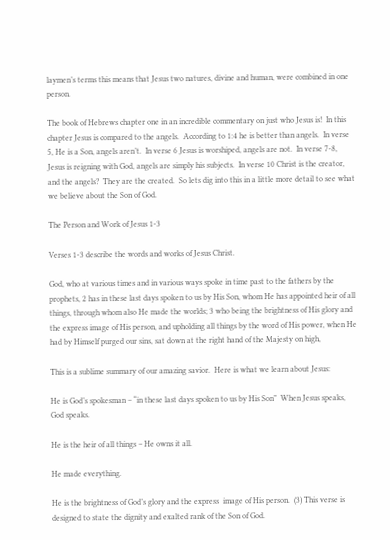laymen’s terms this means that Jesus two natures, divine and human, were combined in one person.

The book of Hebrews chapter one in an incredible commentary on just who Jesus is!  In this chapter Jesus is compared to the angels.  According to 1:4 he is better than angels.  In verse 5, He is a Son, angels aren’t.  In verse 6 Jesus is worshiped, angels are not.  In verse 7-8, Jesus is reigning with God, angels are simply his subjects.  In verse 10 Christ is the creator, and the angels?  They are the created.  So lets dig into this in a little more detail to see what we believe about the Son of God.

The Person and Work of Jesus 1-3

Verses 1-3 describe the words and works of Jesus Christ.

God, who at various times and in various ways spoke in time past to the fathers by the prophets, 2 has in these last days spoken to us by His Son, whom He has appointed heir of all things, through whom also He made the worlds; 3 who being the brightness of His glory and the express image of His person, and upholding all things by the word of His power, when He had by Himself purged our sins, sat down at the right hand of the Majesty on high,

This is a sublime summary of our amazing savior.  Here is what we learn about Jesus:

He is God’s spokesman – “in these last days spoken to us by His Son”  When Jesus speaks, God speaks.

He is the heir of all things – He owns it all.

He made everything.

He is the brightness of God’s glory and the express  image of His person.  (3) This verse is designed to state the dignity and exalted rank of the Son of God.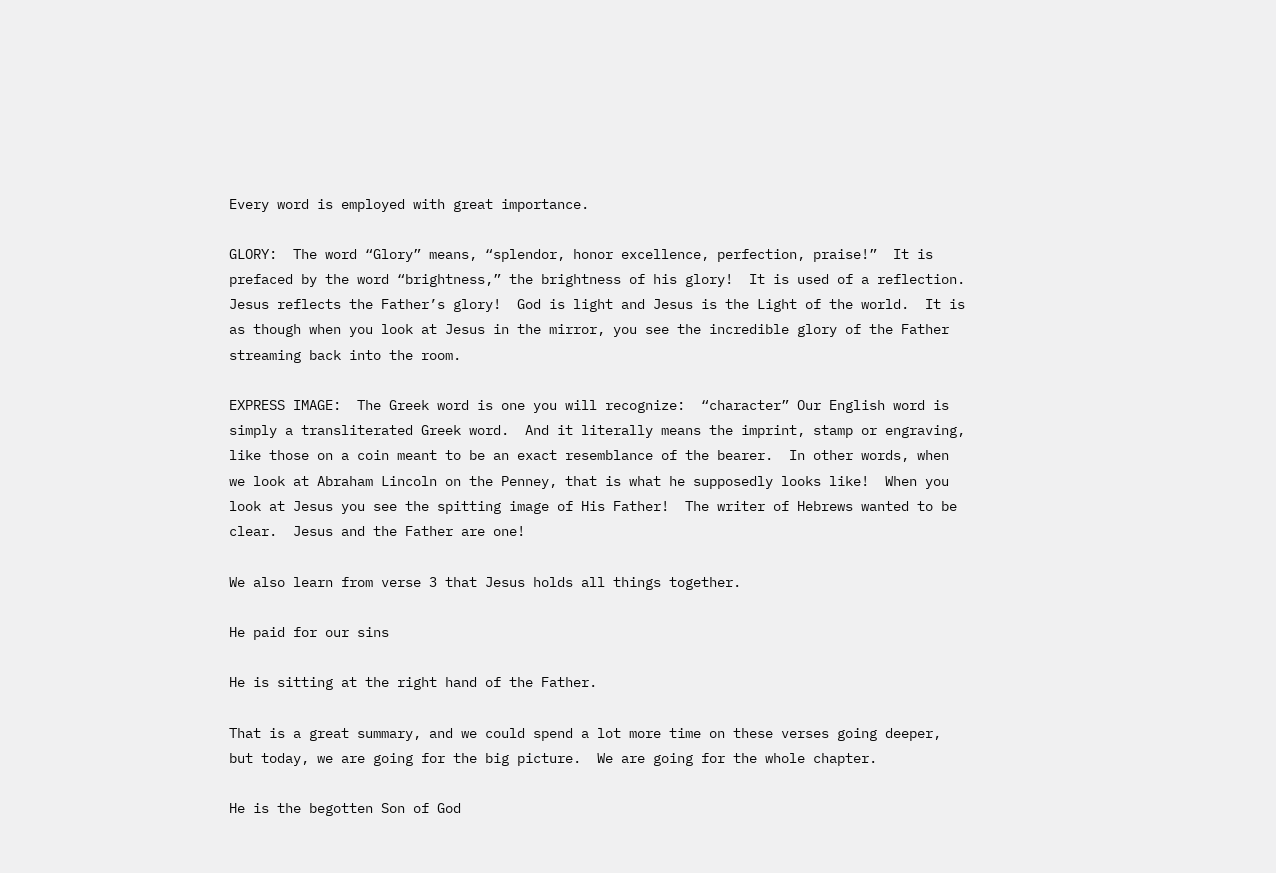Every word is employed with great importance.

GLORY:  The word “Glory” means, “splendor, honor excellence, perfection, praise!”  It is prefaced by the word “brightness,” the brightness of his glory!  It is used of a reflection.  Jesus reflects the Father’s glory!  God is light and Jesus is the Light of the world.  It is as though when you look at Jesus in the mirror, you see the incredible glory of the Father streaming back into the room.

EXPRESS IMAGE:  The Greek word is one you will recognize:  “character” Our English word is simply a transliterated Greek word.  And it literally means the imprint, stamp or engraving, like those on a coin meant to be an exact resemblance of the bearer.  In other words, when we look at Abraham Lincoln on the Penney, that is what he supposedly looks like!  When you look at Jesus you see the spitting image of His Father!  The writer of Hebrews wanted to be clear.  Jesus and the Father are one!

We also learn from verse 3 that Jesus holds all things together.

He paid for our sins

He is sitting at the right hand of the Father.

That is a great summary, and we could spend a lot more time on these verses going deeper, but today, we are going for the big picture.  We are going for the whole chapter.

He is the begotten Son of God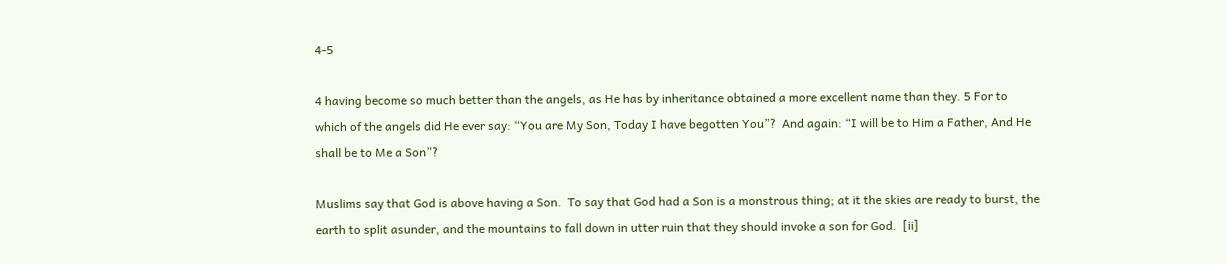4-5

4 having become so much better than the angels, as He has by inheritance obtained a more excellent name than they. 5 For to which of the angels did He ever say: “You are My Son, Today I have begotten You”?  And again: “I will be to Him a Father, And He shall be to Me a Son”?

Muslims say that God is above having a Son.  To say that God had a Son is a monstrous thing; at it the skies are ready to burst, the earth to split asunder, and the mountains to fall down in utter ruin that they should invoke a son for God.  [ii]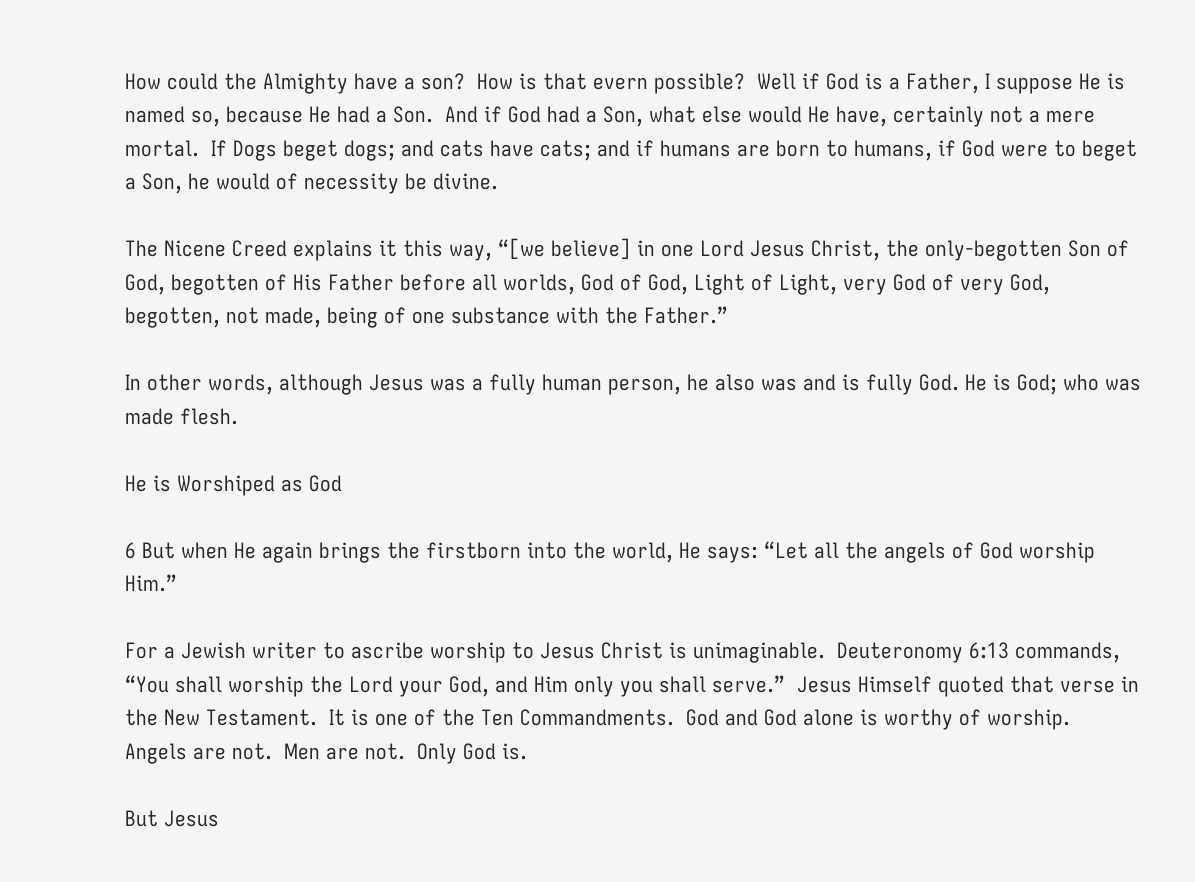How could the Almighty have a son?  How is that evern possible?  Well if God is a Father, I suppose He is named so, because He had a Son.  And if God had a Son, what else would He have, certainly not a mere mortal.  If Dogs beget dogs; and cats have cats; and if humans are born to humans, if God were to beget a Son, he would of necessity be divine.

The Nicene Creed explains it this way, “[we believe] in one Lord Jesus Christ, the only-begotten Son of God, begotten of His Father before all worlds, God of God, Light of Light, very God of very God, begotten, not made, being of one substance with the Father.”

In other words, although Jesus was a fully human person, he also was and is fully God. He is God; who was made flesh.

He is Worshiped as God

6 But when He again brings the firstborn into the world, He says: “Let all the angels of God worship Him.”

For a Jewish writer to ascribe worship to Jesus Christ is unimaginable.  Deuteronomy 6:13 commands, “You shall worship the Lord your God, and Him only you shall serve.”  Jesus Himself quoted that verse in the New Testament.  It is one of the Ten Commandments.  God and God alone is worthy of worship.  Angels are not.  Men are not.  Only God is.

But Jesus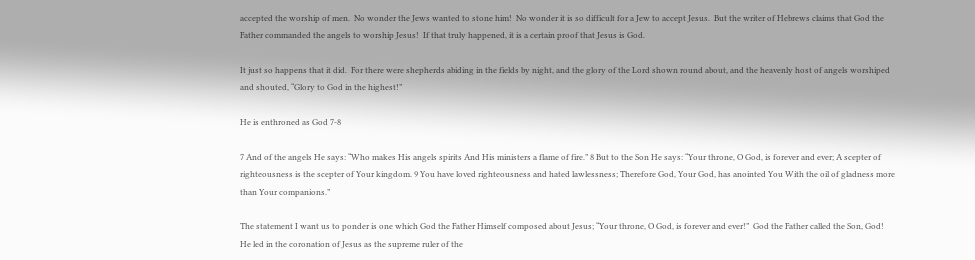accepted the worship of men.  No wonder the Jews wanted to stone him!  No wonder it is so difficult for a Jew to accept Jesus.  But the writer of Hebrews claims that God the Father commanded the angels to worship Jesus!  If that truly happened, it is a certain proof that Jesus is God.

It just so happens that it did.  For there were shepherds abiding in the fields by night, and the glory of the Lord shown round about, and the heavenly host of angels worshiped and shouted, “Glory to God in the highest!”

He is enthroned as God 7-8

7 And of the angels He says: “Who makes His angels spirits And His ministers a flame of fire.” 8 But to the Son He says: “Your throne, O God, is forever and ever; A scepter of righteousness is the scepter of Your kingdom. 9 You have loved righteousness and hated lawlessness; Therefore God, Your God, has anointed You With the oil of gladness more than Your companions.”

The statement I want us to ponder is one which God the Father Himself composed about Jesus; “Your throne, O God, is forever and ever!”  God the Father called the Son, God! He led in the coronation of Jesus as the supreme ruler of the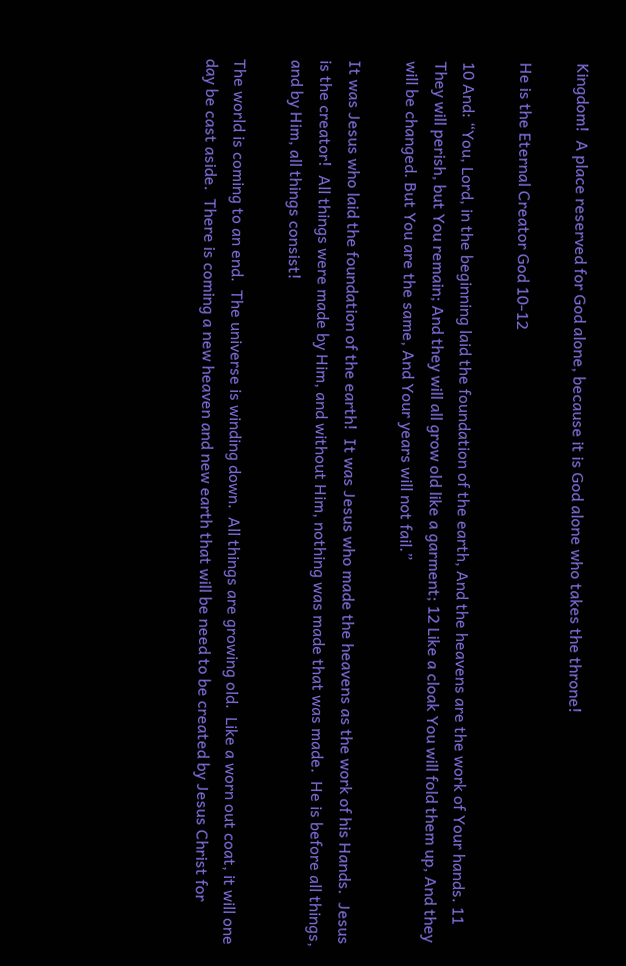Kingdom!  A place reserved for God alone, because it is God alone who takes the throne!

He is the Eternal Creator God 10-12

10 And: “You, Lord, in the beginning laid the foundation of the earth, And the heavens are the work of Your hands. 11 They will perish, but You remain; And they will all grow old like a garment; 12 Like a cloak You will fold them up, And they will be changed. But You are the same, And Your years will not fail.”

It was Jesus who laid the foundation of the earth!  It was Jesus who made the heavens as the work of his Hands.  Jesus is the creator!  All things were made by Him, and without Him, nothing was made that was made.  He is before all things, and by Him, all things consist!

The world is coming to an end.  The universe is winding down.  All things are growing old.  Like a worn out coat, it will one day be cast aside.  There is coming a new heaven and new earth that will be need to be created by Jesus Christ for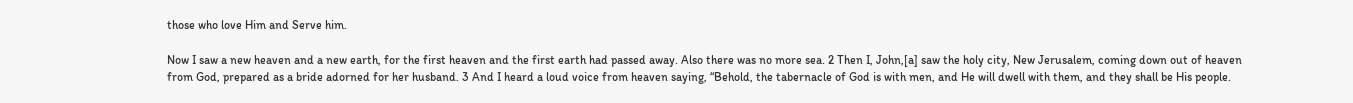those who love Him and Serve him.

Now I saw a new heaven and a new earth, for the first heaven and the first earth had passed away. Also there was no more sea. 2 Then I, John,[a] saw the holy city, New Jerusalem, coming down out of heaven from God, prepared as a bride adorned for her husband. 3 And I heard a loud voice from heaven saying, “Behold, the tabernacle of God is with men, and He will dwell with them, and they shall be His people.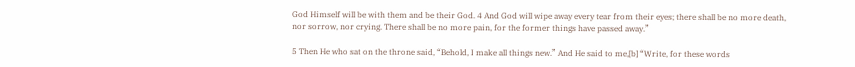God Himself will be with them and be their God. 4 And God will wipe away every tear from their eyes; there shall be no more death, nor sorrow, nor crying. There shall be no more pain, for the former things have passed away.”

5 Then He who sat on the throne said, “Behold, I make all things new.” And He said to me,[b] “Write, for these words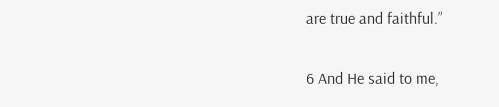are true and faithful.”

6 And He said to me,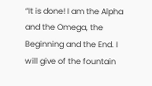“It is done! I am the Alpha and the Omega, the Beginning and the End. I will give of the fountain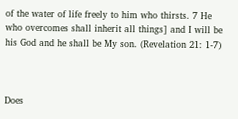of the water of life freely to him who thirsts. 7 He who overcomes shall inherit all things] and I will be his God and he shall be My son. (Revelation 21: 1-7)



Does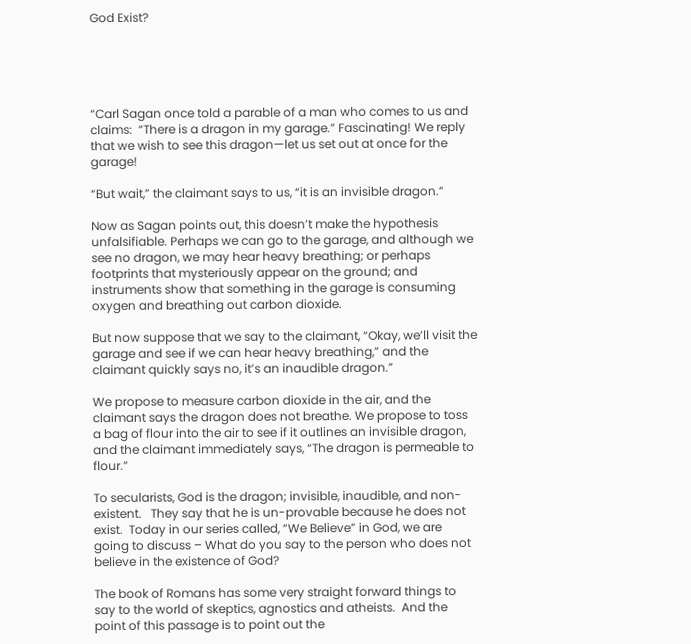God Exist?





“Carl Sagan once told a parable of a man who comes to us and claims:  “There is a dragon in my garage.” Fascinating! We reply that we wish to see this dragon—let us set out at once for the garage!

“But wait,” the claimant says to us, “it is an invisible dragon.”

Now as Sagan points out, this doesn’t make the hypothesis unfalsifiable. Perhaps we can go to the garage, and although we see no dragon, we may hear heavy breathing; or perhaps footprints that mysteriously appear on the ground; and instruments show that something in the garage is consuming oxygen and breathing out carbon dioxide.

But now suppose that we say to the claimant, “Okay, we’ll visit the garage and see if we can hear heavy breathing,” and the claimant quickly says no, it’s an inaudible dragon.”

We propose to measure carbon dioxide in the air, and the claimant says the dragon does not breathe. We propose to toss a bag of flour into the air to see if it outlines an invisible dragon, and the claimant immediately says, “The dragon is permeable to flour.”

To secularists, God is the dragon; invisible, inaudible, and non-existent.   They say that he is un-provable because he does not exist.  Today in our series called, “We Believe” in God, we are going to discuss – What do you say to the person who does not believe in the existence of God?

The book of Romans has some very straight forward things to say to the world of skeptics, agnostics and atheists.  And the point of this passage is to point out the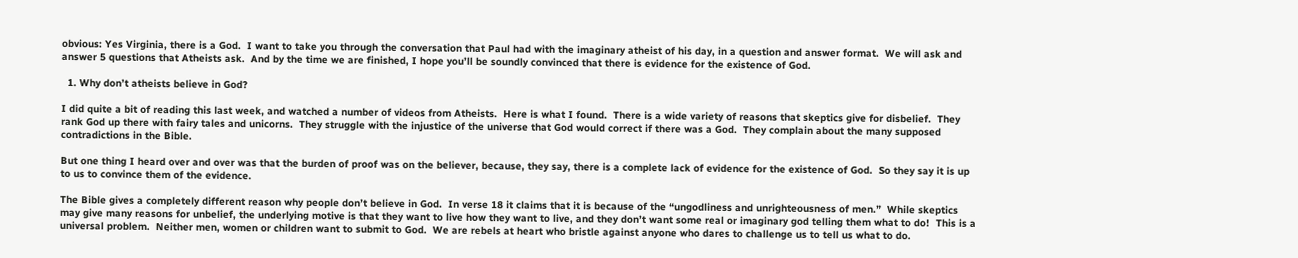obvious: Yes Virginia, there is a God.  I want to take you through the conversation that Paul had with the imaginary atheist of his day, in a question and answer format.  We will ask and answer 5 questions that Atheists ask.  And by the time we are finished, I hope you’ll be soundly convinced that there is evidence for the existence of God.

  1. Why don’t atheists believe in God?

I did quite a bit of reading this last week, and watched a number of videos from Atheists.  Here is what I found.  There is a wide variety of reasons that skeptics give for disbelief.  They rank God up there with fairy tales and unicorns.  They struggle with the injustice of the universe that God would correct if there was a God.  They complain about the many supposed contradictions in the Bible.

But one thing I heard over and over was that the burden of proof was on the believer, because, they say, there is a complete lack of evidence for the existence of God.  So they say it is up to us to convince them of the evidence.

The Bible gives a completely different reason why people don’t believe in God.  In verse 18 it claims that it is because of the “ungodliness and unrighteousness of men.”  While skeptics may give many reasons for unbelief, the underlying motive is that they want to live how they want to live, and they don’t want some real or imaginary god telling them what to do!  This is a universal problem.  Neither men, women or children want to submit to God.  We are rebels at heart who bristle against anyone who dares to challenge us to tell us what to do.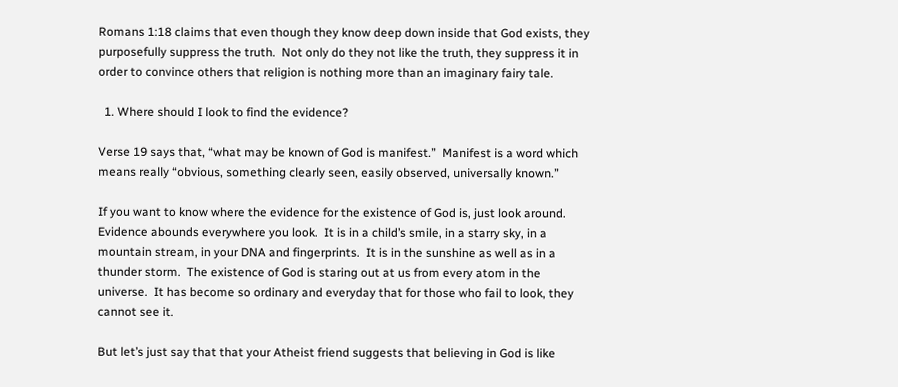Romans 1:18 claims that even though they know deep down inside that God exists, they purposefully suppress the truth.  Not only do they not like the truth, they suppress it in order to convince others that religion is nothing more than an imaginary fairy tale.

  1. Where should I look to find the evidence?

Verse 19 says that, “what may be known of God is manifest.”  Manifest is a word which means really “obvious, something clearly seen, easily observed, universally known.”

If you want to know where the evidence for the existence of God is, just look around.  Evidence abounds everywhere you look.  It is in a child’s smile, in a starry sky, in a mountain stream, in your DNA and fingerprints.  It is in the sunshine as well as in a thunder storm.  The existence of God is staring out at us from every atom in the universe.  It has become so ordinary and everyday that for those who fail to look, they cannot see it.

But let’s just say that that your Atheist friend suggests that believing in God is like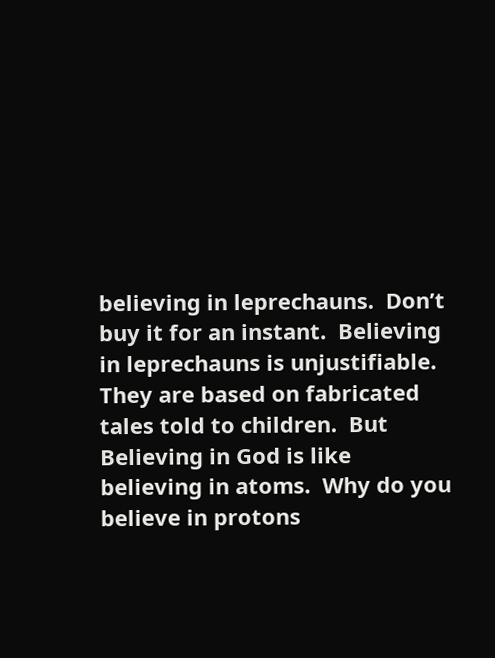believing in leprechauns.  Don’t buy it for an instant.  Believing in leprechauns is unjustifiable.  They are based on fabricated tales told to children.  But Believing in God is like believing in atoms.  Why do you believe in protons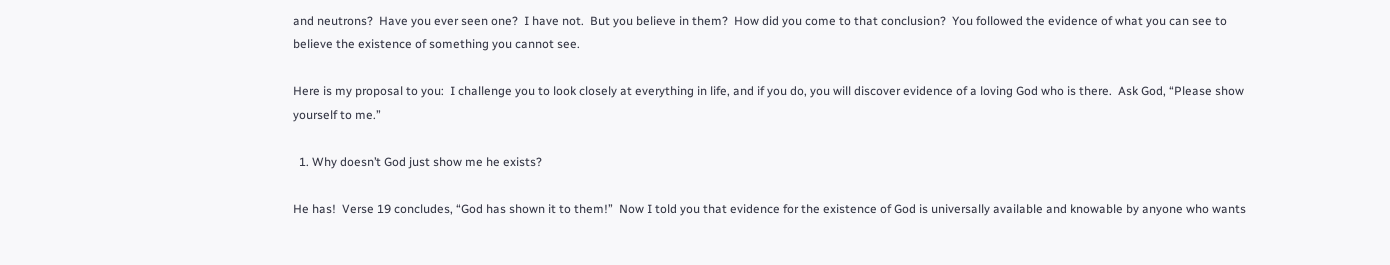and neutrons?  Have you ever seen one?  I have not.  But you believe in them?  How did you come to that conclusion?  You followed the evidence of what you can see to believe the existence of something you cannot see.

Here is my proposal to you:  I challenge you to look closely at everything in life, and if you do, you will discover evidence of a loving God who is there.  Ask God, “Please show yourself to me.”

  1. Why doesn’t God just show me he exists?

He has!  Verse 19 concludes, “God has shown it to them!”  Now I told you that evidence for the existence of God is universally available and knowable by anyone who wants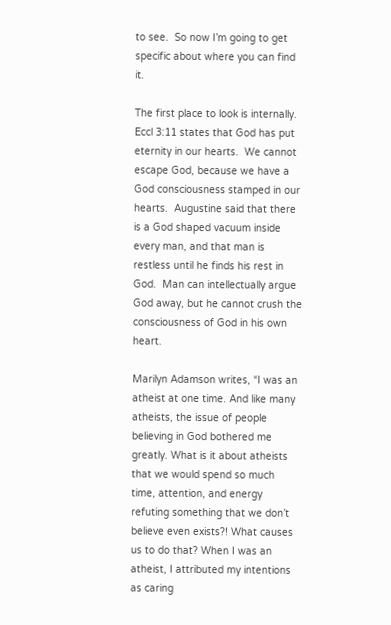to see.  So now I’m going to get specific about where you can find it.

The first place to look is internally.  Eccl 3:11 states that God has put eternity in our hearts.  We cannot escape God, because we have a God consciousness stamped in our hearts.  Augustine said that there is a God shaped vacuum inside every man, and that man is restless until he finds his rest in God.  Man can intellectually argue God away, but he cannot crush the consciousness of God in his own heart.

Marilyn Adamson writes, “I was an atheist at one time. And like many atheists, the issue of people believing in God bothered me greatly. What is it about atheists that we would spend so much time, attention, and energy refuting something that we don’t believe even exists?! What causes us to do that? When I was an atheist, I attributed my intentions as caring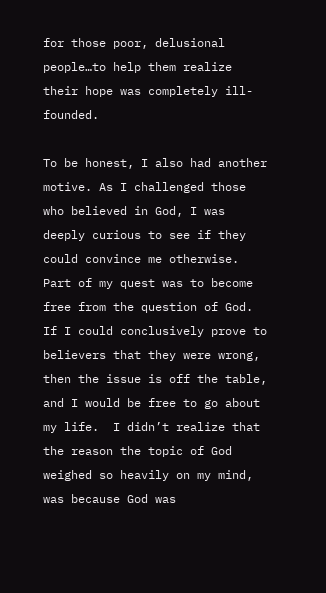for those poor, delusional people…to help them realize their hope was completely ill-founded.

To be honest, I also had another motive. As I challenged those who believed in God, I was deeply curious to see if they could convince me otherwise. Part of my quest was to become free from the question of God. If I could conclusively prove to believers that they were wrong, then the issue is off the table, and I would be free to go about my life.  I didn’t realize that the reason the topic of God weighed so heavily on my mind, was because God was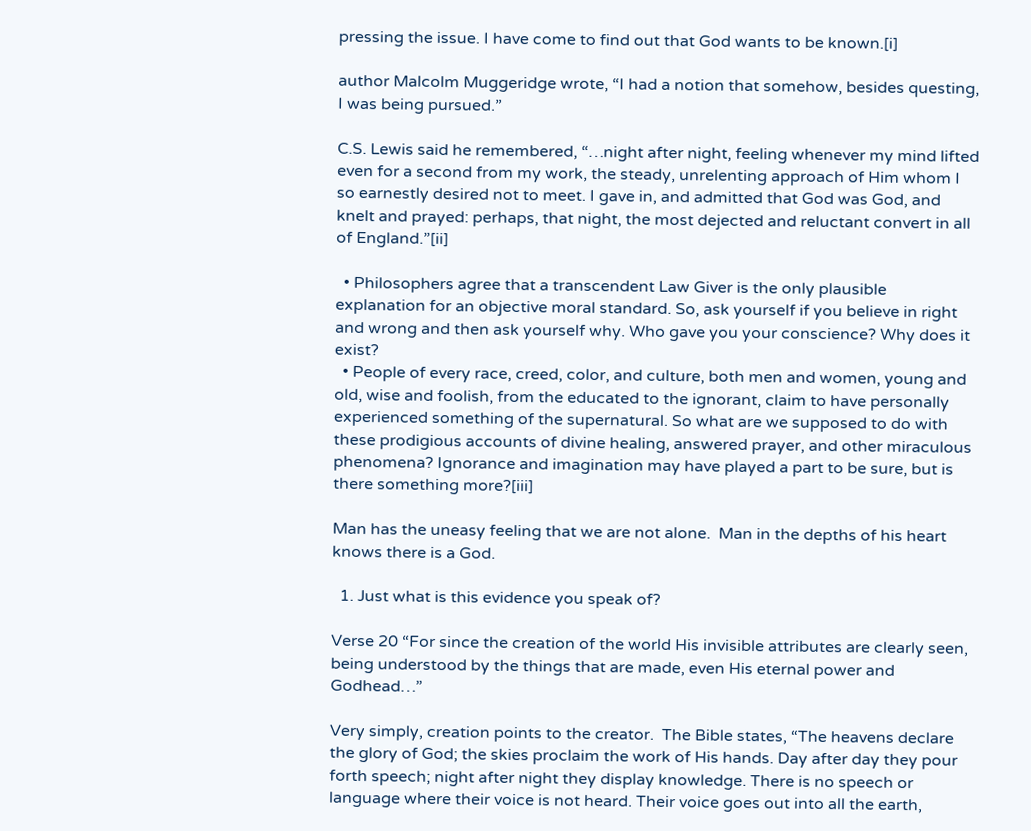pressing the issue. I have come to find out that God wants to be known.[i]

author Malcolm Muggeridge wrote, “I had a notion that somehow, besides questing, I was being pursued.”

C.S. Lewis said he remembered, “…night after night, feeling whenever my mind lifted even for a second from my work, the steady, unrelenting approach of Him whom I so earnestly desired not to meet. I gave in, and admitted that God was God, and knelt and prayed: perhaps, that night, the most dejected and reluctant convert in all of England.”[ii]

  • Philosophers agree that a transcendent Law Giver is the only plausible explanation for an objective moral standard. So, ask yourself if you believe in right and wrong and then ask yourself why. Who gave you your conscience? Why does it exist?
  • People of every race, creed, color, and culture, both men and women, young and old, wise and foolish, from the educated to the ignorant, claim to have personally experienced something of the supernatural. So what are we supposed to do with these prodigious accounts of divine healing, answered prayer, and other miraculous phenomena? Ignorance and imagination may have played a part to be sure, but is there something more?[iii]

Man has the uneasy feeling that we are not alone.  Man in the depths of his heart knows there is a God.

  1. Just what is this evidence you speak of?

Verse 20 “For since the creation of the world His invisible attributes are clearly seen, being understood by the things that are made, even His eternal power and Godhead…”

Very simply, creation points to the creator.  The Bible states, “The heavens declare the glory of God; the skies proclaim the work of His hands. Day after day they pour forth speech; night after night they display knowledge. There is no speech or language where their voice is not heard. Their voice goes out into all the earth,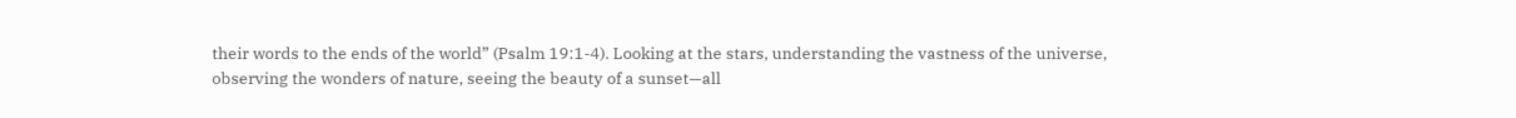their words to the ends of the world” (Psalm 19:1-4). Looking at the stars, understanding the vastness of the universe, observing the wonders of nature, seeing the beauty of a sunset—all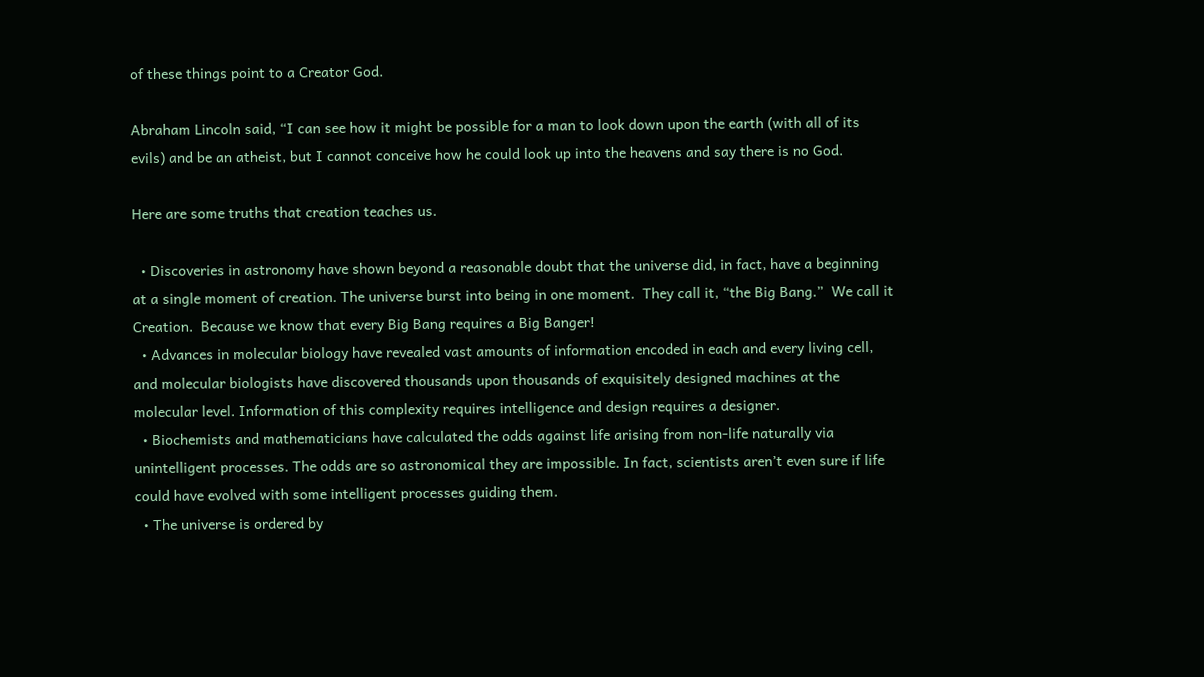of these things point to a Creator God.

Abraham Lincoln said, “I can see how it might be possible for a man to look down upon the earth (with all of its evils) and be an atheist, but I cannot conceive how he could look up into the heavens and say there is no God.

Here are some truths that creation teaches us.

  • Discoveries in astronomy have shown beyond a reasonable doubt that the universe did, in fact, have a beginning at a single moment of creation. The universe burst into being in one moment.  They call it, “the Big Bang.”  We call it Creation.  Because we know that every Big Bang requires a Big Banger!
  • Advances in molecular biology have revealed vast amounts of information encoded in each and every living cell, and molecular biologists have discovered thousands upon thousands of exquisitely designed machines at the molecular level. Information of this complexity requires intelligence and design requires a designer.
  • Biochemists and mathematicians have calculated the odds against life arising from non-life naturally via unintelligent processes. The odds are so astronomical they are impossible. In fact, scientists aren’t even sure if life could have evolved with some intelligent processes guiding them.
  • The universe is ordered by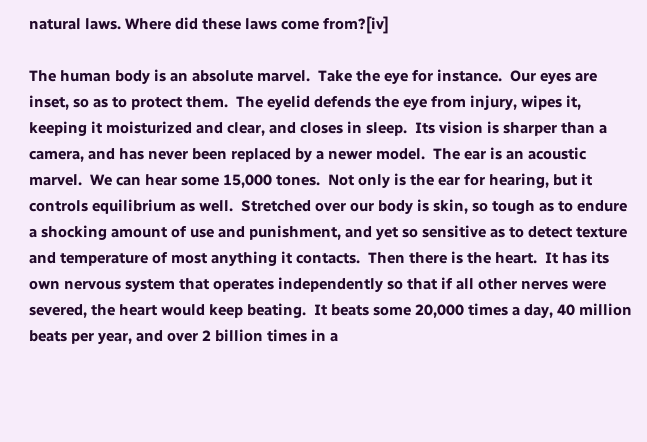natural laws. Where did these laws come from?[iv]

The human body is an absolute marvel.  Take the eye for instance.  Our eyes are inset, so as to protect them.  The eyelid defends the eye from injury, wipes it, keeping it moisturized and clear, and closes in sleep.  Its vision is sharper than a camera, and has never been replaced by a newer model.  The ear is an acoustic marvel.  We can hear some 15,000 tones.  Not only is the ear for hearing, but it controls equilibrium as well.  Stretched over our body is skin, so tough as to endure a shocking amount of use and punishment, and yet so sensitive as to detect texture and temperature of most anything it contacts.  Then there is the heart.  It has its own nervous system that operates independently so that if all other nerves were severed, the heart would keep beating.  It beats some 20,000 times a day, 40 million beats per year, and over 2 billion times in a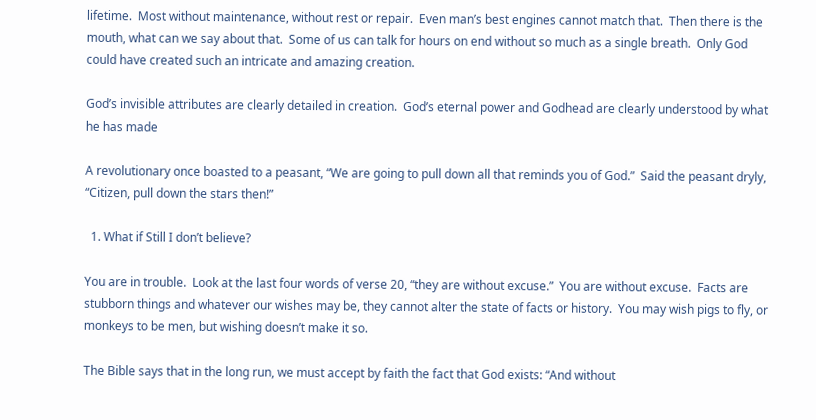lifetime.  Most without maintenance, without rest or repair.  Even man’s best engines cannot match that.  Then there is the mouth, what can we say about that.  Some of us can talk for hours on end without so much as a single breath.  Only God could have created such an intricate and amazing creation.

God’s invisible attributes are clearly detailed in creation.  God’s eternal power and Godhead are clearly understood by what he has made

A revolutionary once boasted to a peasant, “We are going to pull down all that reminds you of God.”  Said the peasant dryly, “Citizen, pull down the stars then!”

  1. What if Still I don’t believe?

You are in trouble.  Look at the last four words of verse 20, “they are without excuse.”  You are without excuse.  Facts are stubborn things and whatever our wishes may be, they cannot alter the state of facts or history.  You may wish pigs to fly, or monkeys to be men, but wishing doesn’t make it so.

The Bible says that in the long run, we must accept by faith the fact that God exists: “And without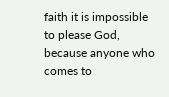faith it is impossible to please God, because anyone who comes to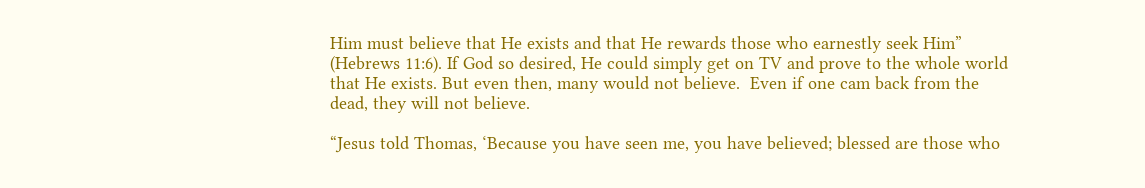Him must believe that He exists and that He rewards those who earnestly seek Him” (Hebrews 11:6). If God so desired, He could simply get on TV and prove to the whole world that He exists. But even then, many would not believe.  Even if one cam back from the dead, they will not believe.

“Jesus told Thomas, ‘Because you have seen me, you have believed; blessed are those who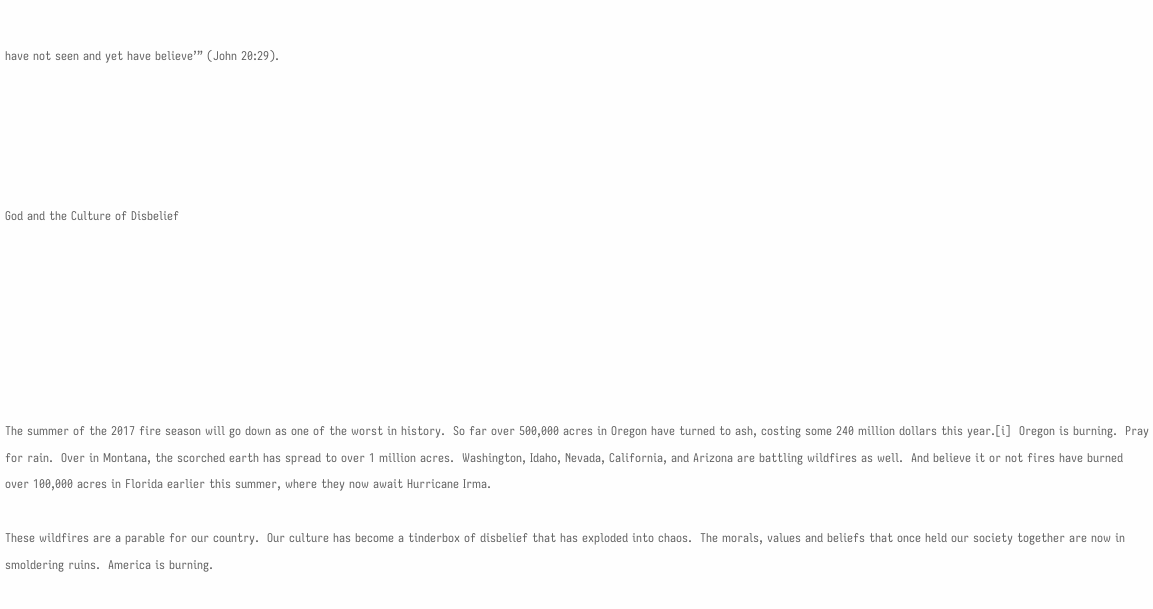have not seen and yet have believe’” (John 20:29).





God and the Culture of Disbelief







The summer of the 2017 fire season will go down as one of the worst in history.  So far over 500,000 acres in Oregon have turned to ash, costing some 240 million dollars this year.[i]  Oregon is burning.  Pray for rain.  Over in Montana, the scorched earth has spread to over 1 million acres.  Washington, Idaho, Nevada, California, and Arizona are battling wildfires as well.  And believe it or not fires have burned over 100,000 acres in Florida earlier this summer, where they now await Hurricane Irma.

These wildfires are a parable for our country.  Our culture has become a tinderbox of disbelief that has exploded into chaos.  The morals, values and beliefs that once held our society together are now in smoldering ruins.  America is burning.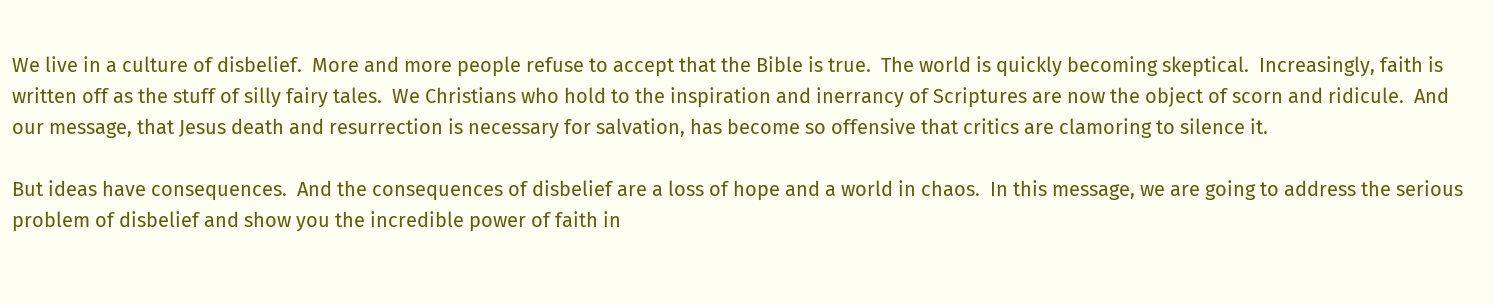We live in a culture of disbelief.  More and more people refuse to accept that the Bible is true.  The world is quickly becoming skeptical.  Increasingly, faith is written off as the stuff of silly fairy tales.  We Christians who hold to the inspiration and inerrancy of Scriptures are now the object of scorn and ridicule.  And our message, that Jesus death and resurrection is necessary for salvation, has become so offensive that critics are clamoring to silence it.

But ideas have consequences.  And the consequences of disbelief are a loss of hope and a world in chaos.  In this message, we are going to address the serious problem of disbelief and show you the incredible power of faith in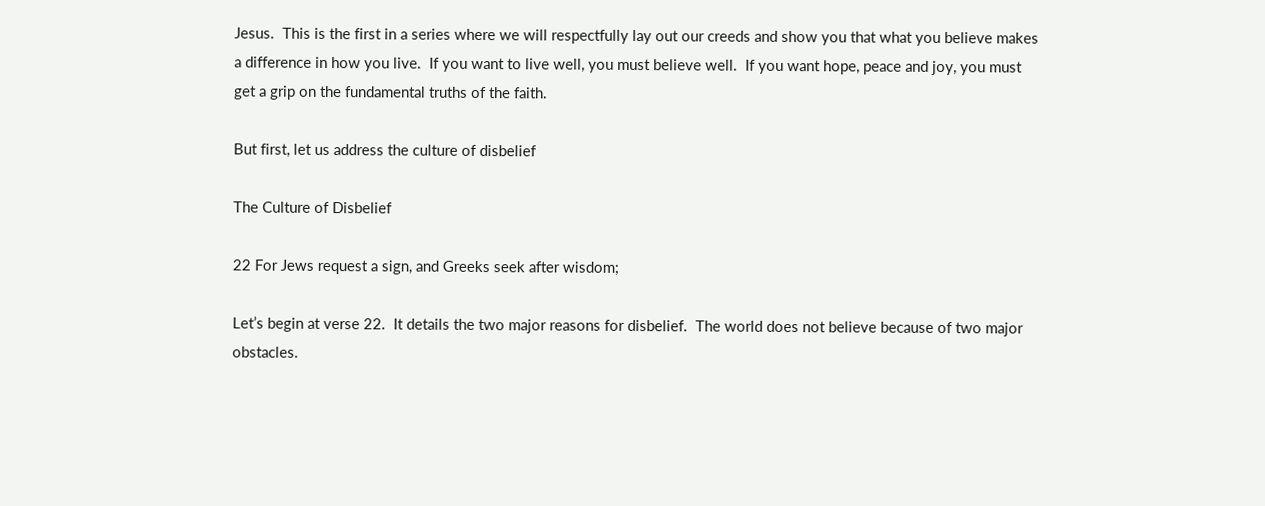Jesus.  This is the first in a series where we will respectfully lay out our creeds and show you that what you believe makes a difference in how you live.  If you want to live well, you must believe well.  If you want hope, peace and joy, you must get a grip on the fundamental truths of the faith.

But first, let us address the culture of disbelief

The Culture of Disbelief

22 For Jews request a sign, and Greeks seek after wisdom;

Let’s begin at verse 22.  It details the two major reasons for disbelief.  The world does not believe because of two major obstacles.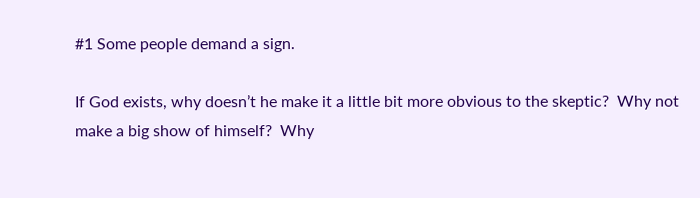#1 Some people demand a sign.

If God exists, why doesn’t he make it a little bit more obvious to the skeptic?  Why not make a big show of himself?  Why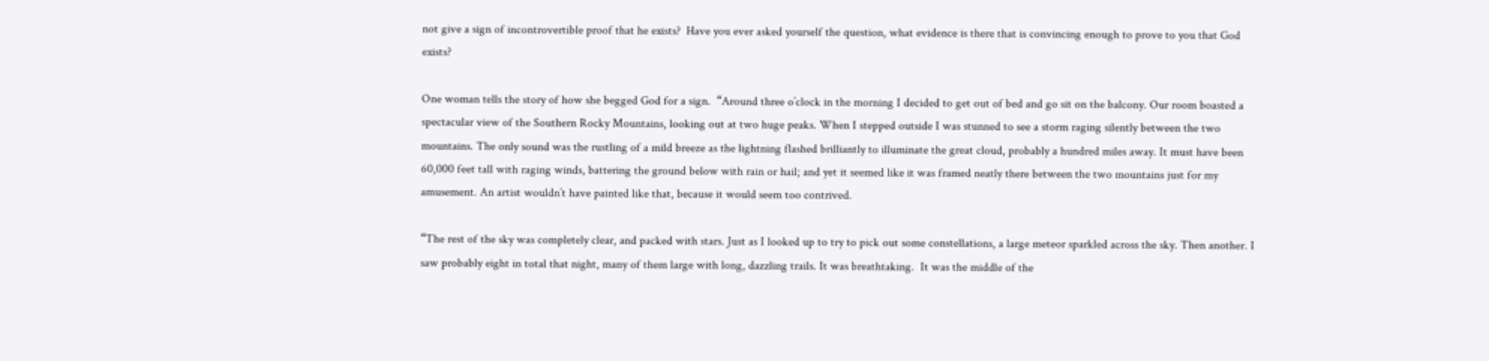not give a sign of incontrovertible proof that he exists?  Have you ever asked yourself the question, what evidence is there that is convincing enough to prove to you that God exists?

One woman tells the story of how she begged God for a sign.  “Around three o’clock in the morning I decided to get out of bed and go sit on the balcony. Our room boasted a spectacular view of the Southern Rocky Mountains, looking out at two huge peaks. When I stepped outside I was stunned to see a storm raging silently between the two mountains. The only sound was the rustling of a mild breeze as the lightning flashed brilliantly to illuminate the great cloud, probably a hundred miles away. It must have been 60,000 feet tall with raging winds, battering the ground below with rain or hail; and yet it seemed like it was framed neatly there between the two mountains just for my amusement. An artist wouldn’t have painted like that, because it would seem too contrived.

“The rest of the sky was completely clear, and packed with stars. Just as I looked up to try to pick out some constellations, a large meteor sparkled across the sky. Then another. I saw probably eight in total that night, many of them large with long, dazzling trails. It was breathtaking.  It was the middle of the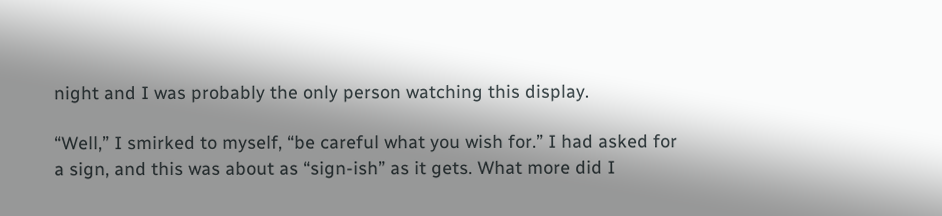night and I was probably the only person watching this display.

“Well,” I smirked to myself, “be careful what you wish for.” I had asked for a sign, and this was about as “sign-ish” as it gets. What more did I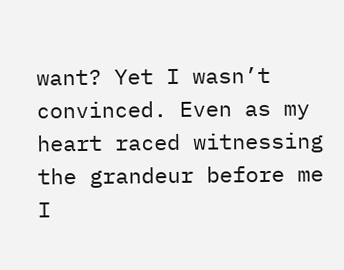want? Yet I wasn’t convinced. Even as my heart raced witnessing the grandeur before me I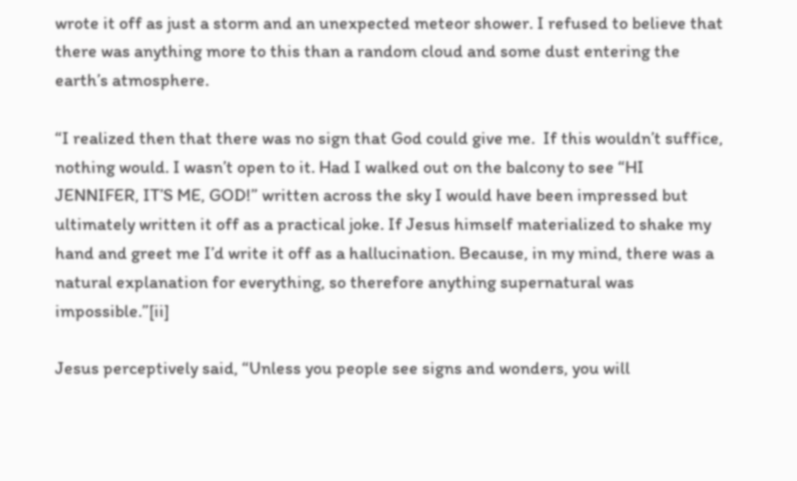wrote it off as just a storm and an unexpected meteor shower. I refused to believe that there was anything more to this than a random cloud and some dust entering the earth’s atmosphere.

“I realized then that there was no sign that God could give me.  If this wouldn’t suffice, nothing would. I wasn’t open to it. Had I walked out on the balcony to see “HI JENNIFER, IT’S ME, GOD!” written across the sky I would have been impressed but ultimately written it off as a practical joke. If Jesus himself materialized to shake my hand and greet me I’d write it off as a hallucination. Because, in my mind, there was a natural explanation for everything, so therefore anything supernatural was impossible.”[ii]

Jesus perceptively said, “Unless you people see signs and wonders, you will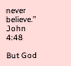never believe.”  John 4:48

But God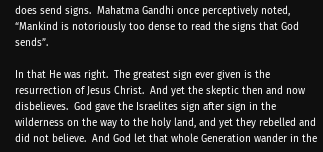does send signs.  Mahatma Gandhi once perceptively noted, “Mankind is notoriously too dense to read the signs that God sends”.

In that He was right.  The greatest sign ever given is the resurrection of Jesus Christ.  And yet the skeptic then and now disbelieves.  God gave the Israelites sign after sign in the wilderness on the way to the holy land, and yet they rebelled and did not believe.  And God let that whole Generation wander in the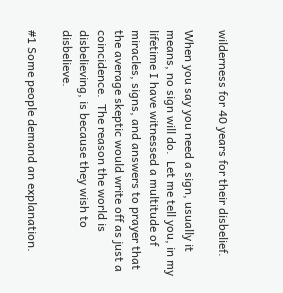wilderness for 40 years for their disbelief.

When you say you need a sign, usually it means, no sign will do.  Let me tell you, in my lifetime I have witnessed a multitude of miracles, signs, and answers to prayer that the average skeptic would write off as just a coincidence.  The reason the world is disbelieving, is because they wish to disbelieve.

#1 Some people demand an explanation.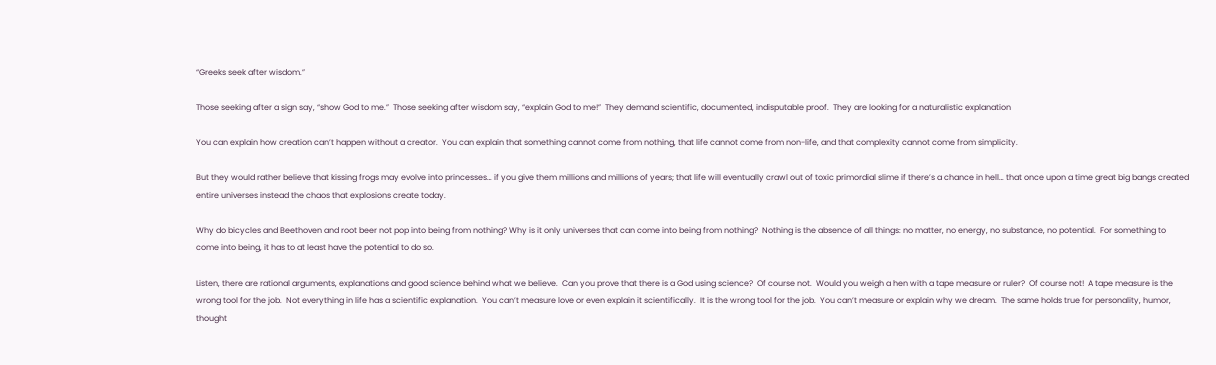“Greeks seek after wisdom.”

Those seeking after a sign say, “show God to me.”  Those seeking after wisdom say, “explain God to me!”  They demand scientific, documented, indisputable proof.  They are looking for a naturalistic explanation

You can explain how creation can’t happen without a creator.  You can explain that something cannot come from nothing, that life cannot come from non-life, and that complexity cannot come from simplicity.

But they would rather believe that kissing frogs may evolve into princesses… if you give them millions and millions of years; that life will eventually crawl out of toxic primordial slime if there’s a chance in hell… that once upon a time great big bangs created entire universes instead the chaos that explosions create today.

Why do bicycles and Beethoven and root beer not pop into being from nothing? Why is it only universes that can come into being from nothing?  Nothing is the absence of all things: no matter, no energy, no substance, no potential.  For something to come into being, it has to at least have the potential to do so.

Listen, there are rational arguments, explanations and good science behind what we believe.  Can you prove that there is a God using science?  Of course not.  Would you weigh a hen with a tape measure or ruler?  Of course not!  A tape measure is the wrong tool for the job.  Not everything in life has a scientific explanation.  You can’t measure love or even explain it scientifically.  It is the wrong tool for the job.  You can’t measure or explain why we dream.  The same holds true for personality, humor, thought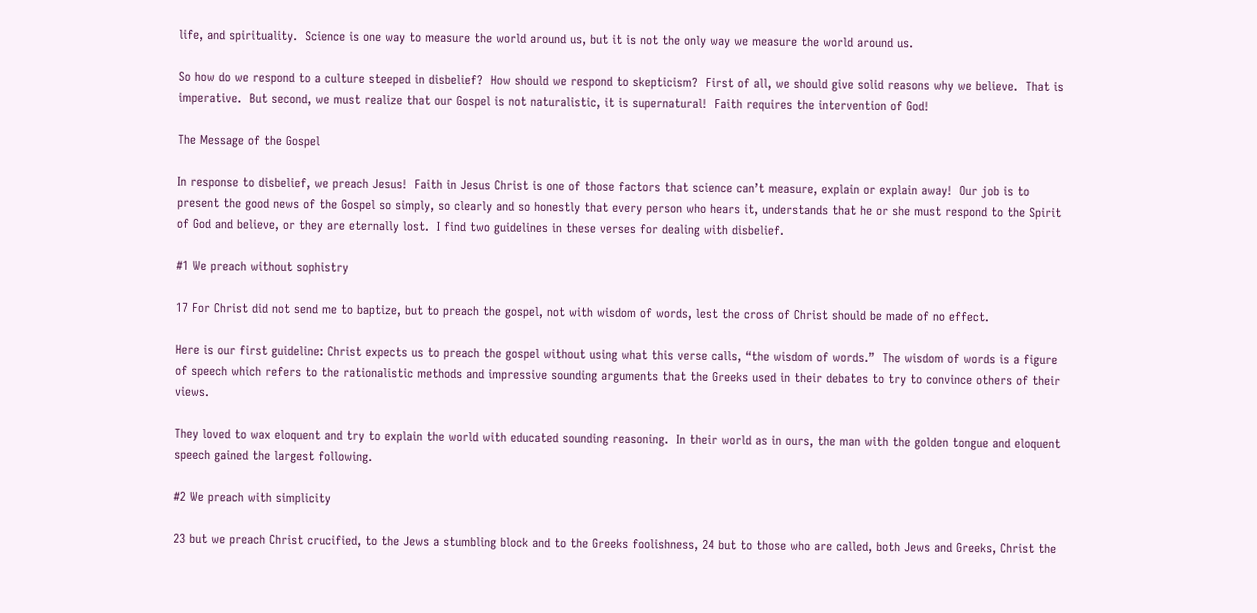life, and spirituality.  Science is one way to measure the world around us, but it is not the only way we measure the world around us.

So how do we respond to a culture steeped in disbelief?  How should we respond to skepticism?  First of all, we should give solid reasons why we believe.  That is imperative.  But second, we must realize that our Gospel is not naturalistic, it is supernatural!  Faith requires the intervention of God!

The Message of the Gospel

In response to disbelief, we preach Jesus!  Faith in Jesus Christ is one of those factors that science can’t measure, explain or explain away!  Our job is to present the good news of the Gospel so simply, so clearly and so honestly that every person who hears it, understands that he or she must respond to the Spirit of God and believe, or they are eternally lost.  I find two guidelines in these verses for dealing with disbelief.

#1 We preach without sophistry

17 For Christ did not send me to baptize, but to preach the gospel, not with wisdom of words, lest the cross of Christ should be made of no effect.

Here is our first guideline: Christ expects us to preach the gospel without using what this verse calls, “the wisdom of words.”  The wisdom of words is a figure of speech which refers to the rationalistic methods and impressive sounding arguments that the Greeks used in their debates to try to convince others of their views.

They loved to wax eloquent and try to explain the world with educated sounding reasoning.  In their world as in ours, the man with the golden tongue and eloquent speech gained the largest following.

#2 We preach with simplicity

23 but we preach Christ crucified, to the Jews a stumbling block and to the Greeks foolishness, 24 but to those who are called, both Jews and Greeks, Christ the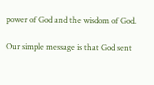power of God and the wisdom of God.

Our simple message is that God sent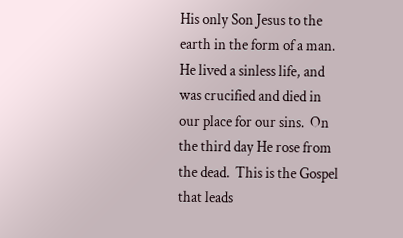His only Son Jesus to the earth in the form of a man.  He lived a sinless life, and was crucified and died in our place for our sins.  On the third day He rose from the dead.  This is the Gospel that leads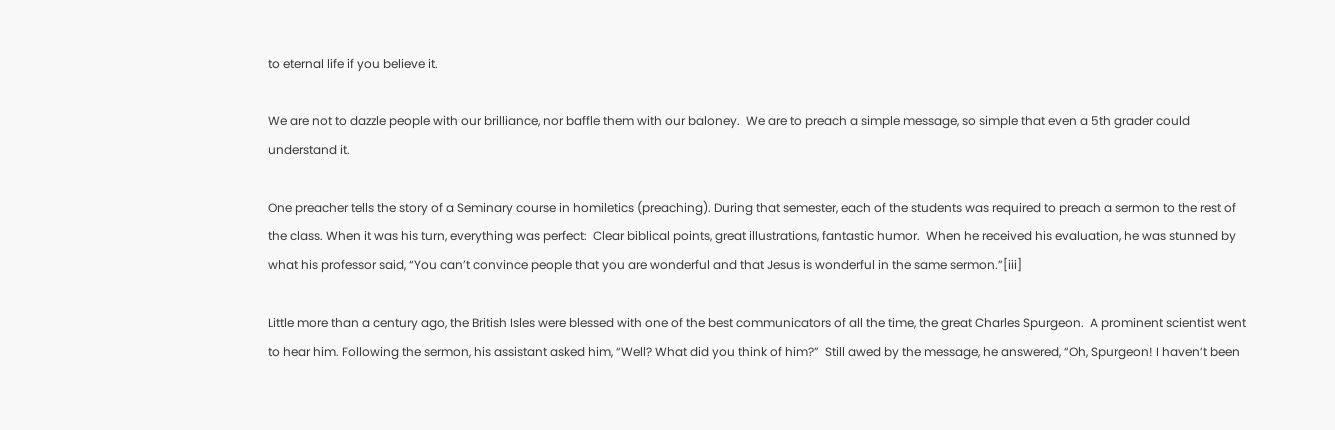to eternal life if you believe it.

We are not to dazzle people with our brilliance, nor baffle them with our baloney.  We are to preach a simple message, so simple that even a 5th grader could understand it.

One preacher tells the story of a Seminary course in homiletics (preaching). During that semester, each of the students was required to preach a sermon to the rest of the class. When it was his turn, everything was perfect:  Clear biblical points, great illustrations, fantastic humor.  When he received his evaluation, he was stunned by what his professor said, “You can’t convince people that you are wonderful and that Jesus is wonderful in the same sermon.”[iii]

Little more than a century ago, the British Isles were blessed with one of the best communicators of all the time, the great Charles Spurgeon.  A prominent scientist went to hear him. Following the sermon, his assistant asked him, “Well? What did you think of him?”  Still awed by the message, he answered, “Oh, Spurgeon! I haven’t been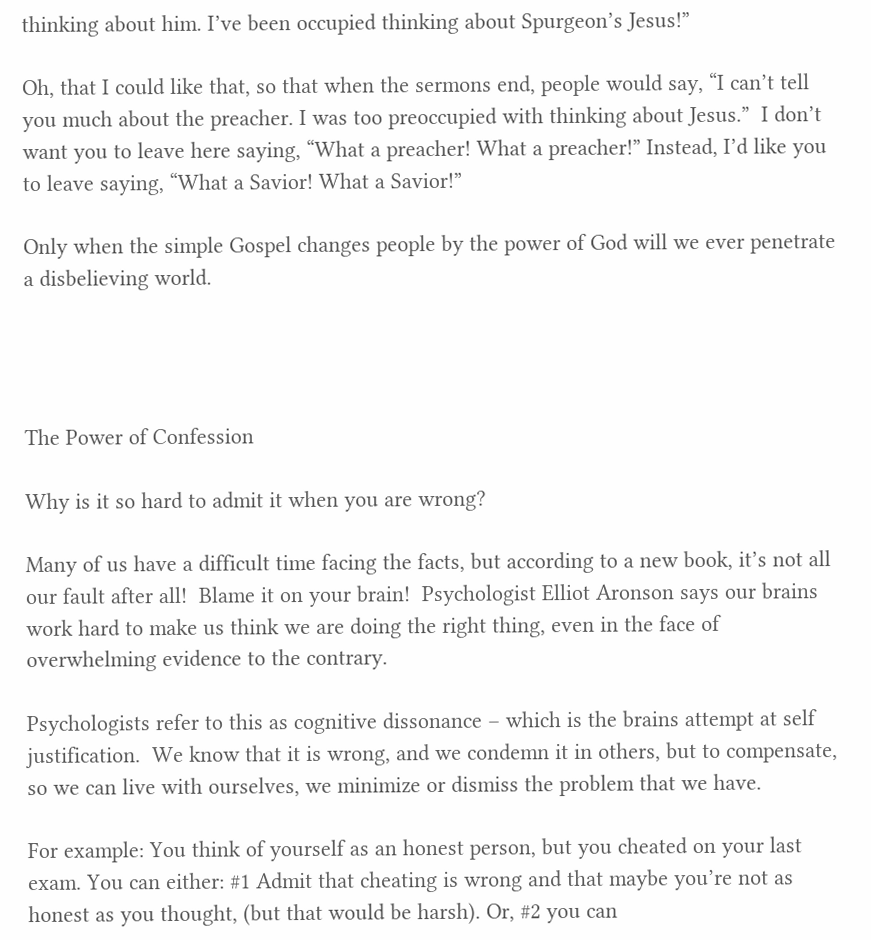thinking about him. I’ve been occupied thinking about Spurgeon’s Jesus!”

Oh, that I could like that, so that when the sermons end, people would say, “I can’t tell you much about the preacher. I was too preoccupied with thinking about Jesus.”  I don’t want you to leave here saying, “What a preacher! What a preacher!” Instead, I’d like you to leave saying, “What a Savior! What a Savior!”

Only when the simple Gospel changes people by the power of God will we ever penetrate a disbelieving world.




The Power of Confession

Why is it so hard to admit it when you are wrong?

Many of us have a difficult time facing the facts, but according to a new book, it’s not all our fault after all!  Blame it on your brain!  Psychologist Elliot Aronson says our brains work hard to make us think we are doing the right thing, even in the face of overwhelming evidence to the contrary.

Psychologists refer to this as cognitive dissonance – which is the brains attempt at self justification.  We know that it is wrong, and we condemn it in others, but to compensate, so we can live with ourselves, we minimize or dismiss the problem that we have.

For example: You think of yourself as an honest person, but you cheated on your last exam. You can either: #1 Admit that cheating is wrong and that maybe you’re not as honest as you thought, (but that would be harsh). Or, #2 you can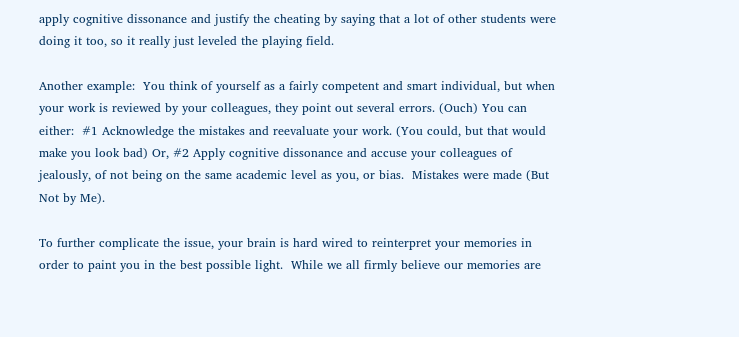apply cognitive dissonance and justify the cheating by saying that a lot of other students were doing it too, so it really just leveled the playing field.

Another example:  You think of yourself as a fairly competent and smart individual, but when your work is reviewed by your colleagues, they point out several errors. (Ouch) You can either:  #1 Acknowledge the mistakes and reevaluate your work. (You could, but that would make you look bad) Or, #2 Apply cognitive dissonance and accuse your colleagues of jealously, of not being on the same academic level as you, or bias.  Mistakes were made (But Not by Me).

To further complicate the issue, your brain is hard wired to reinterpret your memories in order to paint you in the best possible light.  While we all firmly believe our memories are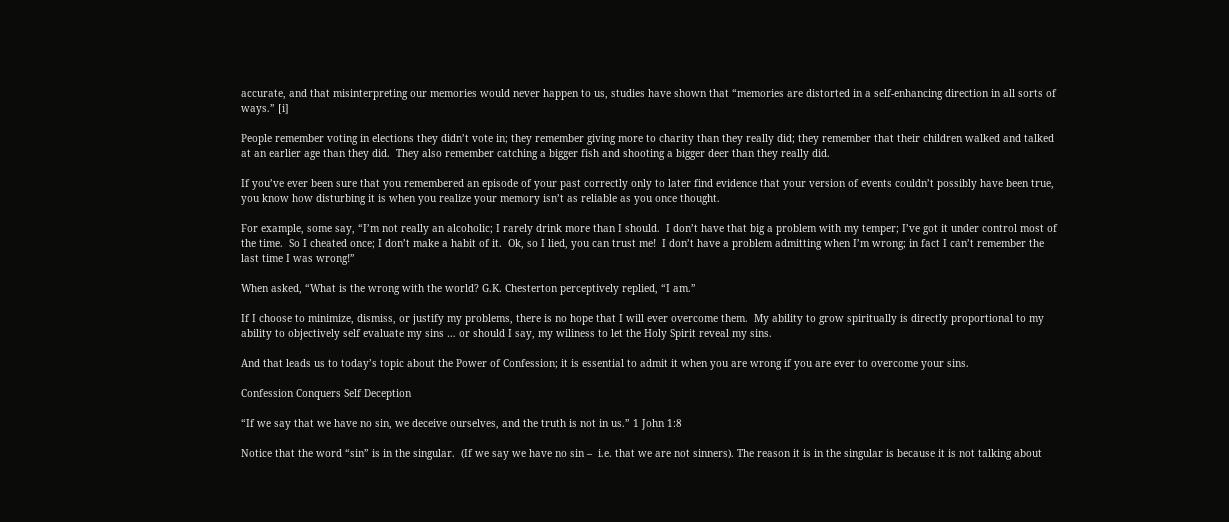accurate, and that misinterpreting our memories would never happen to us, studies have shown that “memories are distorted in a self-enhancing direction in all sorts of ways.” [i]

People remember voting in elections they didn’t vote in; they remember giving more to charity than they really did; they remember that their children walked and talked at an earlier age than they did.  They also remember catching a bigger fish and shooting a bigger deer than they really did.

If you’ve ever been sure that you remembered an episode of your past correctly only to later find evidence that your version of events couldn’t possibly have been true, you know how disturbing it is when you realize your memory isn’t as reliable as you once thought.

For example, some say, “I’m not really an alcoholic; I rarely drink more than I should.  I don’t have that big a problem with my temper; I’ve got it under control most of the time.  So I cheated once; I don’t make a habit of it.  Ok, so I lied, you can trust me!  I don’t have a problem admitting when I’m wrong; in fact I can’t remember the last time I was wrong!”

When asked, “What is the wrong with the world? G.K. Chesterton perceptively replied, “I am.”

If I choose to minimize, dismiss, or justify my problems, there is no hope that I will ever overcome them.  My ability to grow spiritually is directly proportional to my ability to objectively self evaluate my sins … or should I say, my wiliness to let the Holy Spirit reveal my sins.

And that leads us to today’s topic about the Power of Confession; it is essential to admit it when you are wrong if you are ever to overcome your sins.

Confession Conquers Self Deception

“If we say that we have no sin, we deceive ourselves, and the truth is not in us.” 1 John 1:8

Notice that the word “sin” is in the singular.  (If we say we have no sin –  i.e. that we are not sinners). The reason it is in the singular is because it is not talking about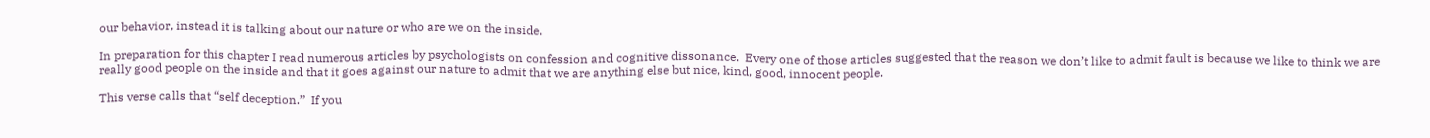our behavior, instead it is talking about our nature or who are we on the inside.

In preparation for this chapter I read numerous articles by psychologists on confession and cognitive dissonance.  Every one of those articles suggested that the reason we don’t like to admit fault is because we like to think we are really good people on the inside and that it goes against our nature to admit that we are anything else but nice, kind, good, innocent people.

This verse calls that “self deception.”  If you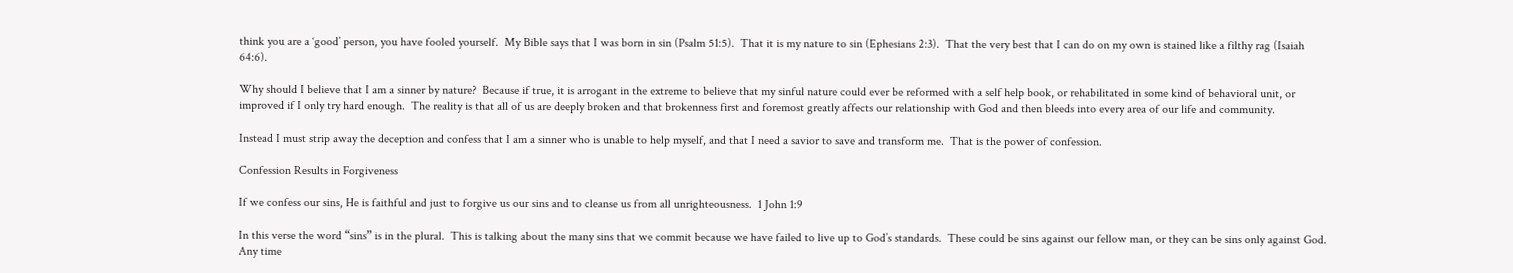think you are a ‘good’ person, you have fooled yourself.  My Bible says that I was born in sin (Psalm 51:5).  That it is my nature to sin (Ephesians 2:3).  That the very best that I can do on my own is stained like a filthy rag (Isaiah 64:6).

Why should I believe that I am a sinner by nature?  Because if true, it is arrogant in the extreme to believe that my sinful nature could ever be reformed with a self help book, or rehabilitated in some kind of behavioral unit, or improved if I only try hard enough.  The reality is that all of us are deeply broken and that brokenness first and foremost greatly affects our relationship with God and then bleeds into every area of our life and community.

Instead I must strip away the deception and confess that I am a sinner who is unable to help myself, and that I need a savior to save and transform me.  That is the power of confession.

Confession Results in Forgiveness

If we confess our sins, He is faithful and just to forgive us our sins and to cleanse us from all unrighteousness.  1 John 1:9

In this verse the word “sins” is in the plural.  This is talking about the many sins that we commit because we have failed to live up to God’s standards.  These could be sins against our fellow man, or they can be sins only against God.  Any time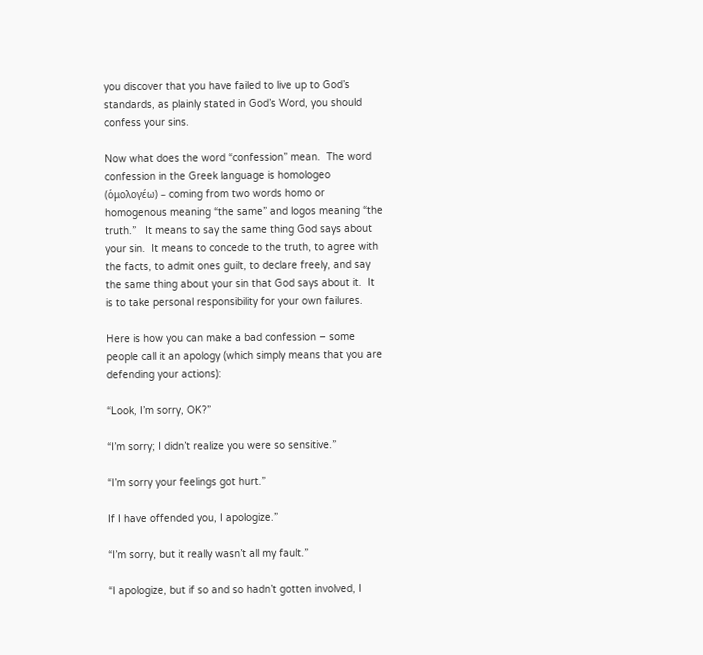you discover that you have failed to live up to God’s standards, as plainly stated in God’s Word, you should confess your sins.

Now what does the word “confession” mean.  The word confession in the Greek language is homologeo (ὁμολογέω) – coming from two words homo or homogenous meaning “the same” and logos meaning “the truth.”   It means to say the same thing God says about your sin.  It means to concede to the truth, to agree with the facts, to admit ones guilt, to declare freely, and say the same thing about your sin that God says about it.  It is to take personal responsibility for your own failures.

Here is how you can make a bad confession – some people call it an apology (which simply means that you are defending your actions):

“Look, I’m sorry, OK?”

“I’m sorry; I didn’t realize you were so sensitive.”

“I’m sorry your feelings got hurt.”

If I have offended you, I apologize.”

“I’m sorry, but it really wasn’t all my fault.”

“I apologize, but if so and so hadn’t gotten involved, I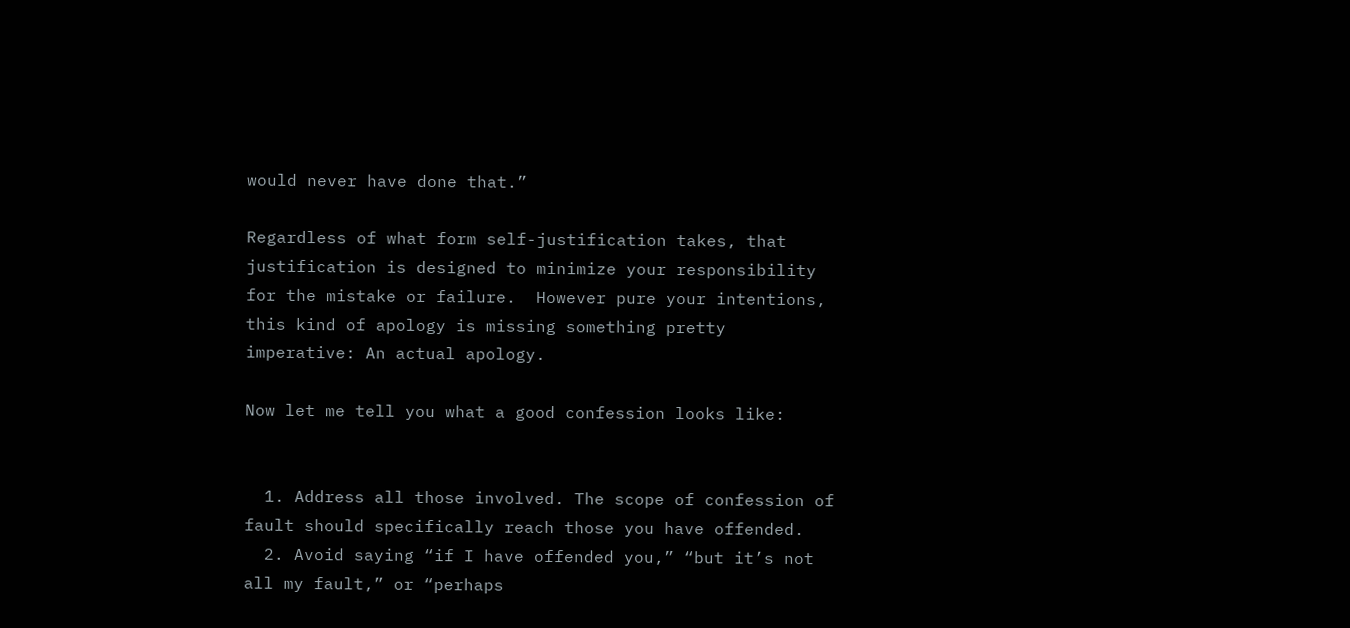would never have done that.”

Regardless of what form self-justification takes, that justification is designed to minimize your responsibility for the mistake or failure.  However pure your intentions, this kind of apology is missing something pretty imperative: An actual apology.

Now let me tell you what a good confession looks like:


  1. Address all those involved. The scope of confession of fault should specifically reach those you have offended.
  2. Avoid saying “if I have offended you,” “but it’s not all my fault,” or “perhaps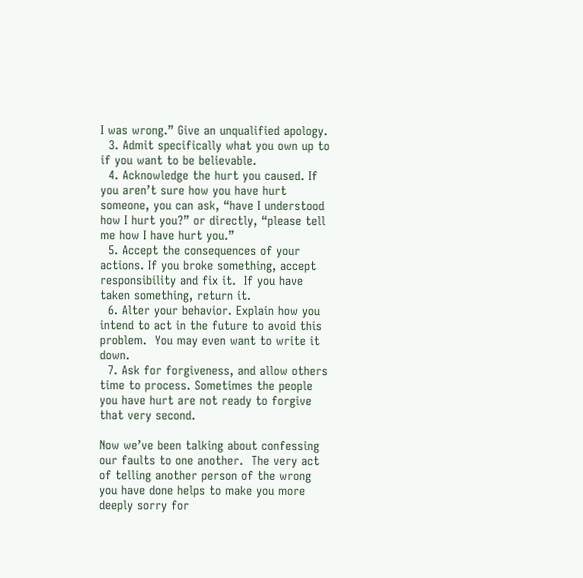I was wrong.” Give an unqualified apology.
  3. Admit specifically what you own up to if you want to be believable.
  4. Acknowledge the hurt you caused. If you aren’t sure how you have hurt someone, you can ask, “have I understood how I hurt you?” or directly, “please tell me how I have hurt you.”
  5. Accept the consequences of your actions. If you broke something, accept responsibility and fix it.  If you have taken something, return it.
  6. Alter your behavior. Explain how you intend to act in the future to avoid this problem.  You may even want to write it down.
  7. Ask for forgiveness, and allow others time to process. Sometimes the people you have hurt are not ready to forgive that very second.

Now we’ve been talking about confessing our faults to one another.  The very act of telling another person of the wrong you have done helps to make you more deeply sorry for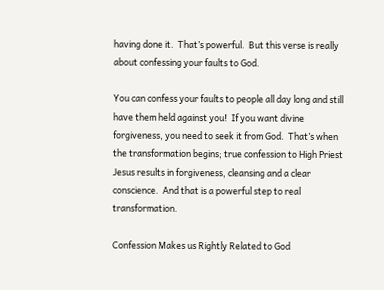having done it.  That’s powerful.  But this verse is really about confessing your faults to God.

You can confess your faults to people all day long and still have them held against you!  If you want divine forgiveness, you need to seek it from God.  That’s when the transformation begins; true confession to High Priest Jesus results in forgiveness, cleansing and a clear conscience.  And that is a powerful step to real transformation.

Confession Makes us Rightly Related to God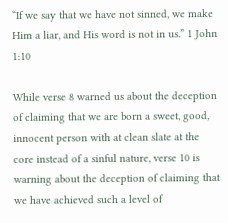“If we say that we have not sinned, we make Him a liar, and His word is not in us.” 1 John 1:10

While verse 8 warned us about the deception of claiming that we are born a sweet, good, innocent person with at clean slate at the core instead of a sinful nature, verse 10 is warning about the deception of claiming that we have achieved such a level of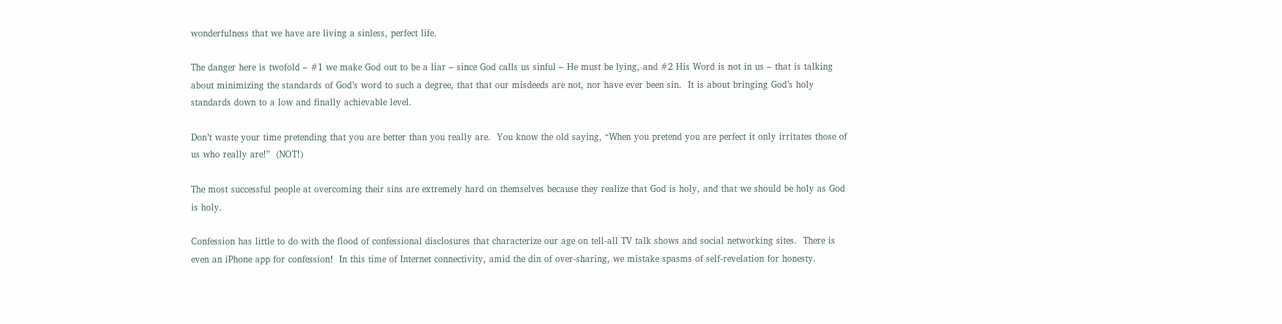wonderfulness that we have are living a sinless, perfect life.

The danger here is twofold – #1 we make God out to be a liar – since God calls us sinful – He must be lying, and #2 His Word is not in us – that is talking about minimizing the standards of God’s word to such a degree, that that our misdeeds are not, nor have ever been sin.  It is about bringing God’s holy standards down to a low and finally achievable level.

Don’t waste your time pretending that you are better than you really are.  You know the old saying, “When you pretend you are perfect it only irritates those of us who really are!”  (NOT!)

The most successful people at overcoming their sins are extremely hard on themselves because they realize that God is holy, and that we should be holy as God is holy.

Confession has little to do with the flood of confessional disclosures that characterize our age on tell-all TV talk shows and social networking sites.  There is even an iPhone app for confession!  In this time of Internet connectivity, amid the din of over-sharing, we mistake spasms of self-revelation for honesty.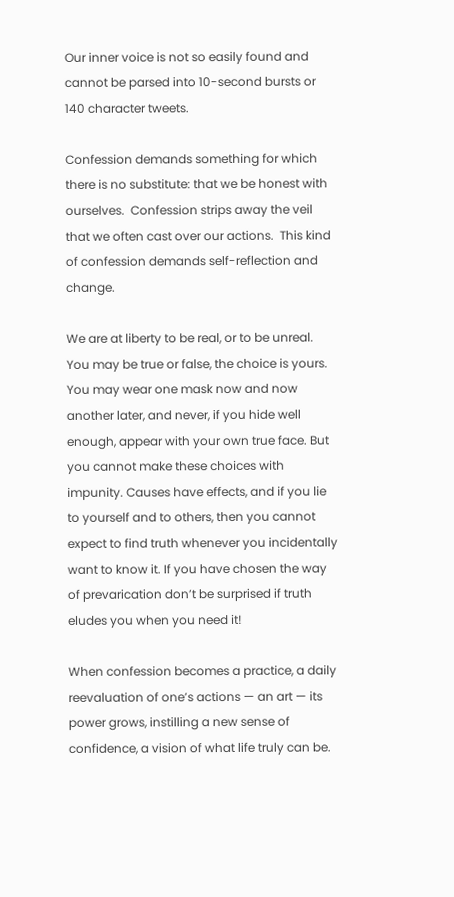Our inner voice is not so easily found and cannot be parsed into 10-second bursts or 140 character tweets.

Confession demands something for which there is no substitute: that we be honest with ourselves.  Confession strips away the veil that we often cast over our actions.  This kind of confession demands self-reflection and change.

We are at liberty to be real, or to be unreal. You may be true or false, the choice is yours. You may wear one mask now and now another later, and never, if you hide well enough, appear with your own true face. But you cannot make these choices with impunity. Causes have effects, and if you lie to yourself and to others, then you cannot expect to find truth whenever you incidentally want to know it. If you have chosen the way of prevarication don’t be surprised if truth eludes you when you need it!

When confession becomes a practice, a daily reevaluation of one’s actions — an art — its power grows, instilling a new sense of confidence, a vision of what life truly can be.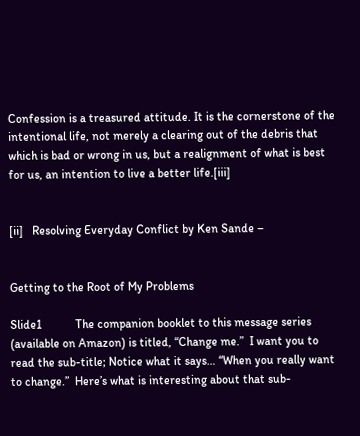Confession is a treasured attitude. It is the cornerstone of the intentional life, not merely a clearing out of the debris that which is bad or wrong in us, but a realignment of what is best for us, an intention to live a better life.[iii]


[ii]   Resolving Everyday Conflict by Ken Sande –


Getting to the Root of My Problems

Slide1           The companion booklet to this message series (available on Amazon) is titled, “Change me.”  I want you to read the sub-title; Notice what it says… “When you really want to change.”  Here’s what is interesting about that sub-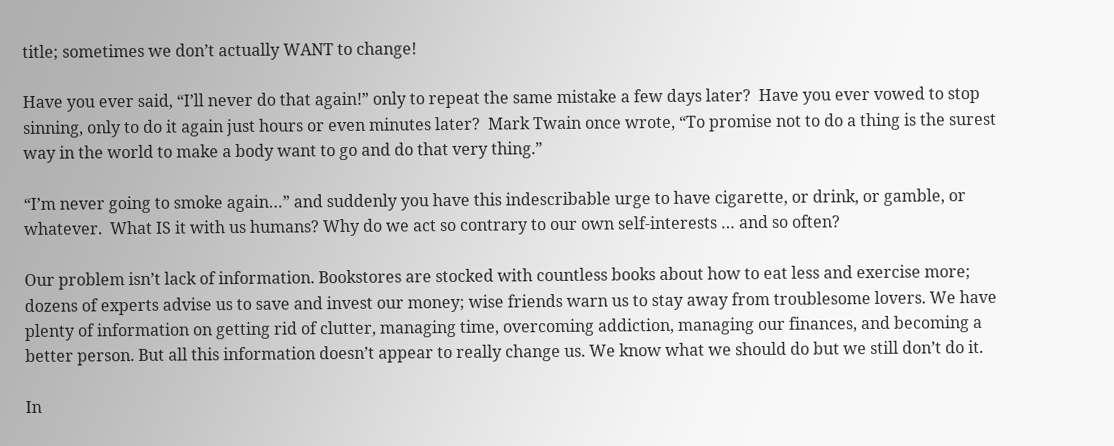title; sometimes we don’t actually WANT to change!

Have you ever said, “I’ll never do that again!” only to repeat the same mistake a few days later?  Have you ever vowed to stop sinning, only to do it again just hours or even minutes later?  Mark Twain once wrote, “To promise not to do a thing is the surest way in the world to make a body want to go and do that very thing.”

“I’m never going to smoke again…” and suddenly you have this indescribable urge to have cigarette, or drink, or gamble, or whatever.  What IS it with us humans? Why do we act so contrary to our own self-interests … and so often?

Our problem isn’t lack of information. Bookstores are stocked with countless books about how to eat less and exercise more; dozens of experts advise us to save and invest our money; wise friends warn us to stay away from troublesome lovers. We have plenty of information on getting rid of clutter, managing time, overcoming addiction, managing our finances, and becoming a better person. But all this information doesn’t appear to really change us. We know what we should do but we still don’t do it.

In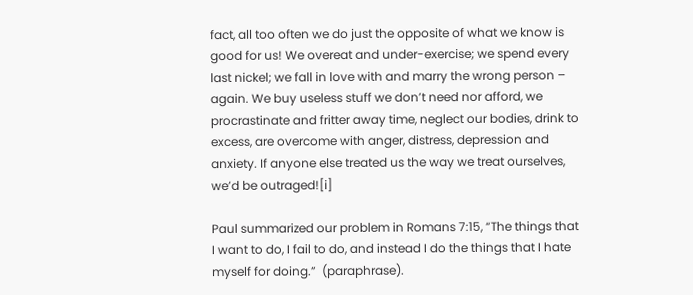fact, all too often we do just the opposite of what we know is good for us! We overeat and under-exercise; we spend every last nickel; we fall in love with and marry the wrong person – again. We buy useless stuff we don’t need nor afford, we procrastinate and fritter away time, neglect our bodies, drink to excess, are overcome with anger, distress, depression and anxiety. If anyone else treated us the way we treat ourselves, we’d be outraged![i]

Paul summarized our problem in Romans 7:15, “The things that I want to do, I fail to do, and instead I do the things that I hate myself for doing.”  (paraphrase).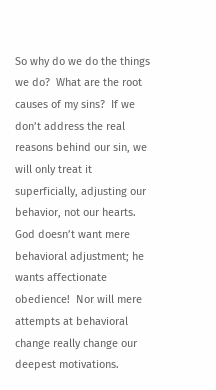So why do we do the things we do?  What are the root causes of my sins?  If we don’t address the real reasons behind our sin, we will only treat it superficially, adjusting our behavior, not our hearts. God doesn’t want mere behavioral adjustment; he wants affectionate obedience!  Nor will mere attempts at behavioral change really change our deepest motivations.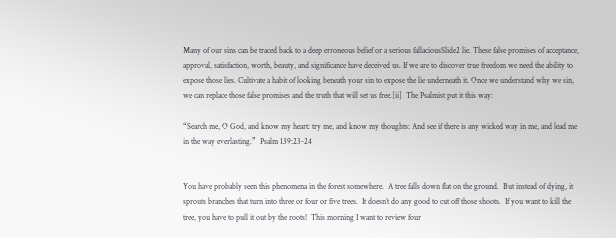Many of our sins can be traced back to a deep erroneous belief or a serious fallaciousSlide2 lie. These false promises of acceptance, approval, satisfaction, worth, beauty, and significance have deceived us. If we are to discover true freedom we need the ability to expose those lies. Cultivate a habit of looking beneath your sin to expose the lie underneath it. Once we understand why we sin, we can replace those false promises and the truth that will set us free.[ii]  The Psalmist put it this way:

“Search me, O God, and know my heart: try me, and know my thoughts: And see if there is any wicked way in me, and lead me in the way everlasting.”  Psalm 139:23-24


You have probably seen this phenomena in the forest somewhere.  A tree falls down flat on the ground.  But instead of dying, it sprouts branches that turn into three or four or five trees.  It doesn’t do any good to cut off those shoots.  If you want to kill the tree, you have to pull it out by the roots!  This morning I want to review four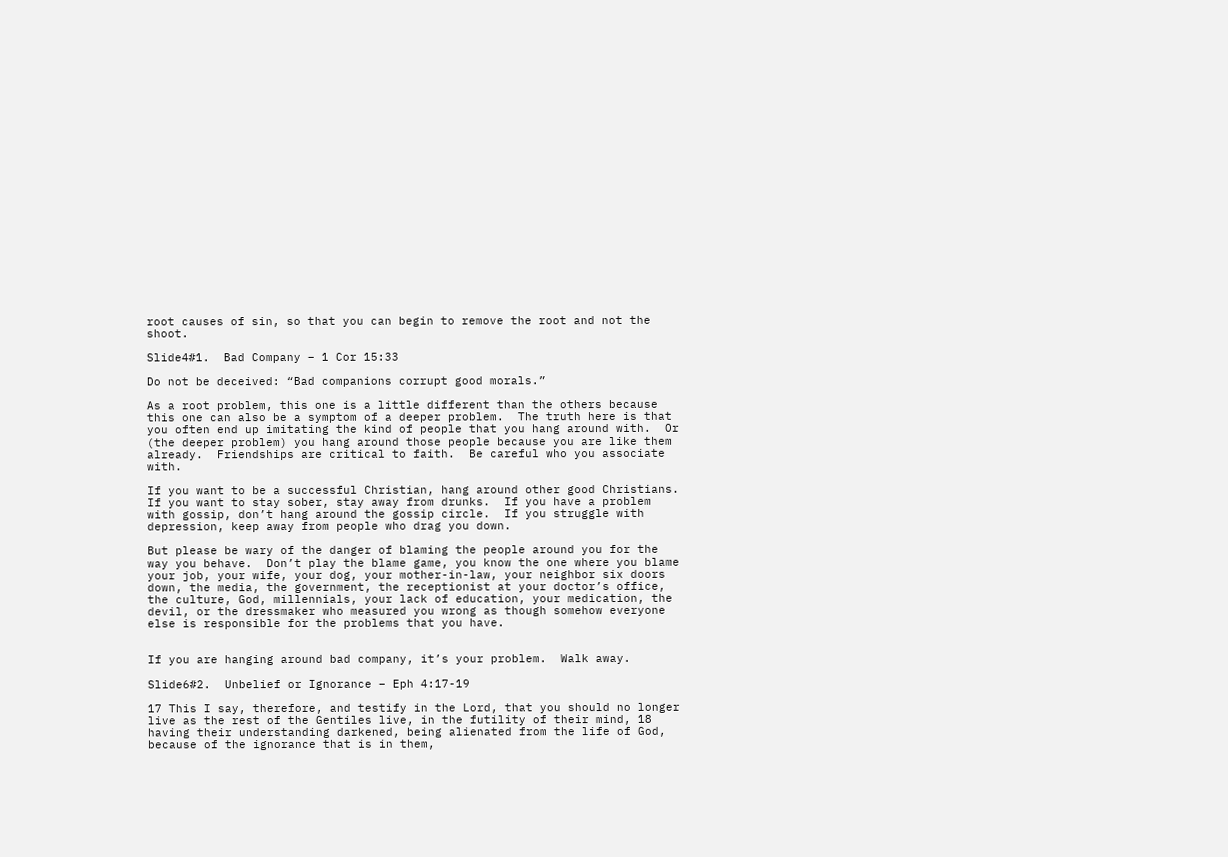root causes of sin, so that you can begin to remove the root and not the shoot.

Slide4#1.  Bad Company – 1 Cor 15:33

Do not be deceived: “Bad companions corrupt good morals.”

As a root problem, this one is a little different than the others because this one can also be a symptom of a deeper problem.  The truth here is that you often end up imitating the kind of people that you hang around with.  Or (the deeper problem) you hang around those people because you are like them already.  Friendships are critical to faith.  Be careful who you associate with.

If you want to be a successful Christian, hang around other good Christians.  If you want to stay sober, stay away from drunks.  If you have a problem with gossip, don’t hang around the gossip circle.  If you struggle with depression, keep away from people who drag you down.

But please be wary of the danger of blaming the people around you for the way you behave.  Don’t play the blame game, you know the one where you blame your job, your wife, your dog, your mother-in-law, your neighbor six doors down, the media, the government, the receptionist at your doctor’s office, the culture, God, millennials, your lack of education, your medication, the devil, or the dressmaker who measured you wrong as though somehow everyone else is responsible for the problems that you have.


If you are hanging around bad company, it’s your problem.  Walk away.

Slide6#2.  Unbelief or Ignorance – Eph 4:17-19

17 This I say, therefore, and testify in the Lord, that you should no longer live as the rest of the Gentiles live, in the futility of their mind, 18 having their understanding darkened, being alienated from the life of God, because of the ignorance that is in them,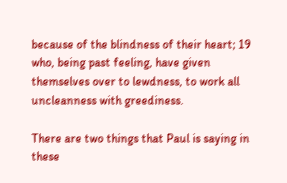because of the blindness of their heart; 19 who, being past feeling, have given themselves over to lewdness, to work all uncleanness with greediness.

There are two things that Paul is saying in these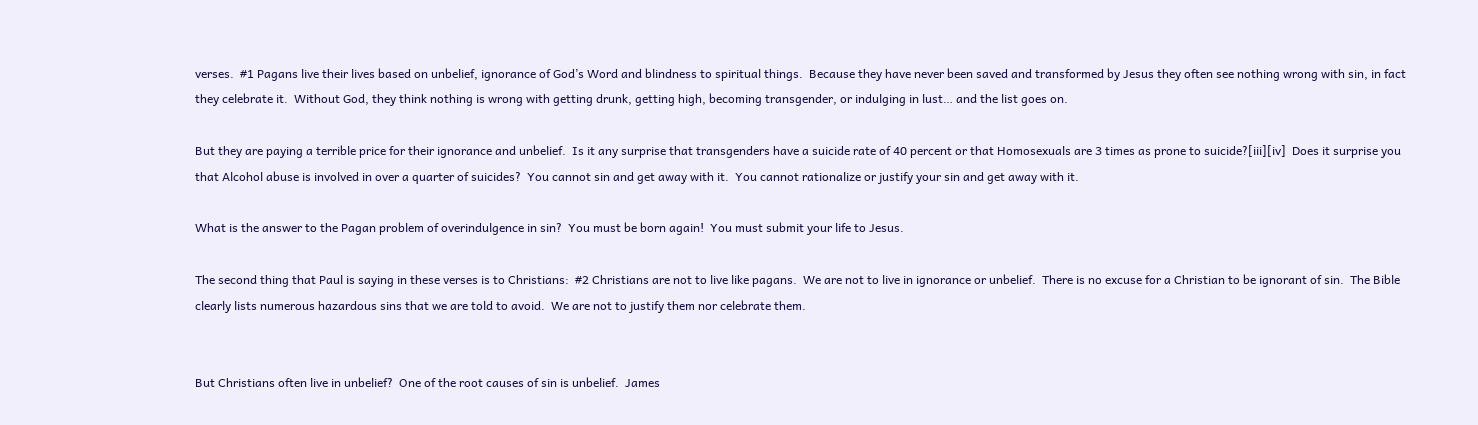verses.  #1 Pagans live their lives based on unbelief, ignorance of God’s Word and blindness to spiritual things.  Because they have never been saved and transformed by Jesus they often see nothing wrong with sin, in fact they celebrate it.  Without God, they think nothing is wrong with getting drunk, getting high, becoming transgender, or indulging in lust… and the list goes on.

But they are paying a terrible price for their ignorance and unbelief.  Is it any surprise that transgenders have a suicide rate of 40 percent or that Homosexuals are 3 times as prone to suicide?[iii][iv]  Does it surprise you that Alcohol abuse is involved in over a quarter of suicides?  You cannot sin and get away with it.  You cannot rationalize or justify your sin and get away with it.

What is the answer to the Pagan problem of overindulgence in sin?  You must be born again!  You must submit your life to Jesus.

The second thing that Paul is saying in these verses is to Christians:  #2 Christians are not to live like pagans.  We are not to live in ignorance or unbelief.  There is no excuse for a Christian to be ignorant of sin.  The Bible clearly lists numerous hazardous sins that we are told to avoid.  We are not to justify them nor celebrate them.


But Christians often live in unbelief?  One of the root causes of sin is unbelief.  James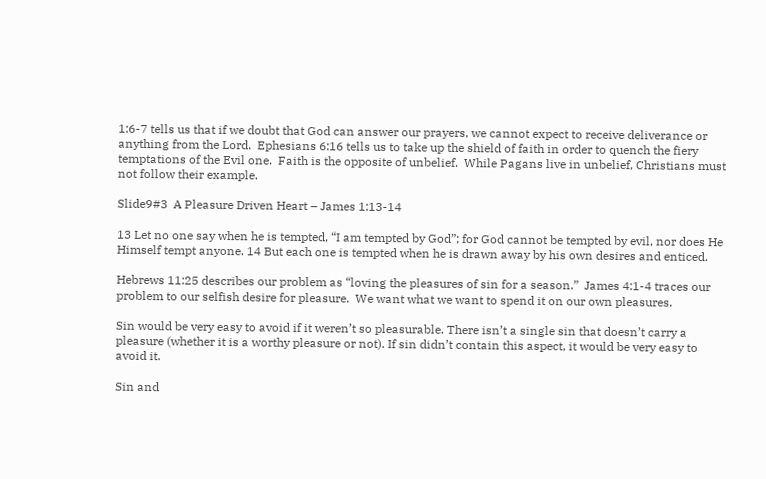1:6-7 tells us that if we doubt that God can answer our prayers, we cannot expect to receive deliverance or anything from the Lord.  Ephesians 6:16 tells us to take up the shield of faith in order to quench the fiery temptations of the Evil one.  Faith is the opposite of unbelief.  While Pagans live in unbelief, Christians must not follow their example.

Slide9#3  A Pleasure Driven Heart – James 1:13-14

13 Let no one say when he is tempted, “I am tempted by God”; for God cannot be tempted by evil, nor does He Himself tempt anyone. 14 But each one is tempted when he is drawn away by his own desires and enticed.

Hebrews 11:25 describes our problem as “loving the pleasures of sin for a season.”  James 4:1-4 traces our problem to our selfish desire for pleasure.  We want what we want to spend it on our own pleasures.

Sin would be very easy to avoid if it weren’t so pleasurable. There isn’t a single sin that doesn’t carry a pleasure (whether it is a worthy pleasure or not). If sin didn’t contain this aspect, it would be very easy to avoid it.

Sin and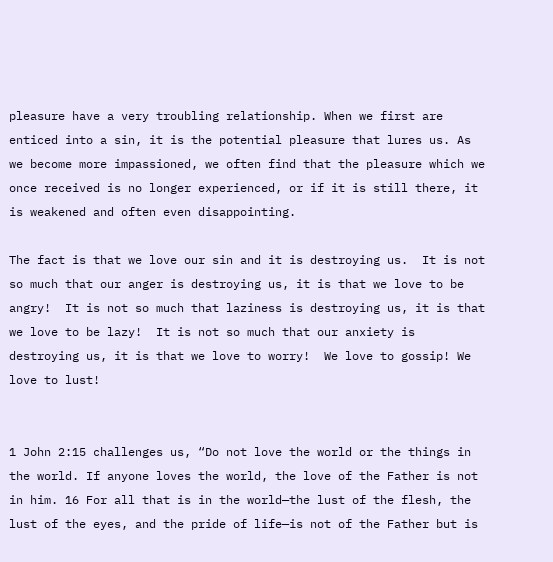pleasure have a very troubling relationship. When we first are enticed into a sin, it is the potential pleasure that lures us. As we become more impassioned, we often find that the pleasure which we once received is no longer experienced, or if it is still there, it is weakened and often even disappointing.

The fact is that we love our sin and it is destroying us.  It is not so much that our anger is destroying us, it is that we love to be angry!  It is not so much that laziness is destroying us, it is that we love to be lazy!  It is not so much that our anxiety is destroying us, it is that we love to worry!  We love to gossip! We love to lust!


1 John 2:15 challenges us, “Do not love the world or the things in the world. If anyone loves the world, the love of the Father is not in him. 16 For all that is in the world—the lust of the flesh, the lust of the eyes, and the pride of life—is not of the Father but is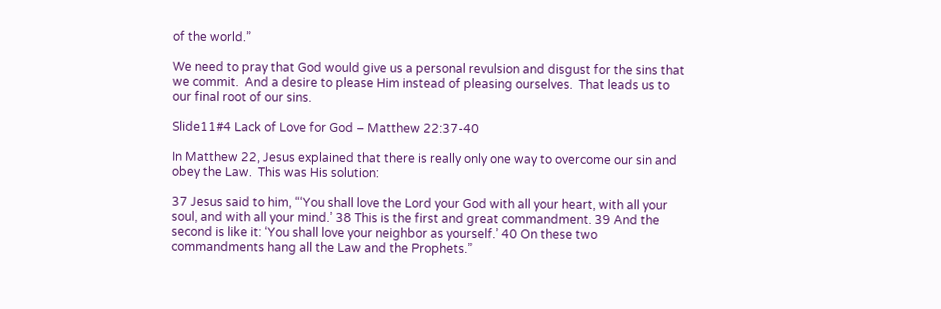of the world.”

We need to pray that God would give us a personal revulsion and disgust for the sins that we commit.  And a desire to please Him instead of pleasing ourselves.  That leads us to our final root of our sins.

Slide11#4 Lack of Love for God – Matthew 22:37-40

In Matthew 22, Jesus explained that there is really only one way to overcome our sin and obey the Law.  This was His solution:

37 Jesus said to him, “‘You shall love the Lord your God with all your heart, with all your soul, and with all your mind.’ 38 This is the first and great commandment. 39 And the second is like it: ‘You shall love your neighbor as yourself.’ 40 On these two commandments hang all the Law and the Prophets.”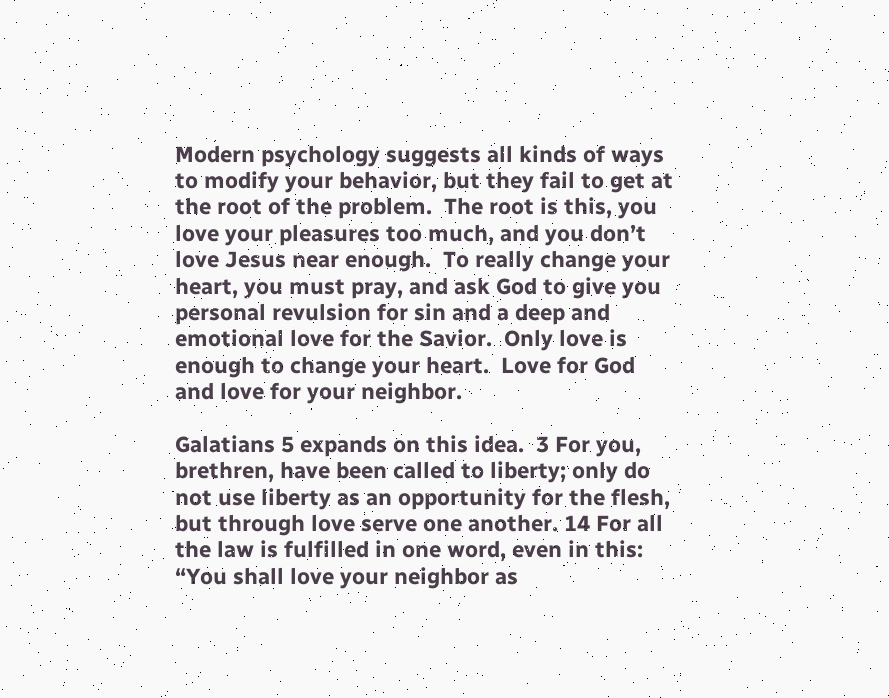Modern psychology suggests all kinds of ways to modify your behavior, but they fail to get at the root of the problem.  The root is this, you love your pleasures too much, and you don’t love Jesus near enough.  To really change your heart, you must pray, and ask God to give you personal revulsion for sin and a deep and emotional love for the Savior.  Only love is enough to change your heart.  Love for God and love for your neighbor.

Galatians 5 expands on this idea.  3 For you, brethren, have been called to liberty; only do not use liberty as an opportunity for the flesh, but through love serve one another. 14 For all the law is fulfilled in one word, even in this: “You shall love your neighbor as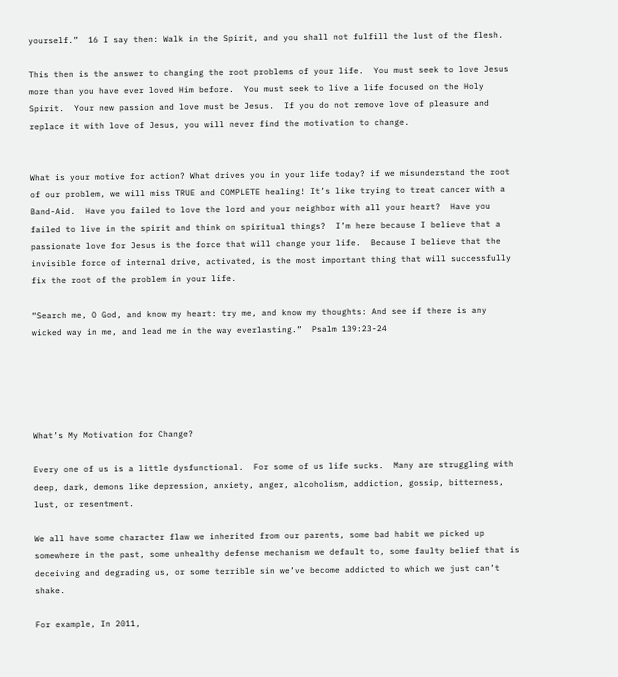yourself.”  16 I say then: Walk in the Spirit, and you shall not fulfill the lust of the flesh.

This then is the answer to changing the root problems of your life.  You must seek to love Jesus more than you have ever loved Him before.  You must seek to live a life focused on the Holy Spirit.  Your new passion and love must be Jesus.  If you do not remove love of pleasure and replace it with love of Jesus, you will never find the motivation to change.


What is your motive for action? What drives you in your life today? if we misunderstand the root of our problem, we will miss TRUE and COMPLETE healing! It’s like trying to treat cancer with a Band-Aid.  Have you failed to love the lord and your neighbor with all your heart?  Have you failed to live in the spirit and think on spiritual things?  I’m here because I believe that a passionate love for Jesus is the force that will change your life.  Because I believe that the invisible force of internal drive, activated, is the most important thing that will successfully fix the root of the problem in your life.

“Search me, O God, and know my heart: try me, and know my thoughts: And see if there is any wicked way in me, and lead me in the way everlasting.”  Psalm 139:23-24





What’s My Motivation for Change?

Every one of us is a little dysfunctional.  For some of us life sucks.  Many are struggling with deep, dark, demons like depression, anxiety, anger, alcoholism, addiction, gossip, bitterness, lust, or resentment.

We all have some character flaw we inherited from our parents, some bad habit we picked up somewhere in the past, some unhealthy defense mechanism we default to, some faulty belief that is deceiving and degrading us, or some terrible sin we’ve become addicted to which we just can’t shake.

For example, In 2011,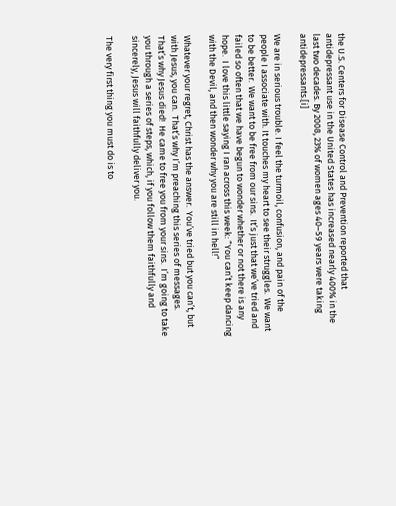the U.S. Centers for Disease Control and Prevention reported that antidepressant use in the United States has increased nearly 400% in the last two decades. By 2008, 23% of women ages 40–59 years were taking antidepressants.[i]

We are in serious trouble. I feel the turmoil, confusion, and pain of the people I associate with. It touches my heart to see their struggles.  We want to be better.  We want to be free from our sins.  It’s just that we’ve tried and failed so often that we have begun to wonder whether or not there is any hope.  I love this little saying I ran across this week: “You can’t keep dancing with the Devil, and then wonder why you are still in hell!”

Whatever your regret, Christ has the answer.  You’ve tried but you can’t, but with Jesus, you can.  That’s why I’m preaching this series of messages.  That’s why Jesus died!  He came to free you from your sins.  I’m going to take you through a series of steps, which, if you follow them faithfully and sincerely, Jesus will faithfully deliver you.

The very first thing you must do is to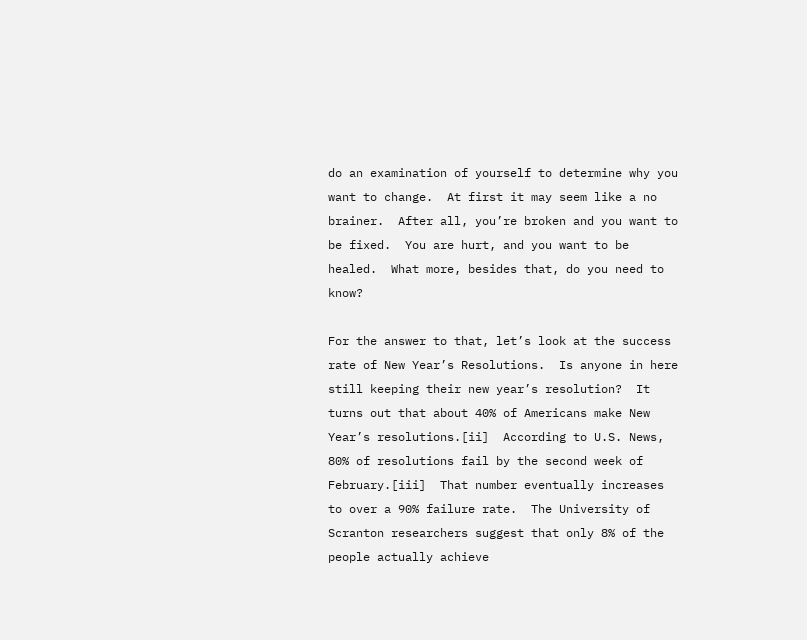do an examination of yourself to determine why you want to change.  At first it may seem like a no brainer.  After all, you’re broken and you want to be fixed.  You are hurt, and you want to be healed.  What more, besides that, do you need to know?

For the answer to that, let’s look at the success rate of New Year’s Resolutions.  Is anyone in here still keeping their new year’s resolution?  It turns out that about 40% of Americans make New Year’s resolutions.[ii]  According to U.S. News, 80% of resolutions fail by the second week of February.[iii]  That number eventually increases to over a 90% failure rate.  The University of Scranton researchers suggest that only 8% of the people actually achieve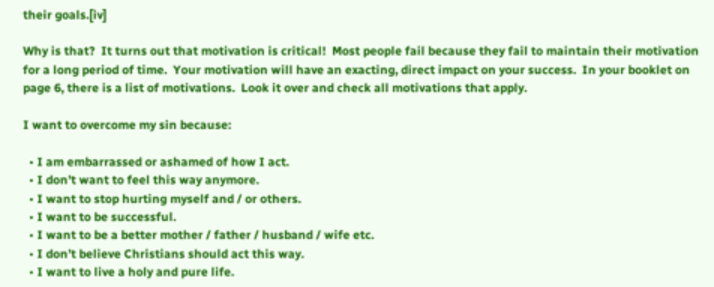their goals.[iv]

Why is that?  It turns out that motivation is critical!  Most people fail because they fail to maintain their motivation for a long period of time.  Your motivation will have an exacting, direct impact on your success.  In your booklet on page 6, there is a list of motivations.  Look it over and check all motivations that apply.

I want to overcome my sin because:

  • I am embarrassed or ashamed of how I act.
  • I don’t want to feel this way anymore.
  • I want to stop hurting myself and / or others.
  • I want to be successful.
  • I want to be a better mother / father / husband / wife etc.
  • I don’t believe Christians should act this way.
  • I want to live a holy and pure life.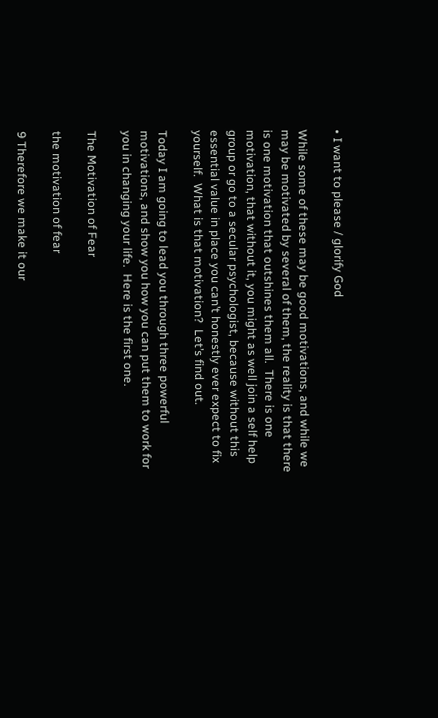• I want to please / glorify God

While some of these may be good motivations, and while we may be motivated by several of them, the reality is that there is one motivation that outshines them all.  There is one motivation, that without it, you might as well join a self help group or go to a secular psychologist, because without this essential value in place you can’t honestly ever expect to fix yourself.  What is that motivation?  Let’s find out.

Today I am going to lead you through three powerful motivations, and show you how you can put them to work for you in changing your life.  Here is the first one.

The Motivation of Fear

the motivation of fear

9 Therefore we make it our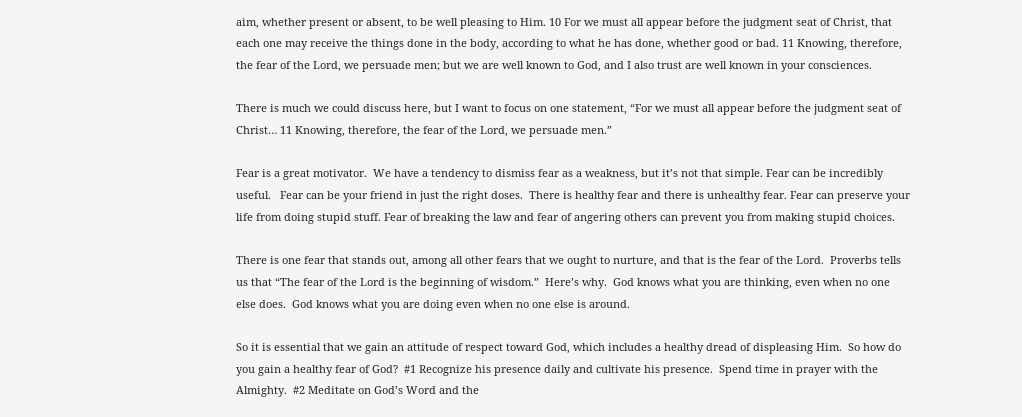aim, whether present or absent, to be well pleasing to Him. 10 For we must all appear before the judgment seat of Christ, that each one may receive the things done in the body, according to what he has done, whether good or bad. 11 Knowing, therefore, the fear of the Lord, we persuade men; but we are well known to God, and I also trust are well known in your consciences.

There is much we could discuss here, but I want to focus on one statement, “For we must all appear before the judgment seat of Christ… 11 Knowing, therefore, the fear of the Lord, we persuade men.”

Fear is a great motivator.  We have a tendency to dismiss fear as a weakness, but it’s not that simple. Fear can be incredibly useful.   Fear can be your friend in just the right doses.  There is healthy fear and there is unhealthy fear. Fear can preserve your life from doing stupid stuff. Fear of breaking the law and fear of angering others can prevent you from making stupid choices.

There is one fear that stands out, among all other fears that we ought to nurture, and that is the fear of the Lord.  Proverbs tells us that “The fear of the Lord is the beginning of wisdom.”  Here’s why.  God knows what you are thinking, even when no one else does.  God knows what you are doing even when no one else is around.

So it is essential that we gain an attitude of respect toward God, which includes a healthy dread of displeasing Him.  So how do you gain a healthy fear of God?  #1 Recognize his presence daily and cultivate his presence.  Spend time in prayer with the Almighty.  #2 Meditate on God’s Word and the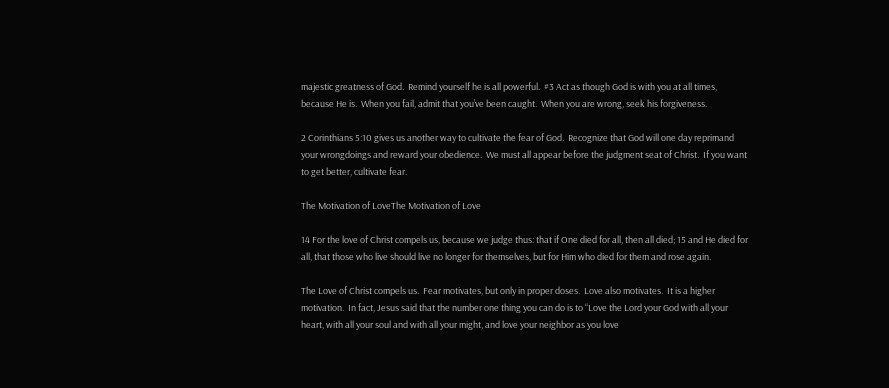majestic greatness of God.  Remind yourself he is all powerful.  #3 Act as though God is with you at all times, because He is.  When you fail, admit that you’ve been caught.  When you are wrong, seek his forgiveness.

2 Corinthians 5:10 gives us another way to cultivate the fear of God.  Recognize that God will one day reprimand your wrongdoings and reward your obedience.  We must all appear before the judgment seat of Christ.  If you want to get better, cultivate fear.

The Motivation of LoveThe Motivation of Love

14 For the love of Christ compels us, because we judge thus: that if One died for all, then all died; 15 and He died for all, that those who live should live no longer for themselves, but for Him who died for them and rose again.

The Love of Christ compels us.  Fear motivates, but only in proper doses.  Love also motivates.  It is a higher motivation.  In fact, Jesus said that the number one thing you can do is to “Love the Lord your God with all your heart, with all your soul and with all your might, and love your neighbor as you love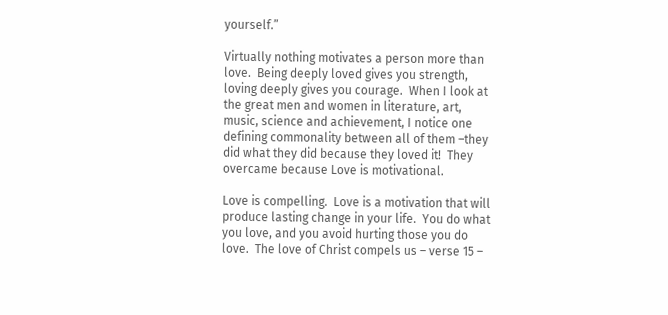yourself.”

Virtually nothing motivates a person more than love.  Being deeply loved gives you strength, loving deeply gives you courage.  When I look at the great men and women in literature, art, music, science and achievement, I notice one defining commonality between all of them –they did what they did because they loved it!  They overcame because Love is motivational.

Love is compelling.  Love is a motivation that will produce lasting change in your life.  You do what you love, and you avoid hurting those you do love.  The love of Christ compels us – verse 15 –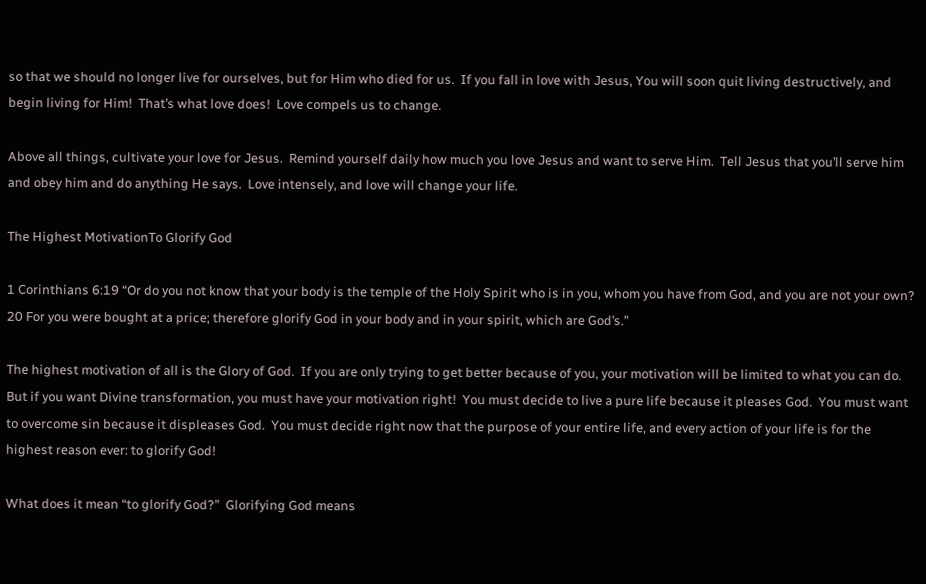so that we should no longer live for ourselves, but for Him who died for us.  If you fall in love with Jesus, You will soon quit living destructively, and begin living for Him!  That’s what love does!  Love compels us to change.

Above all things, cultivate your love for Jesus.  Remind yourself daily how much you love Jesus and want to serve Him.  Tell Jesus that you’ll serve him and obey him and do anything He says.  Love intensely, and love will change your life.

The Highest MotivationTo Glorify God

1 Corinthians 6:19 “Or do you not know that your body is the temple of the Holy Spirit who is in you, whom you have from God, and you are not your own? 20 For you were bought at a price; therefore glorify God in your body and in your spirit, which are God’s.”

The highest motivation of all is the Glory of God.  If you are only trying to get better because of you, your motivation will be limited to what you can do.  But if you want Divine transformation, you must have your motivation right!  You must decide to live a pure life because it pleases God.  You must want to overcome sin because it displeases God.  You must decide right now that the purpose of your entire life, and every action of your life is for the highest reason ever: to glorify God!

What does it mean “to glorify God?”  Glorifying God means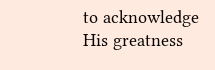to acknowledge His greatness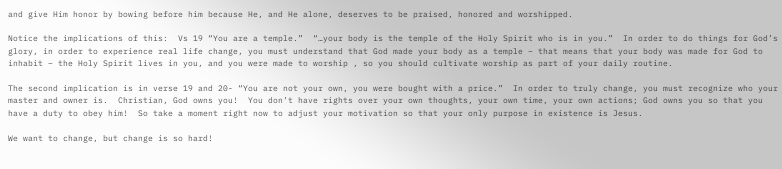and give Him honor by bowing before him because He, and He alone, deserves to be praised, honored and worshipped.

Notice the implications of this:  Vs 19 “You are a temple.”  “…your body is the temple of the Holy Spirit who is in you.”  In order to do things for God’s glory, in order to experience real life change, you must understand that God made your body as a temple – that means that your body was made for God to inhabit – the Holy Spirit lives in you, and you were made to worship , so you should cultivate worship as part of your daily routine.

The second implication is in verse 19 and 20- “You are not your own, you were bought with a price.”  In order to truly change, you must recognize who your master and owner is.  Christian, God owns you!  You don’t have rights over your own thoughts, your own time, your own actions; God owns you so that you have a duty to obey him!  So take a moment right now to adjust your motivation so that your only purpose in existence is Jesus.

We want to change, but change is so hard!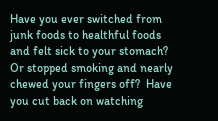Have you ever switched from junk foods to healthful foods and felt sick to your stomach? Or stopped smoking and nearly chewed your fingers off?  Have you cut back on watching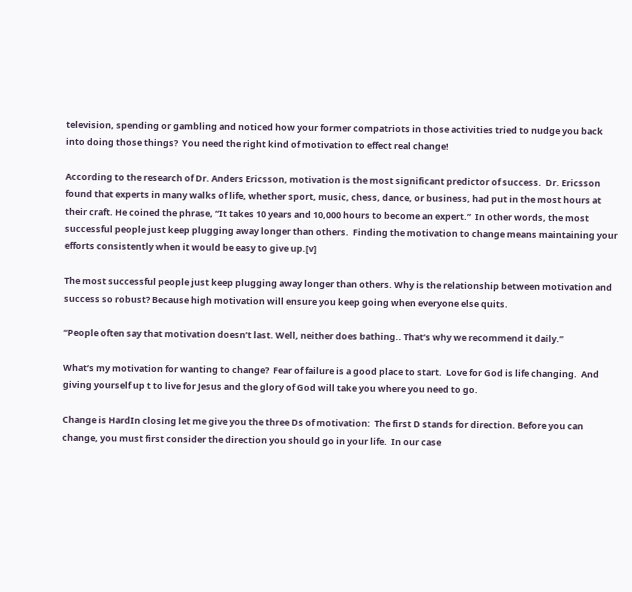television, spending or gambling and noticed how your former compatriots in those activities tried to nudge you back into doing those things?  You need the right kind of motivation to effect real change!

According to the research of Dr. Anders Ericsson, motivation is the most significant predictor of success.  Dr. Ericsson found that experts in many walks of life, whether sport, music, chess, dance, or business, had put in the most hours at their craft. He coined the phrase, “It takes 10 years and 10,000 hours to become an expert.”  In other words, the most successful people just keep plugging away longer than others.  Finding the motivation to change means maintaining your efforts consistently when it would be easy to give up.[v]

The most successful people just keep plugging away longer than others. Why is the relationship between motivation and success so robust? Because high motivation will ensure you keep going when everyone else quits.

“People often say that motivation doesn’t last. Well, neither does bathing.. That’s why we recommend it daily.”

What’s my motivation for wanting to change?  Fear of failure is a good place to start.  Love for God is life changing.  And giving yourself up t to live for Jesus and the glory of God will take you where you need to go.

Change is HardIn closing let me give you the three Ds of motivation:  The first D stands for direction. Before you can change, you must first consider the direction you should go in your life.  In our case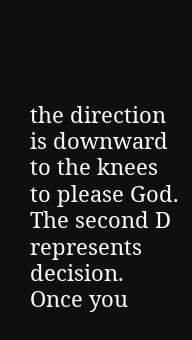the direction is downward to the knees to please God.  The second D represents decision.  Once you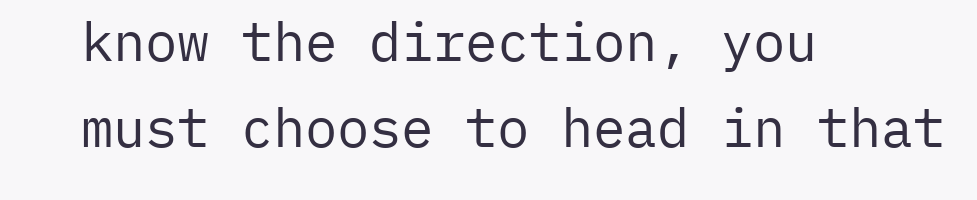know the direction, you must choose to head in that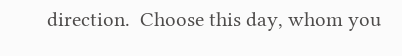direction.  Choose this day, whom you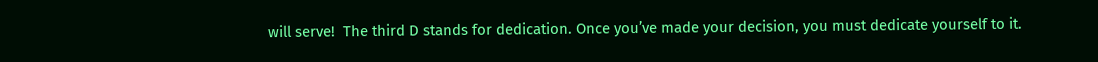will serve!  The third D stands for dedication. Once you’ve made your decision, you must dedicate yourself to it.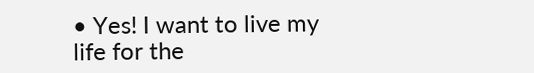• Yes! I want to live my life for the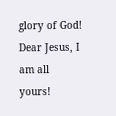glory of God!  Dear Jesus, I am all yours!